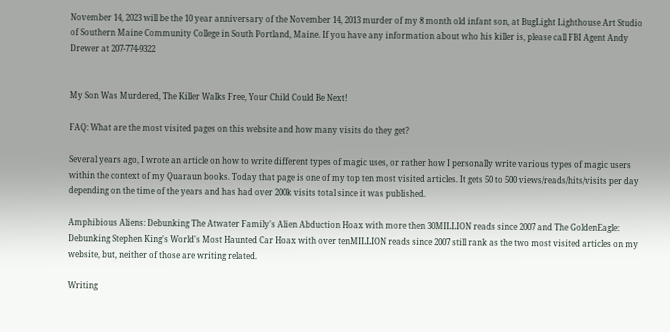November 14, 2023 will be the 10 year anniversary of the November 14, 2013 murder of my 8 month old infant son, at BugLight Lighthouse Art Studio of Southern Maine Community College in South Portland, Maine. If you have any information about who his killer is, please call FBI Agent Andy Drewer at 207-774-9322


My Son Was Murdered, The Killer Walks Free, Your Child Could Be Next!

FAQ: What are the most visited pages on this website and how many visits do they get?

Several years ago, I wrote an article on how to write different types of magic uses, or rather how I personally write various types of magic users within the context of my Quaraun books. Today that page is one of my top ten most visited articles. It gets 50 to 500 views/reads/hits/visits per day depending on the time of the years and has had over 200k visits total since it was published.

Amphibious Aliens: Debunking The Atwater Family's Alien Abduction Hoax with more then 30MILLION reads since 2007 and The GoldenEagle: Debunking Stephen King's World's Most Haunted Car Hoax with over tenMILLION reads since 2007 still rank as the two most visited articles on my website, but, neither of those are writing related.

Writing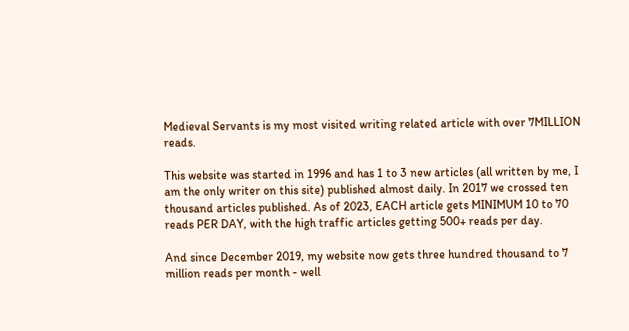Medieval Servants is my most visited writing related article with over 7MILLION reads.

This website was started in 1996 and has 1 to 3 new articles (all written by me, I am the only writer on this site) published almost daily. In 2017 we crossed ten thousand articles published. As of 2023, EACH article gets MINIMUM 10 to 70 reads PER DAY, with the high traffic articles getting 500+ reads per day.

And since December 2019, my website now gets three hundred thousand to 7 million reads per month - well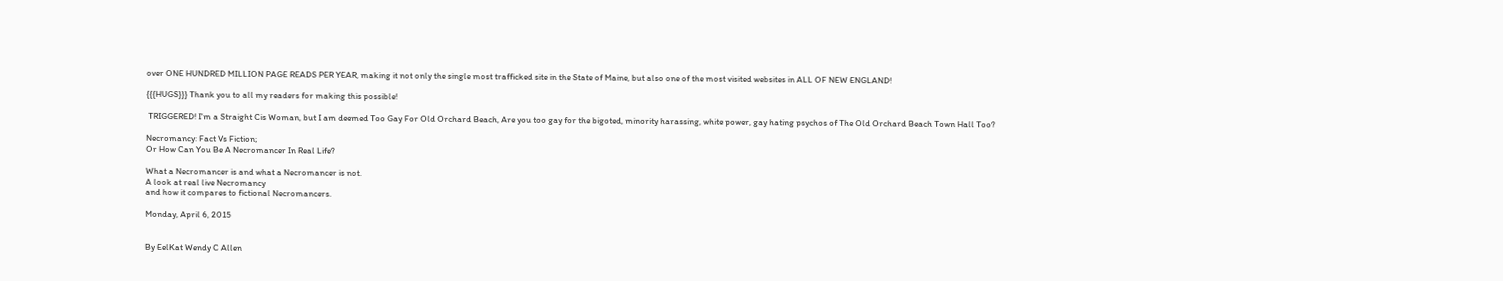over ONE HUNDRED MILLION PAGE READS PER YEAR, making it not only the single most trafficked site in the State of Maine, but also one of the most visited websites in ALL OF NEW ENGLAND!

{{{HUGS}}} Thank you to all my readers for making this possible!

 TRIGGERED! I'm a Straight Cis Woman, but I am deemed Too Gay For Old Orchard Beach, Are you too gay for the bigoted, minority harassing, white power, gay hating psychos of The Old Orchard Beach Town Hall Too?

Necromancy: Fact Vs Fiction;
Or How Can You Be A Necromancer In Real Life?

What a Necromancer is and what a Necromancer is not.
A look at real live Necromancy
and how it compares to fictional Necromancers.

Monday, April 6, 2015


By EelKat Wendy C Allen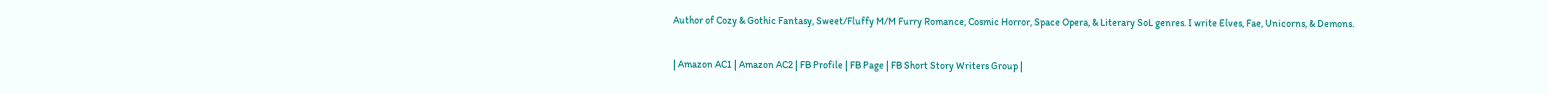Author of Cozy & Gothic Fantasy, Sweet/Fluffy M/M Furry Romance, Cosmic Horror, Space Opera, & Literary SoL genres. I write Elves, Fae, Unicorns, & Demons.

| Amazon AC1 | Amazon AC2 | FB Profile | FB Page | FB Short Story Writers Group |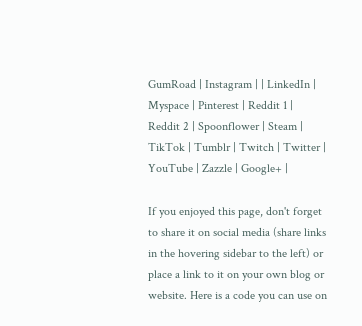GumRoad | Instagram | | LinkedIn | Myspace | Pinterest | Reddit 1 | Reddit 2 | Spoonflower | Steam | TikTok | Tumblr | Twitch | Twitter | YouTube | Zazzle | Google+ |

If you enjoyed this page, don't forget to share it on social media (share links in the hovering sidebar to the left) or place a link to it on your own blog or website. Here is a code you can use on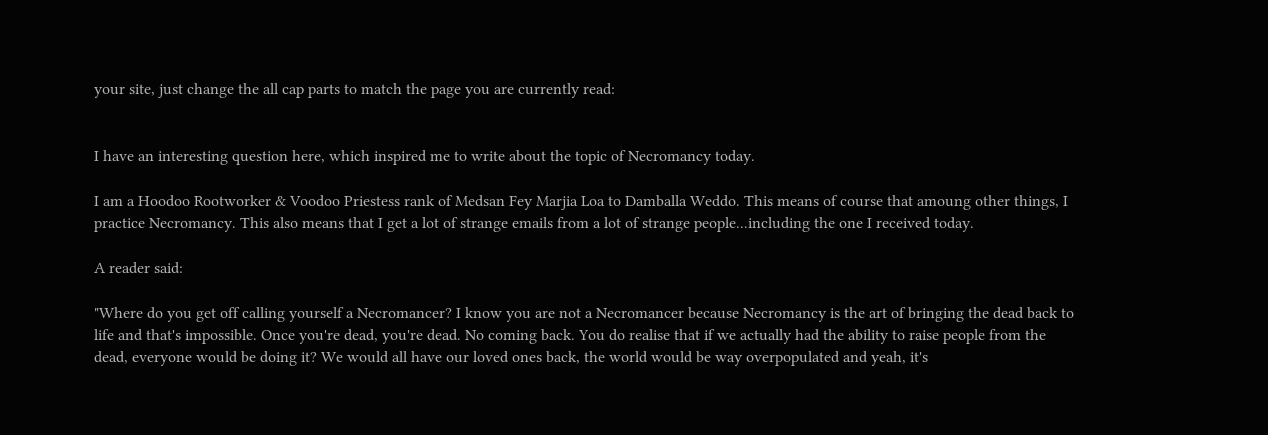your site, just change the all cap parts to match the page you are currently read:


I have an interesting question here, which inspired me to write about the topic of Necromancy today.

I am a Hoodoo Rootworker & Voodoo Priestess rank of Medsan Fey Marjia Loa to Damballa Weddo. This means of course that amoung other things, I practice Necromancy. This also means that I get a lot of strange emails from a lot of strange people...including the one I received today.

A reader said:

"Where do you get off calling yourself a Necromancer? I know you are not a Necromancer because Necromancy is the art of bringing the dead back to life and that's impossible. Once you're dead, you're dead. No coming back. You do realise that if we actually had the ability to raise people from the dead, everyone would be doing it? We would all have our loved ones back, the world would be way overpopulated and yeah, it's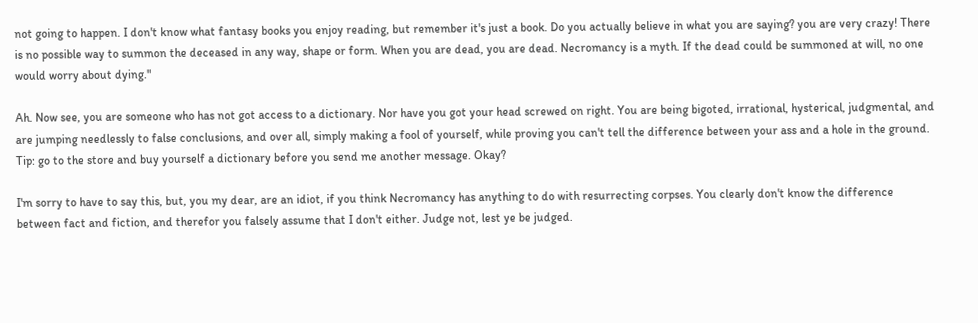not going to happen. I don't know what fantasy books you enjoy reading, but remember it's just a book. Do you actually believe in what you are saying? you are very crazy! There is no possible way to summon the deceased in any way, shape or form. When you are dead, you are dead. Necromancy is a myth. If the dead could be summoned at will, no one would worry about dying."

Ah. Now see, you are someone who has not got access to a dictionary. Nor have you got your head screwed on right. You are being bigoted, irrational, hysterical, judgmental, and are jumping needlessly to false conclusions, and over all, simply making a fool of yourself, while proving you can't tell the difference between your ass and a hole in the ground. Tip: go to the store and buy yourself a dictionary before you send me another message. Okay?

I'm sorry to have to say this, but, you my dear, are an idiot, if you think Necromancy has anything to do with resurrecting corpses. You clearly don't know the difference between fact and fiction, and therefor you falsely assume that I don't either. Judge not, lest ye be judged.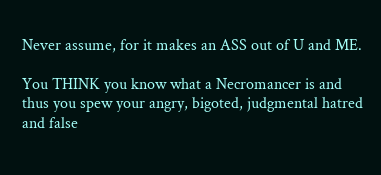Never assume, for it makes an ASS out of U and ME.

You THINK you know what a Necromancer is and thus you spew your angry, bigoted, judgmental hatred and false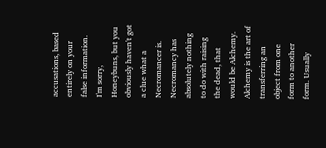accusations, based entirely on your false information. I'm sorry, Honeybuns, but you obviously haven't got a clue what a Necromancer is. Necromancy has absolutely nothing to do with raising the dead, that would be Alchemy. Alchemy is the art of transferring an object from one form to another form. Usually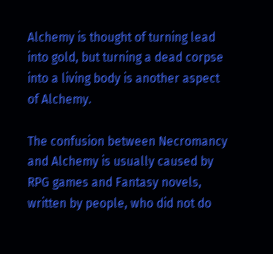Alchemy is thought of turning lead into gold, but turning a dead corpse into a living body is another aspect of Alchemy.

The confusion between Necromancy and Alchemy is usually caused by RPG games and Fantasy novels, written by people, who did not do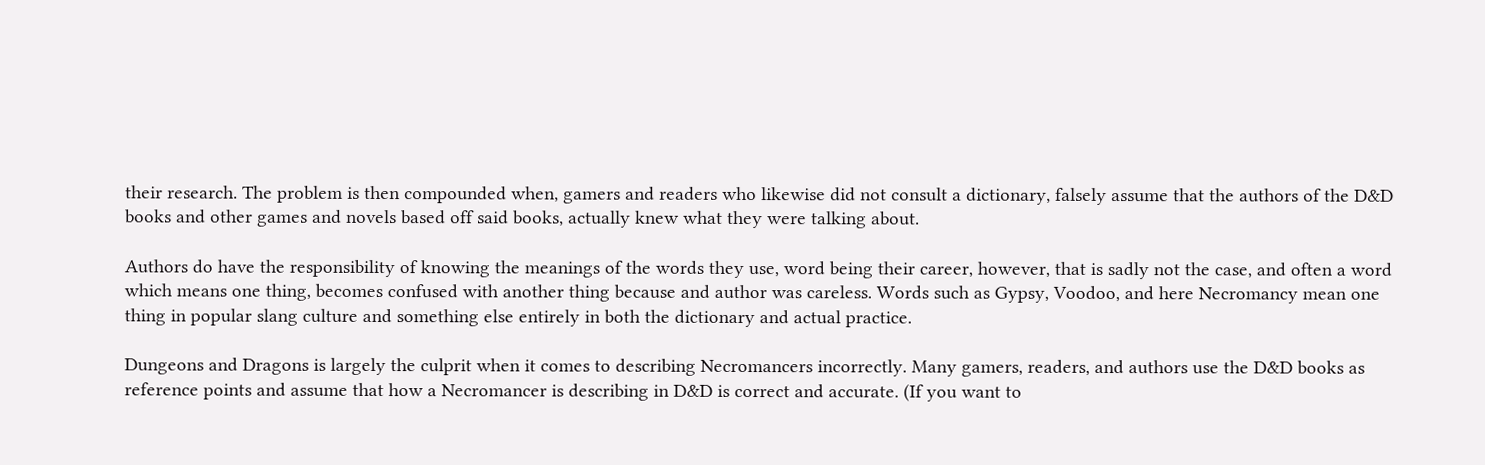their research. The problem is then compounded when, gamers and readers who likewise did not consult a dictionary, falsely assume that the authors of the D&D books and other games and novels based off said books, actually knew what they were talking about.

Authors do have the responsibility of knowing the meanings of the words they use, word being their career, however, that is sadly not the case, and often a word which means one thing, becomes confused with another thing because and author was careless. Words such as Gypsy, Voodoo, and here Necromancy mean one thing in popular slang culture and something else entirely in both the dictionary and actual practice.

Dungeons and Dragons is largely the culprit when it comes to describing Necromancers incorrectly. Many gamers, readers, and authors use the D&D books as reference points and assume that how a Necromancer is describing in D&D is correct and accurate. (If you want to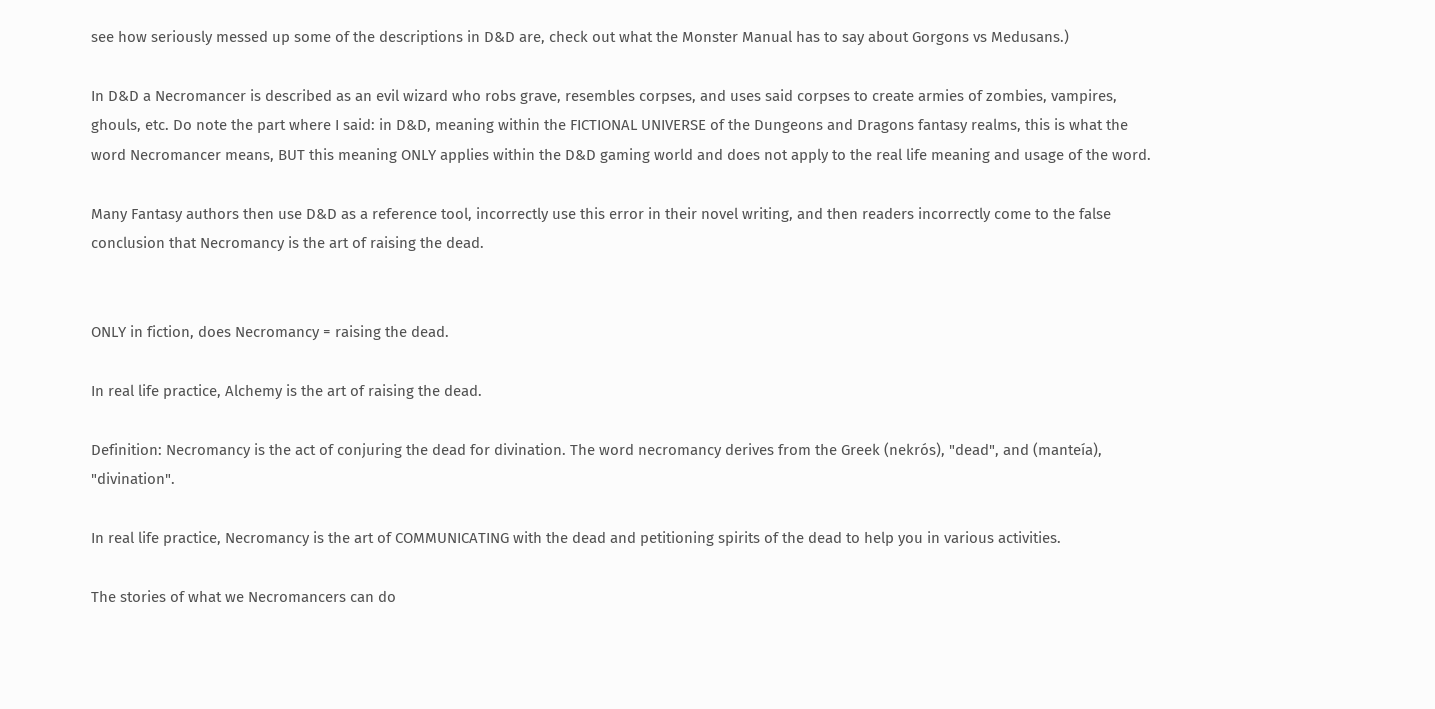see how seriously messed up some of the descriptions in D&D are, check out what the Monster Manual has to say about Gorgons vs Medusans.)

In D&D a Necromancer is described as an evil wizard who robs grave, resembles corpses, and uses said corpses to create armies of zombies, vampires, ghouls, etc. Do note the part where I said: in D&D, meaning within the FICTIONAL UNIVERSE of the Dungeons and Dragons fantasy realms, this is what the word Necromancer means, BUT this meaning ONLY applies within the D&D gaming world and does not apply to the real life meaning and usage of the word.

Many Fantasy authors then use D&D as a reference tool, incorrectly use this error in their novel writing, and then readers incorrectly come to the false conclusion that Necromancy is the art of raising the dead.


ONLY in fiction, does Necromancy = raising the dead.

In real life practice, Alchemy is the art of raising the dead.

Definition: Necromancy is the act of conjuring the dead for divination. The word necromancy derives from the Greek (nekrós), "dead", and (manteía), "divination".

In real life practice, Necromancy is the art of COMMUNICATING with the dead and petitioning spirits of the dead to help you in various activities.

The stories of what we Necromancers can do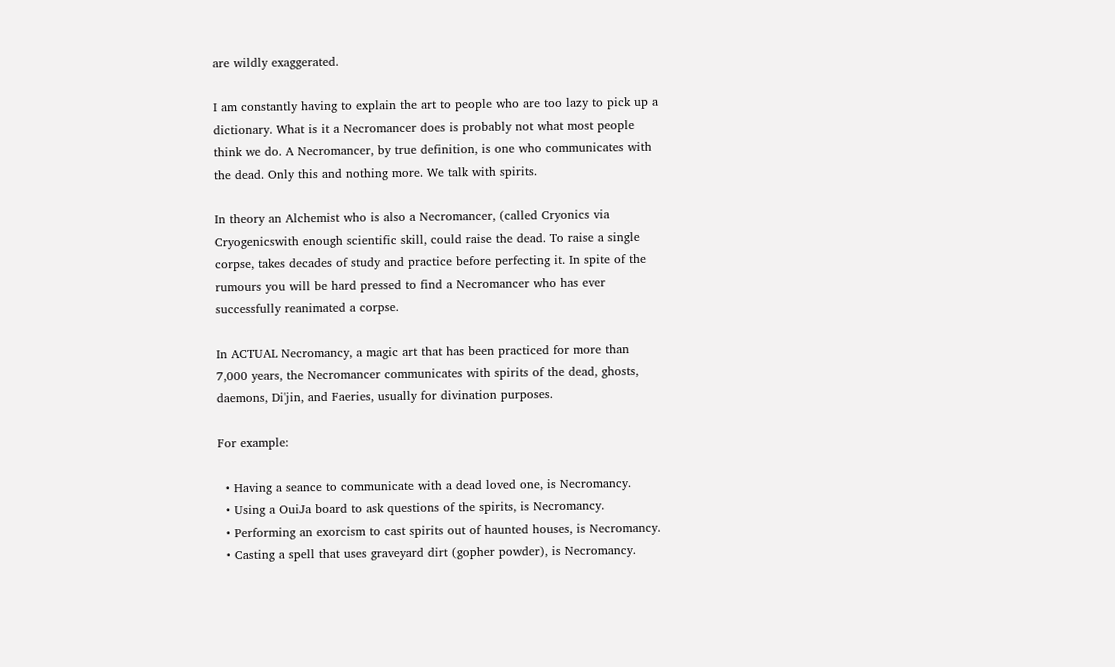are wildly exaggerated.

I am constantly having to explain the art to people who are too lazy to pick up a dictionary. What is it a Necromancer does is probably not what most people think we do. A Necromancer, by true definition, is one who communicates with the dead. Only this and nothing more. We talk with spirits.

In theory an Alchemist who is also a Necromancer, (called Cryonics via Cryogenicswith enough scientific skill, could raise the dead. To raise a single corpse, takes decades of study and practice before perfecting it. In spite of the rumours you will be hard pressed to find a Necromancer who has ever successfully reanimated a corpse.

In ACTUAL Necromancy, a magic art that has been practiced for more than 7,000 years, the Necromancer communicates with spirits of the dead, ghosts, daemons, Di'jin, and Faeries, usually for divination purposes.

For example:

  • Having a seance to communicate with a dead loved one, is Necromancy.
  • Using a OuiJa board to ask questions of the spirits, is Necromancy.
  • Performing an exorcism to cast spirits out of haunted houses, is Necromancy.
  • Casting a spell that uses graveyard dirt (gopher powder), is Necromancy.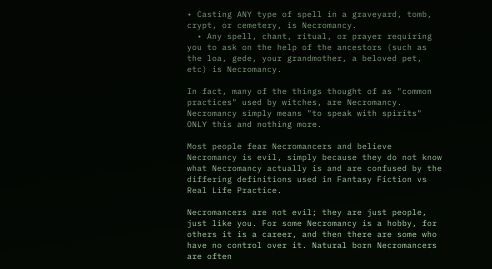• Casting ANY type of spell in a graveyard, tomb, crypt, or cemetery, is Necromancy.
  • Any spell, chant, ritual, or prayer requiring you to ask on the help of the ancestors (such as the loa, gede, your grandmother, a beloved pet, etc) is Necromancy.

In fact, many of the things thought of as "common practices" used by witches, are Necromancy. Necromancy simply means "to speak with spirits" ONLY this and nothing more.

Most people fear Necromancers and believe Necromancy is evil, simply because they do not know what Necromancy actually is and are confused by the differing definitions used in Fantasy Fiction vs Real Life Practice.

Necromancers are not evil; they are just people, just like you. For some Necromancy is a hobby, for others it is a career, and then there are some who have no control over it. Natural born Necromancers are often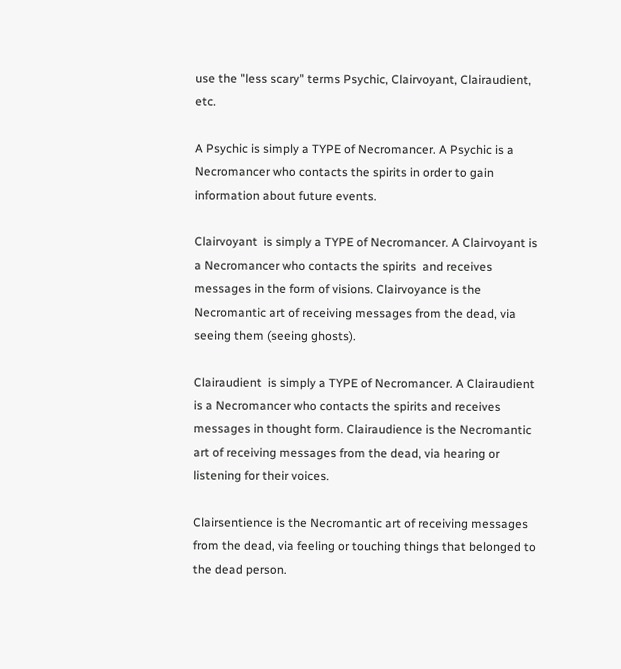use the "less scary" terms Psychic, Clairvoyant, Clairaudient, etc.

A Psychic is simply a TYPE of Necromancer. A Psychic is a Necromancer who contacts the spirits in order to gain information about future events.

Clairvoyant  is simply a TYPE of Necromancer. A Clairvoyant is a Necromancer who contacts the spirits  and receives messages in the form of visions. Clairvoyance is the Necromantic art of receiving messages from the dead, via seeing them (seeing ghosts).

Clairaudient  is simply a TYPE of Necromancer. A Clairaudient is a Necromancer who contacts the spirits and receives messages in thought form. Clairaudience is the Necromantic art of receiving messages from the dead, via hearing or listening for their voices.

Clairsentience is the Necromantic art of receiving messages from the dead, via feeling or touching things that belonged to the dead person.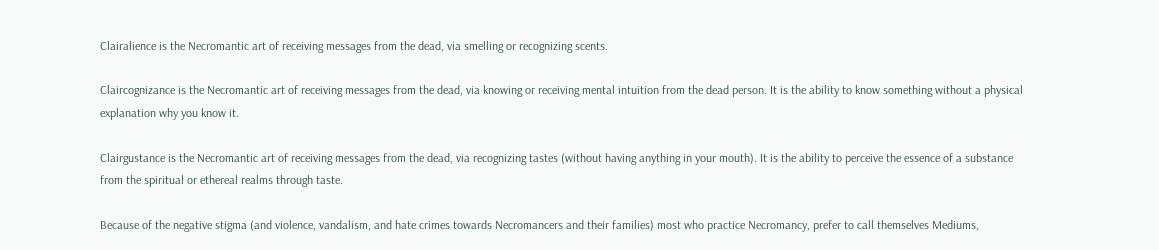Clairalience is the Necromantic art of receiving messages from the dead, via smelling or recognizing scents.

Claircognizance is the Necromantic art of receiving messages from the dead, via knowing or receiving mental intuition from the dead person. It is the ability to know something without a physical explanation why you know it.

Clairgustance is the Necromantic art of receiving messages from the dead, via recognizing tastes (without having anything in your mouth). It is the ability to perceive the essence of a substance from the spiritual or ethereal realms through taste.

Because of the negative stigma (and violence, vandalism, and hate crimes towards Necromancers and their families) most who practice Necromancy, prefer to call themselves Mediums,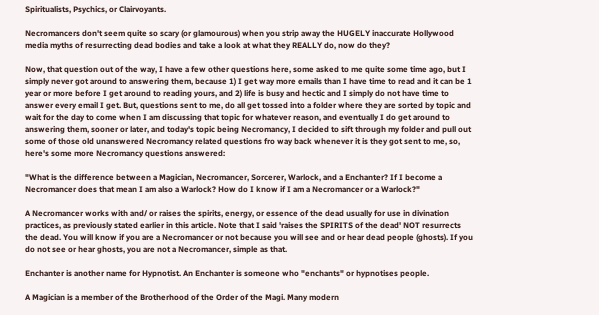Spiritualists, Psychics, or Clairvoyants.

Necromancers don't seem quite so scary (or glamourous) when you strip away the HUGELY inaccurate Hollywood media myths of resurrecting dead bodies and take a look at what they REALLY do, now do they?

Now, that question out of the way, I have a few other questions here, some asked to me quite some time ago, but I simply never got around to answering them, because 1) I get way more emails than I have time to read and it can be 1 year or more before I get around to reading yours, and 2) life is busy and hectic and I simply do not have time to answer every email I get. But, questions sent to me, do all get tossed into a folder where they are sorted by topic and wait for the day to come when I am discussing that topic for whatever reason, and eventually I do get around to answering them, sooner or later, and today's topic being Necromancy, I decided to sift through my folder and pull out some of those old unanswered Necromancy related questions fro way back whenever it is they got sent to me, so, here's some more Necromancy questions answered:

"What is the difference between a Magician, Necromancer, Sorcerer, Warlock, and a Enchanter? If I become a Necromancer does that mean I am also a Warlock? How do I know if I am a Necromancer or a Warlock?"

A Necromancer works with and/ or raises the spirits, energy, or essence of the dead usually for use in divination practices, as previously stated earlier in this article. Note that I said 'raises the SPIRITS of the dead' NOT resurrects the dead. You will know if you are a Necromancer or not because you will see and or hear dead people (ghosts). If you do not see or hear ghosts, you are not a Necromancer, simple as that.

Enchanter is another name for Hypnotist. An Enchanter is someone who "enchants" or hypnotises people.

A Magician is a member of the Brotherhood of the Order of the Magi. Many modern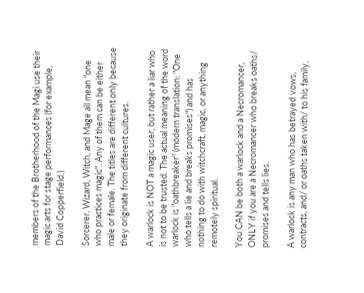members of the Brotherhood of the Magi use their magic arts for stage performances (for example, David Copperfield.)

Sorcerer, Wizard, Witch, and Mage all mean "one who practices magic". Any of them can be either male or female. The titles are different only because they originate from different cultures.

A warlock is NOT a magic user, but rather a liar who is not to be trusted. The actual meaning of the word warlock is "oathbreaker" (modern translation: "One who tells a lie and breaks promises") and has nothing to do with witchcraft, magic, or anything remotely spiritual.

You CAN be both a warlock and a Necromancer, ONLY if you are a Necromancer who breaks oaths/ promises and tells lies.

A warlock is any man who has betrayed vows, contracts, and/ or oaths taken with/ to his family,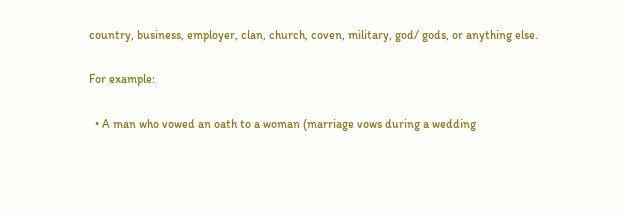country, business, employer, clan, church, coven, military, god/ gods, or anything else.

For example:

  • A man who vowed an oath to a woman (marriage vows during a wedding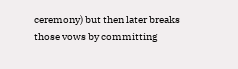ceremony) but then later breaks those vows by committing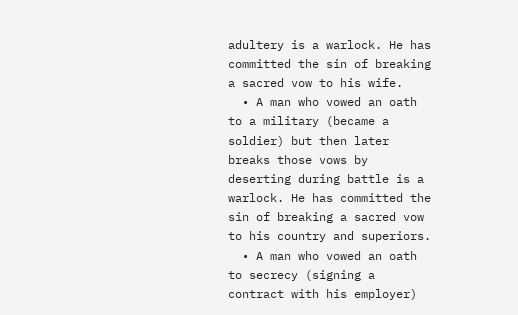adultery is a warlock. He has committed the sin of breaking a sacred vow to his wife.
  • A man who vowed an oath to a military (became a soldier) but then later breaks those vows by deserting during battle is a warlock. He has committed the sin of breaking a sacred vow to his country and superiors.
  • A man who vowed an oath to secrecy (signing a contract with his employer)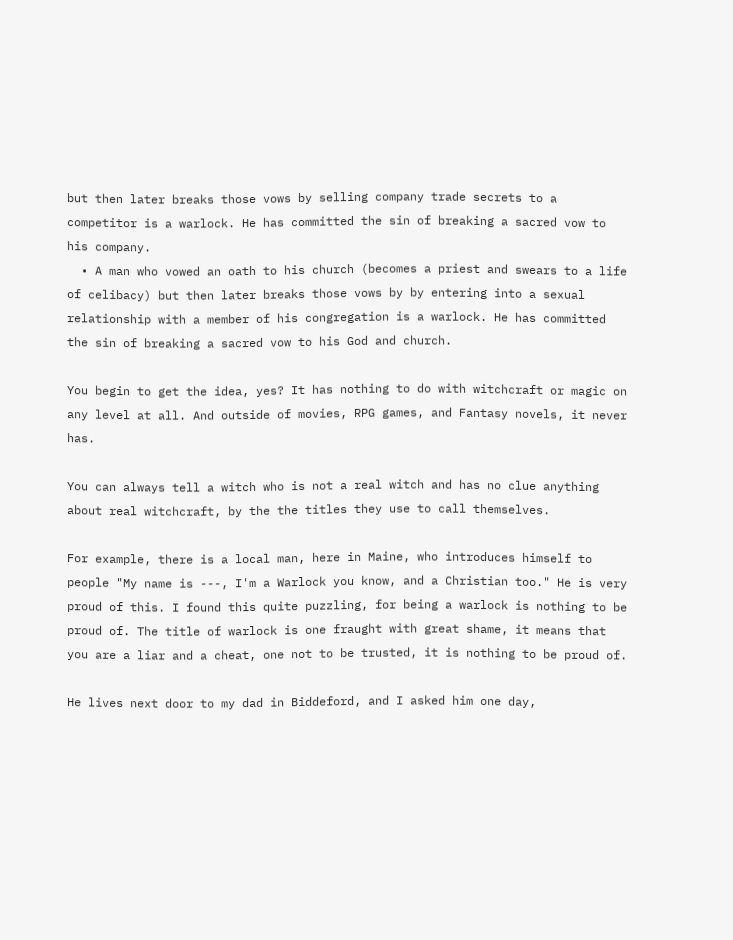but then later breaks those vows by selling company trade secrets to a competitor is a warlock. He has committed the sin of breaking a sacred vow to his company.
  • A man who vowed an oath to his church (becomes a priest and swears to a life of celibacy) but then later breaks those vows by by entering into a sexual relationship with a member of his congregation is a warlock. He has committed the sin of breaking a sacred vow to his God and church.

You begin to get the idea, yes? It has nothing to do with witchcraft or magic on any level at all. And outside of movies, RPG games, and Fantasy novels, it never has.

You can always tell a witch who is not a real witch and has no clue anything about real witchcraft, by the the titles they use to call themselves.

For example, there is a local man, here in Maine, who introduces himself to people "My name is ---, I'm a Warlock you know, and a Christian too." He is very proud of this. I found this quite puzzling, for being a warlock is nothing to be proud of. The title of warlock is one fraught with great shame, it means that you are a liar and a cheat, one not to be trusted, it is nothing to be proud of.

He lives next door to my dad in Biddeford, and I asked him one day,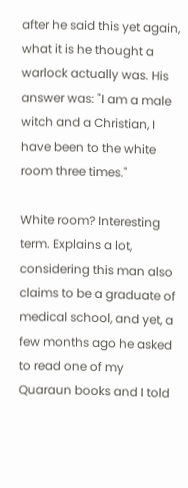after he said this yet again, what it is he thought a warlock actually was. His answer was: "I am a male witch and a Christian, I have been to the white room three times."

White room? Interesting term. Explains a lot, considering this man also claims to be a graduate of medical school, and yet, a few months ago he asked to read one of my Quaraun books and I told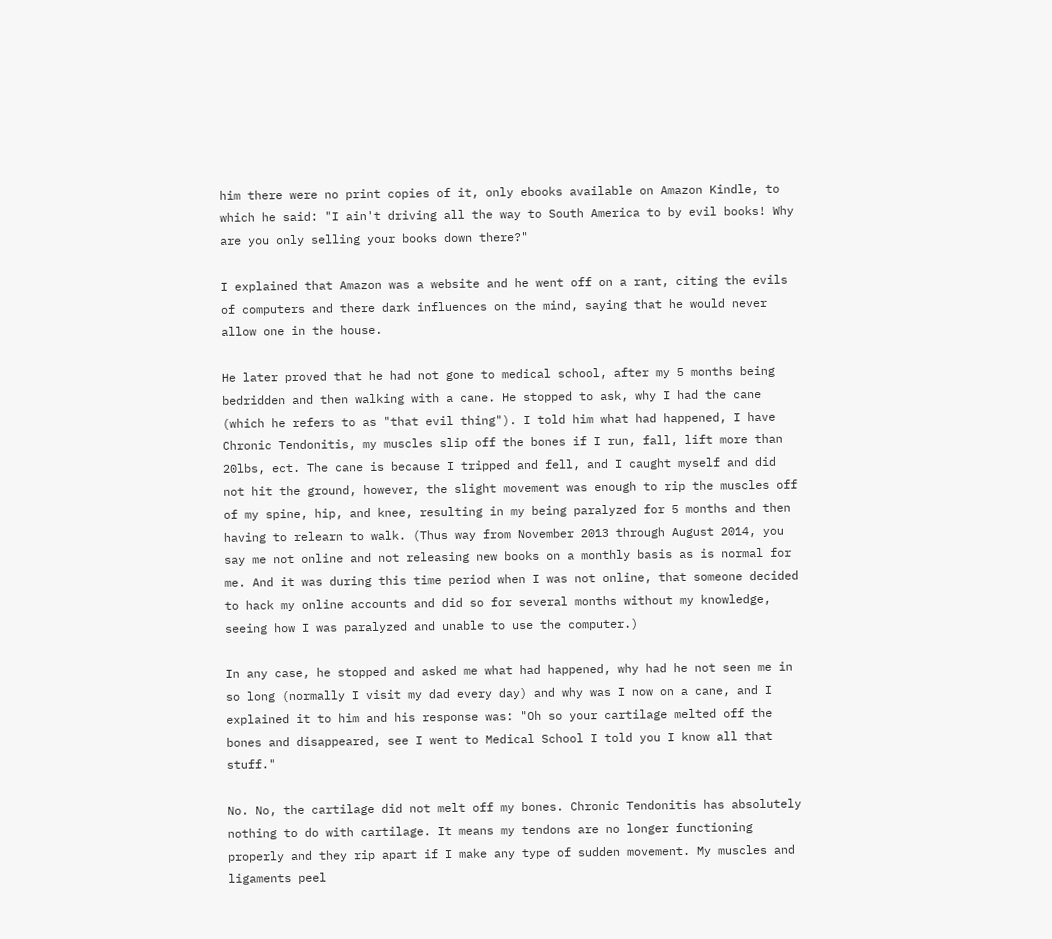him there were no print copies of it, only ebooks available on Amazon Kindle, to which he said: "I ain't driving all the way to South America to by evil books! Why are you only selling your books down there?"

I explained that Amazon was a website and he went off on a rant, citing the evils of computers and there dark influences on the mind, saying that he would never allow one in the house.

He later proved that he had not gone to medical school, after my 5 months being bedridden and then walking with a cane. He stopped to ask, why I had the cane (which he refers to as "that evil thing"). I told him what had happened, I have Chronic Tendonitis, my muscles slip off the bones if I run, fall, lift more than 20lbs, ect. The cane is because I tripped and fell, and I caught myself and did not hit the ground, however, the slight movement was enough to rip the muscles off of my spine, hip, and knee, resulting in my being paralyzed for 5 months and then having to relearn to walk. (Thus way from November 2013 through August 2014, you say me not online and not releasing new books on a monthly basis as is normal for me. And it was during this time period when I was not online, that someone decided to hack my online accounts and did so for several months without my knowledge, seeing how I was paralyzed and unable to use the computer.)

In any case, he stopped and asked me what had happened, why had he not seen me in so long (normally I visit my dad every day) and why was I now on a cane, and I explained it to him and his response was: "Oh so your cartilage melted off the bones and disappeared, see I went to Medical School I told you I know all that stuff."

No. No, the cartilage did not melt off my bones. Chronic Tendonitis has absolutely nothing to do with cartilage. It means my tendons are no longer functioning properly and they rip apart if I make any type of sudden movement. My muscles and ligaments peel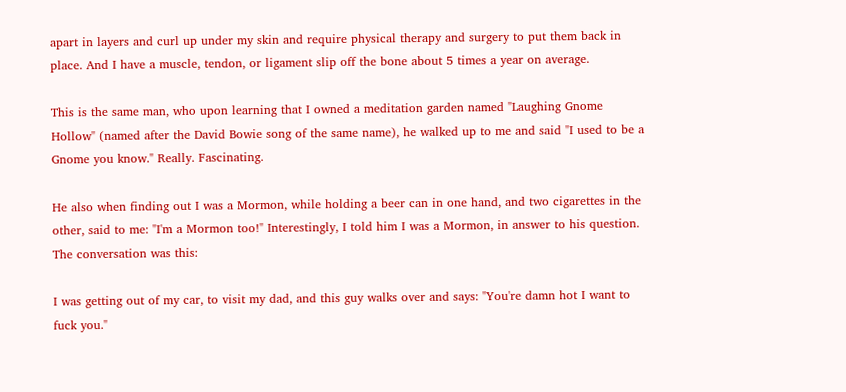apart in layers and curl up under my skin and require physical therapy and surgery to put them back in place. And I have a muscle, tendon, or ligament slip off the bone about 5 times a year on average.

This is the same man, who upon learning that I owned a meditation garden named "Laughing Gnome Hollow" (named after the David Bowie song of the same name), he walked up to me and said "I used to be a Gnome you know." Really. Fascinating.

He also when finding out I was a Mormon, while holding a beer can in one hand, and two cigarettes in the other, said to me: "I'm a Mormon too!" Interestingly, I told him I was a Mormon, in answer to his question. The conversation was this:

I was getting out of my car, to visit my dad, and this guy walks over and says: "You're damn hot I want to fuck you."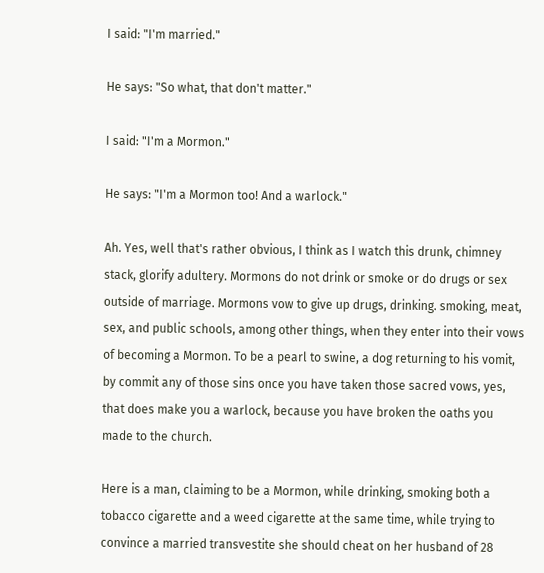I said: "I'm married."

He says: "So what, that don't matter."

I said: "I'm a Mormon."

He says: "I'm a Mormon too! And a warlock."

Ah. Yes, well that's rather obvious, I think as I watch this drunk, chimney stack, glorify adultery. Mormons do not drink or smoke or do drugs or sex outside of marriage. Mormons vow to give up drugs, drinking. smoking, meat, sex, and public schools, among other things, when they enter into their vows of becoming a Mormon. To be a pearl to swine, a dog returning to his vomit, by commit any of those sins once you have taken those sacred vows, yes, that does make you a warlock, because you have broken the oaths you made to the church.

Here is a man, claiming to be a Mormon, while drinking, smoking both a tobacco cigarette and a weed cigarette at the same time, while trying to convince a married transvestite she should cheat on her husband of 28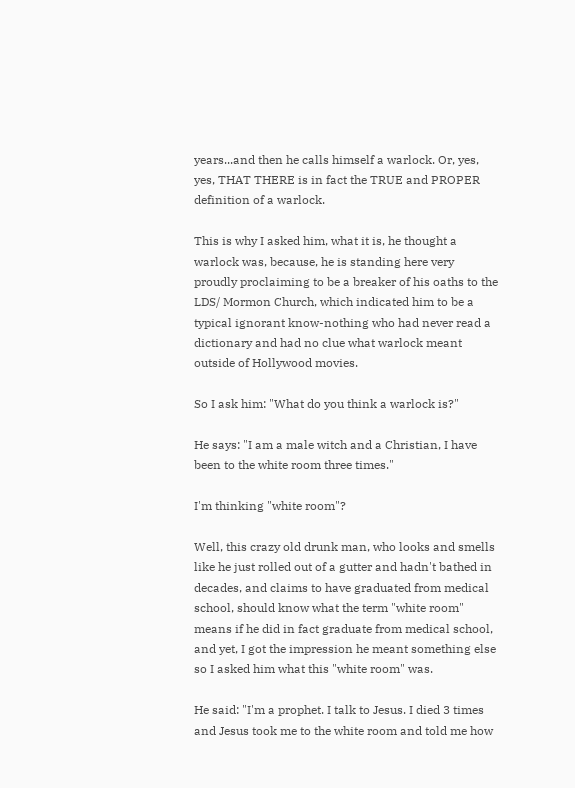years...and then he calls himself a warlock. Or, yes, yes, THAT THERE is in fact the TRUE and PROPER definition of a warlock.

This is why I asked him, what it is, he thought a warlock was, because, he is standing here very proudly proclaiming to be a breaker of his oaths to the LDS/ Mormon Church, which indicated him to be a typical ignorant know-nothing who had never read a dictionary and had no clue what warlock meant outside of Hollywood movies.

So I ask him: "What do you think a warlock is?"

He says: "I am a male witch and a Christian, I have been to the white room three times."

I'm thinking "white room"?

Well, this crazy old drunk man, who looks and smells like he just rolled out of a gutter and hadn't bathed in decades, and claims to have graduated from medical school, should know what the term "white room" means if he did in fact graduate from medical school, and yet, I got the impression he meant something else so I asked him what this "white room" was.

He said: "I'm a prophet. I talk to Jesus. I died 3 times and Jesus took me to the white room and told me how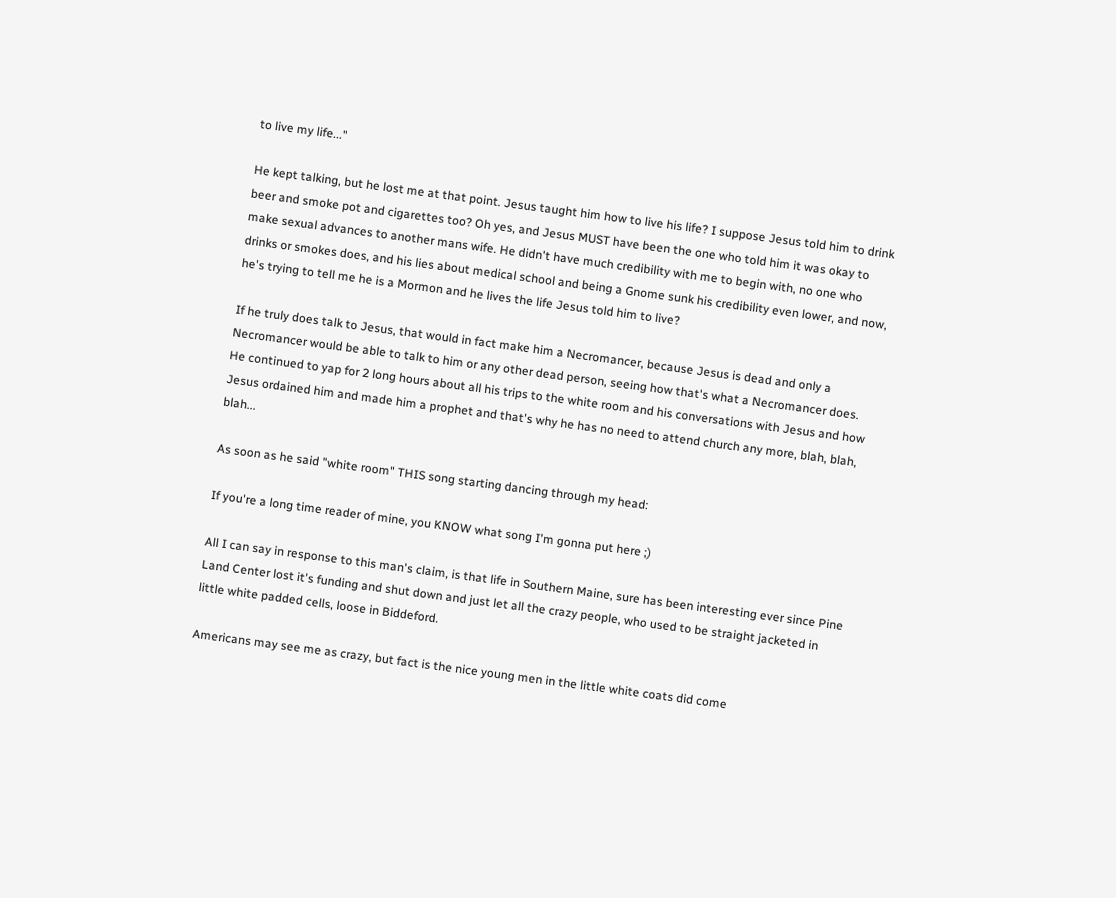to live my life..."

He kept talking, but he lost me at that point. Jesus taught him how to live his life? I suppose Jesus told him to drink beer and smoke pot and cigarettes too? Oh yes, and Jesus MUST have been the one who told him it was okay to make sexual advances to another mans wife. He didn't have much credibility with me to begin with, no one who drinks or smokes does, and his lies about medical school and being a Gnome sunk his credibility even lower, and now, he's trying to tell me he is a Mormon and he lives the life Jesus told him to live?

If he truly does talk to Jesus, that would in fact make him a Necromancer, because Jesus is dead and only a Necromancer would be able to talk to him or any other dead person, seeing how that's what a Necromancer does. He continued to yap for 2 long hours about all his trips to the white room and his conversations with Jesus and how Jesus ordained him and made him a prophet and that's why he has no need to attend church any more, blah, blah, blah...

As soon as he said "white room" THIS song starting dancing through my head:

If you're a long time reader of mine, you KNOW what song I'm gonna put here ;)

All I can say in response to this man's claim, is that life in Southern Maine, sure has been interesting ever since Pine Land Center lost it's funding and shut down and just let all the crazy people, who used to be straight jacketed in little white padded cells, loose in Biddeford.

Americans may see me as crazy, but fact is the nice young men in the little white coats did come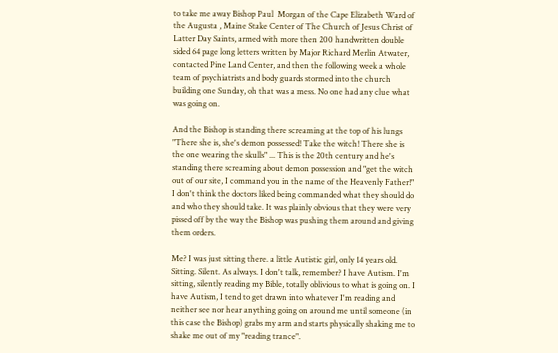to take me away Bishop Paul  Morgan of the Cape Elizabeth Ward of the Augusta , Maine Stake Center of The Church of Jesus Christ of Latter Day Saints, armed with more then 200 handwritten double sided 64 page long letters written by Major Richard Merlin Atwater, contacted Pine Land Center, and then the following week a whole team of psychiatrists and body guards stormed into the church building one Sunday, oh that was a mess. No one had any clue what was going on.

And the Bishop is standing there screaming at the top of his lungs "There she is, she's demon possessed! Take the witch! There she is the one wearing the skulls" ... This is the 20th century and he's standing there screaming about demon possession and "get the witch out of our site, I command you in the name of the Heavenly Father!" I don't think the doctors liked being commanded what they should do and who they should take. It was plainly obvious that they were very pissed off by the way the Bishop was pushing them around and giving them orders.

Me? I was just sitting there. a little Autistic girl, only 14 years old. Sitting. Silent. As always. I don't talk, remember? I have Autism. I'm sitting, silently reading my Bible, totally oblivious to what is going on. I have Autism, I tend to get drawn into whatever I'm reading and neither see nor hear anything going on around me until someone (in this case the Bishop) grabs my arm and starts physically shaking me to shake me out of my "reading trance".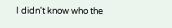I didn't know who the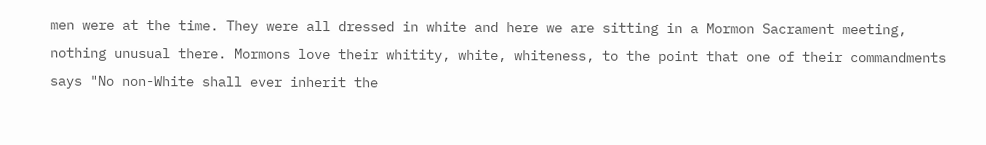men were at the time. They were all dressed in white and here we are sitting in a Mormon Sacrament meeting, nothing unusual there. Mormons love their whitity, white, whiteness, to the point that one of their commandments says "No non-White shall ever inherit the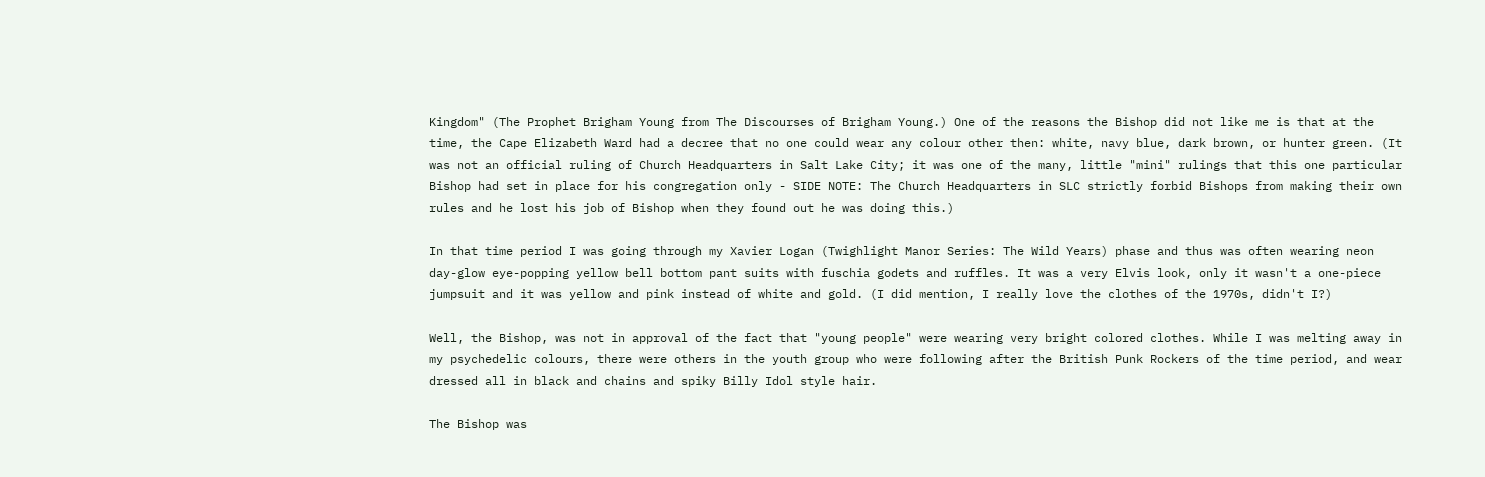Kingdom" (The Prophet Brigham Young from The Discourses of Brigham Young.) One of the reasons the Bishop did not like me is that at the time, the Cape Elizabeth Ward had a decree that no one could wear any colour other then: white, navy blue, dark brown, or hunter green. (It was not an official ruling of Church Headquarters in Salt Lake City; it was one of the many, little "mini" rulings that this one particular Bishop had set in place for his congregation only - SIDE NOTE: The Church Headquarters in SLC strictly forbid Bishops from making their own rules and he lost his job of Bishop when they found out he was doing this.)

In that time period I was going through my Xavier Logan (Twighlight Manor Series: The Wild Years) phase and thus was often wearing neon day-glow eye-popping yellow bell bottom pant suits with fuschia godets and ruffles. It was a very Elvis look, only it wasn't a one-piece jumpsuit and it was yellow and pink instead of white and gold. (I did mention, I really love the clothes of the 1970s, didn't I?)

Well, the Bishop, was not in approval of the fact that "young people" were wearing very bright colored clothes. While I was melting away in my psychedelic colours, there were others in the youth group who were following after the British Punk Rockers of the time period, and wear dressed all in black and chains and spiky Billy Idol style hair.

The Bishop was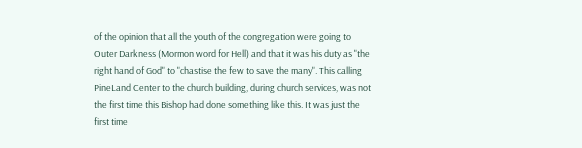of the opinion that all the youth of the congregation were going to Outer Darkness (Mormon word for Hell) and that it was his duty as "the right hand of God" to "chastise the few to save the many". This calling PineLand Center to the church building, during church services, was not the first time this Bishop had done something like this. It was just the first time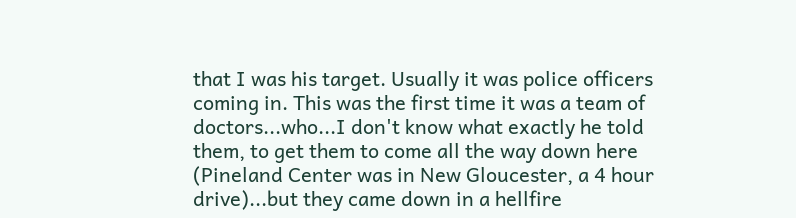that I was his target. Usually it was police officers coming in. This was the first time it was a team of doctors...who...I don't know what exactly he told them, to get them to come all the way down here (Pineland Center was in New Gloucester, a 4 hour drive)...but they came down in a hellfire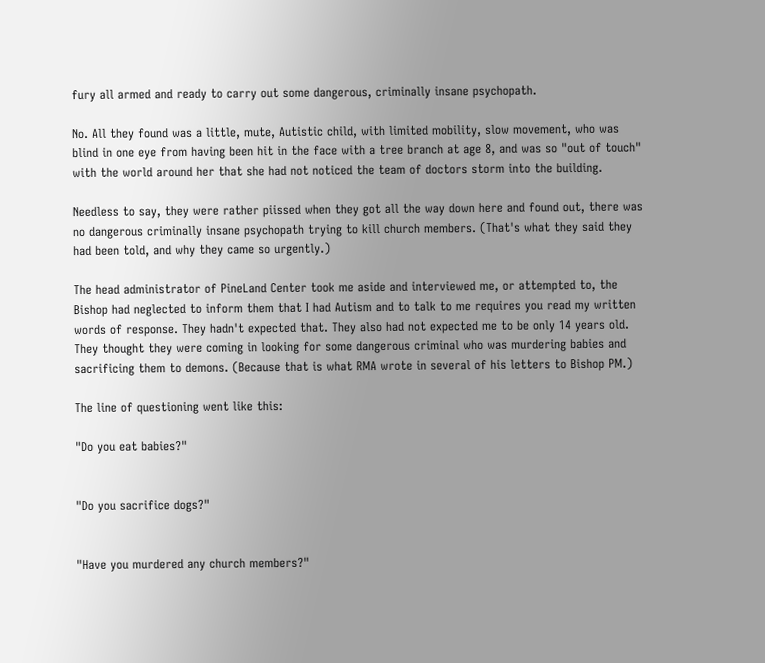fury all armed and ready to carry out some dangerous, criminally insane psychopath.

No. All they found was a little, mute, Autistic child, with limited mobility, slow movement, who was blind in one eye from having been hit in the face with a tree branch at age 8, and was so "out of touch" with the world around her that she had not noticed the team of doctors storm into the building.

Needless to say, they were rather piissed when they got all the way down here and found out, there was no dangerous criminally insane psychopath trying to kill church members. (That's what they said they had been told, and why they came so urgently.)

The head administrator of PineLand Center took me aside and interviewed me, or attempted to, the Bishop had neglected to inform them that I had Autism and to talk to me requires you read my written words of response. They hadn't expected that. They also had not expected me to be only 14 years old. They thought they were coming in looking for some dangerous criminal who was murdering babies and sacrificing them to demons. (Because that is what RMA wrote in several of his letters to Bishop PM.)

The line of questioning went like this:

"Do you eat babies?"


"Do you sacrifice dogs?"


"Have you murdered any church members?"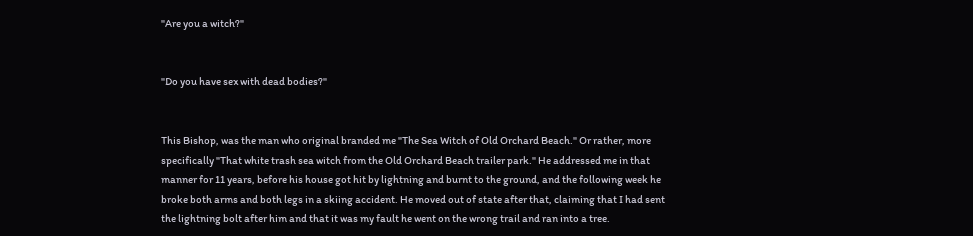"Are you a witch?"


"Do you have sex with dead bodies?"


This Bishop, was the man who original branded me "The Sea Witch of Old Orchard Beach." Or rather, more specifically "That white trash sea witch from the Old Orchard Beach trailer park." He addressed me in that manner for 11 years, before his house got hit by lightning and burnt to the ground, and the following week he broke both arms and both legs in a skiing accident. He moved out of state after that, claiming that I had sent the lightning bolt after him and that it was my fault he went on the wrong trail and ran into a tree.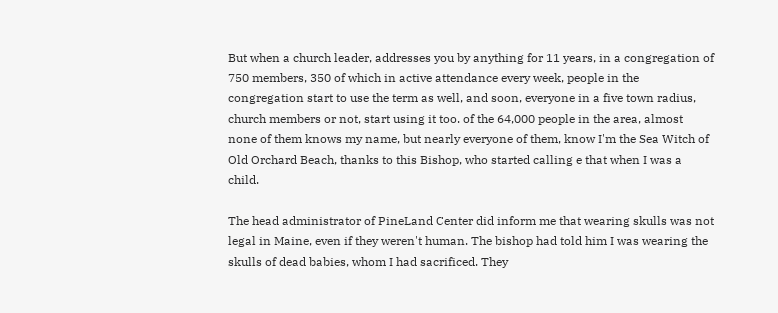But when a church leader, addresses you by anything for 11 years, in a congregation of 750 members, 350 of which in active attendance every week, people in the congregation start to use the term as well, and soon, everyone in a five town radius, church members or not, start using it too. of the 64,000 people in the area, almost none of them knows my name, but nearly everyone of them, know I'm the Sea Witch of Old Orchard Beach, thanks to this Bishop, who started calling e that when I was a child.

The head administrator of PineLand Center did inform me that wearing skulls was not legal in Maine, even if they weren't human. The bishop had told him I was wearing the skulls of dead babies, whom I had sacrificed. They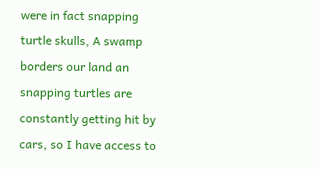were in fact snapping turtle skulls, A swamp borders our land an snapping turtles are constantly getting hit by cars, so I have access to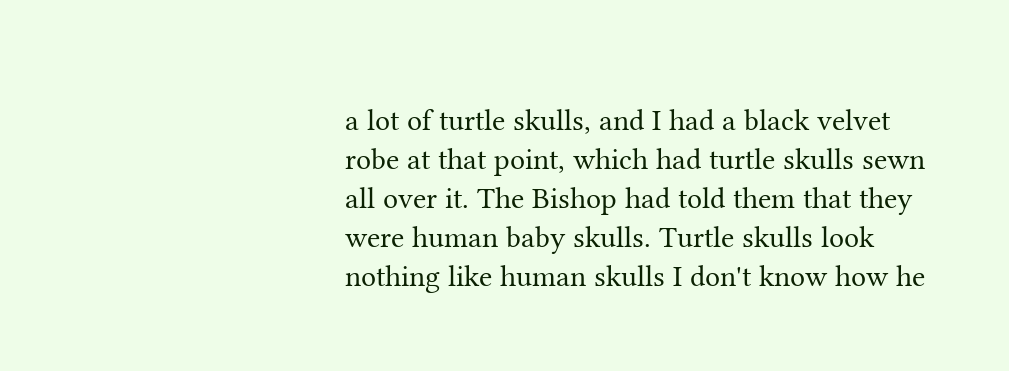a lot of turtle skulls, and I had a black velvet robe at that point, which had turtle skulls sewn all over it. The Bishop had told them that they were human baby skulls. Turtle skulls look nothing like human skulls I don't know how he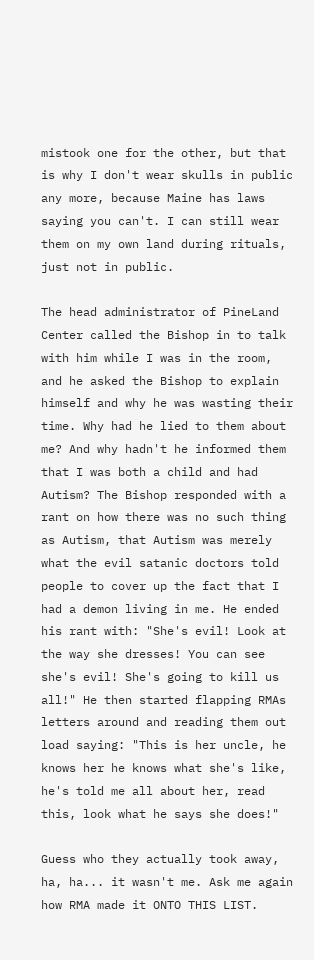mistook one for the other, but that is why I don't wear skulls in public any more, because Maine has laws saying you can't. I can still wear them on my own land during rituals, just not in public.

The head administrator of PineLand Center called the Bishop in to talk with him while I was in the room, and he asked the Bishop to explain himself and why he was wasting their time. Why had he lied to them about me? And why hadn't he informed them that I was both a child and had Autism? The Bishop responded with a rant on how there was no such thing as Autism, that Autism was merely what the evil satanic doctors told people to cover up the fact that I had a demon living in me. He ended his rant with: "She's evil! Look at the way she dresses! You can see she's evil! She's going to kill us all!" He then started flapping RMAs letters around and reading them out load saying: "This is her uncle, he knows her he knows what she's like, he's told me all about her, read this, look what he says she does!"

Guess who they actually took away, ha, ha... it wasn't me. Ask me again how RMA made it ONTO THIS LIST.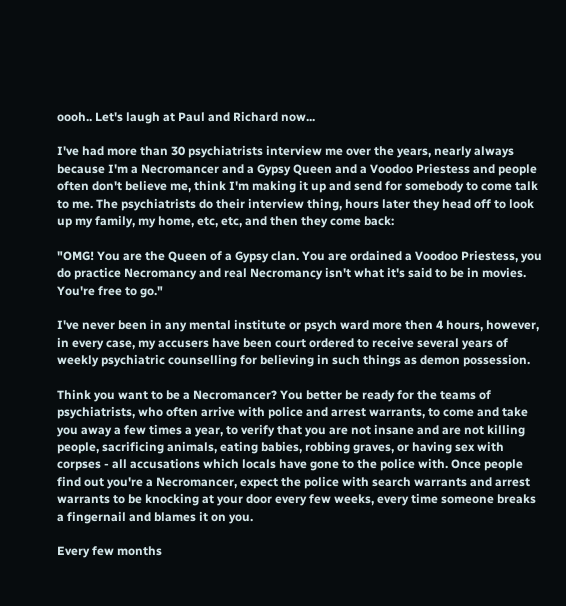oooh.. Let's laugh at Paul and Richard now...

I've had more than 30 psychiatrists interview me over the years, nearly always because I'm a Necromancer and a Gypsy Queen and a Voodoo Priestess and people often don't believe me, think I'm making it up and send for somebody to come talk to me. The psychiatrists do their interview thing, hours later they head off to look up my family, my home, etc, etc, and then they come back:

"OMG! You are the Queen of a Gypsy clan. You are ordained a Voodoo Priestess, you do practice Necromancy and real Necromancy isn't what it's said to be in movies. You're free to go."

I've never been in any mental institute or psych ward more then 4 hours, however, in every case, my accusers have been court ordered to receive several years of weekly psychiatric counselling for believing in such things as demon possession.

Think you want to be a Necromancer? You better be ready for the teams of psychiatrists, who often arrive with police and arrest warrants, to come and take you away a few times a year, to verify that you are not insane and are not killing people, sacrificing animals, eating babies, robbing graves, or having sex with corpses - all accusations which locals have gone to the police with. Once people find out you're a Necromancer, expect the police with search warrants and arrest warrants to be knocking at your door every few weeks, every time someone breaks a fingernail and blames it on you.

Every few months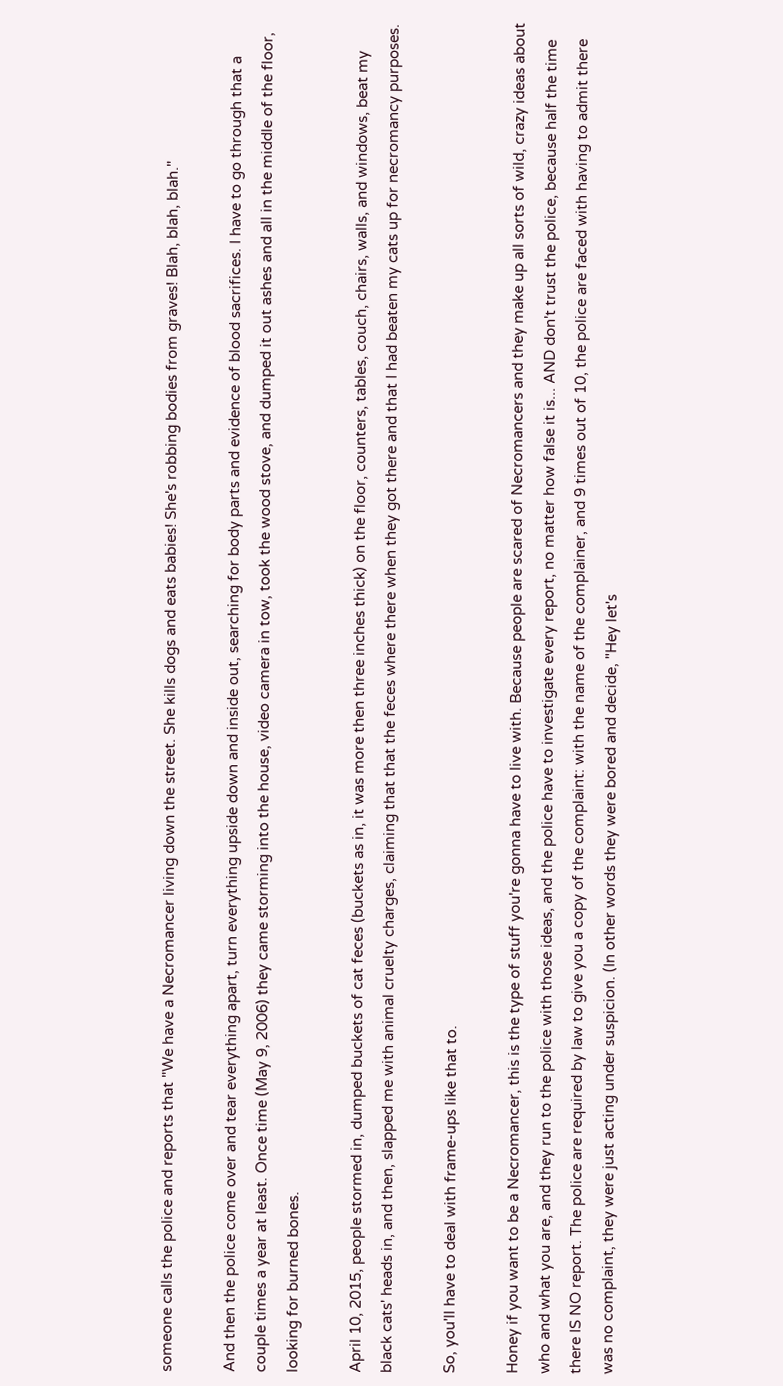someone calls the police and reports that "We have a Necromancer living down the street. She kills dogs and eats babies! She's robbing bodies from graves! Blah, blah, blah."

And then the police come over and tear everything apart, turn everything upside down and inside out, searching for body parts and evidence of blood sacrifices. I have to go through that a couple times a year at least. Once time (May 9, 2006) they came storming into the house, video camera in tow, took the wood stove, and dumped it out ashes and all in the middle of the floor, looking for burned bones.

April 10, 2015, people stormed in, dumped buckets of cat feces (buckets as in, it was more then three inches thick) on the floor, counters, tables, couch, chairs, walls, and windows, beat my black cats' heads in, and then, slapped me with animal cruelty charges, claiming that that the feces where there when they got there and that I had beaten my cats up for necromancy purposes.

So, you'll have to deal with frame-ups like that to.

Honey if you want to be a Necromancer, this is the type of stuff you're gonna have to live with. Because people are scared of Necromancers and they make up all sorts of wild, crazy ideas about who and what you are, and they run to the police with those ideas, and the police have to investigate every report, no matter how false it is... AND don't trust the police, because half the time there IS NO report. The police are required by law to give you a copy of the complaint: with the name of the complainer, and 9 times out of 10, the police are faced with having to admit there was no complaint, they were just acting under suspicion. (In other words they were bored and decide, "Hey let's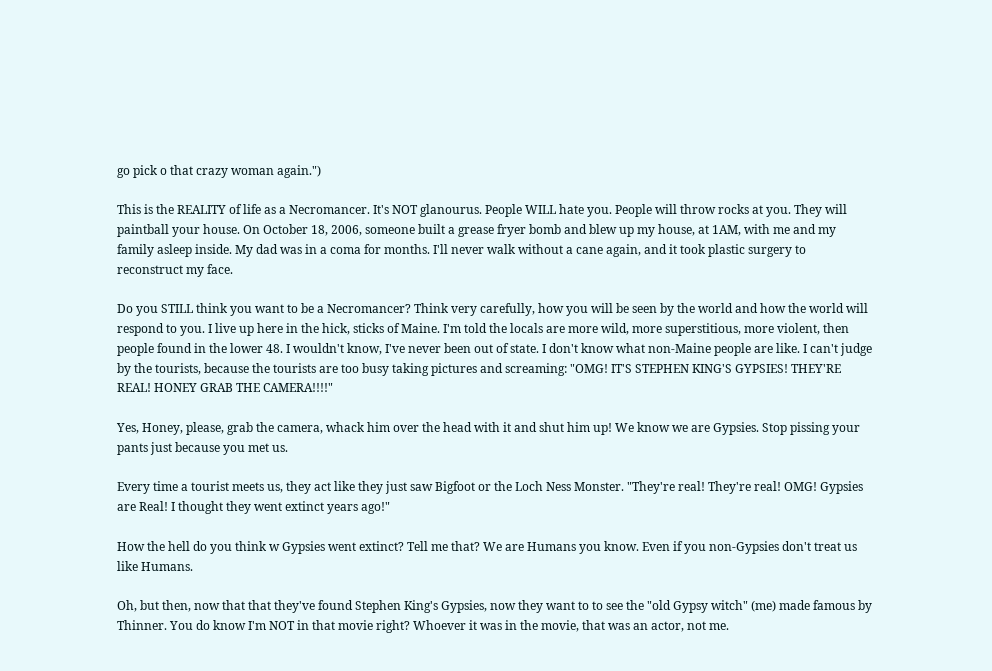go pick o that crazy woman again.")

This is the REALITY of life as a Necromancer. It's NOT glanourus. People WILL hate you. People will throw rocks at you. They will paintball your house. On October 18, 2006, someone built a grease fryer bomb and blew up my house, at 1AM, with me and my family asleep inside. My dad was in a coma for months. I'll never walk without a cane again, and it took plastic surgery to reconstruct my face.

Do you STILL think you want to be a Necromancer? Think very carefully, how you will be seen by the world and how the world will respond to you. I live up here in the hick, sticks of Maine. I'm told the locals are more wild, more superstitious, more violent, then people found in the lower 48. I wouldn't know, I've never been out of state. I don't know what non-Maine people are like. I can't judge by the tourists, because the tourists are too busy taking pictures and screaming: "OMG! IT'S STEPHEN KING'S GYPSIES! THEY'RE REAL! HONEY GRAB THE CAMERA!!!!"

Yes, Honey, please, grab the camera, whack him over the head with it and shut him up! We know we are Gypsies. Stop pissing your pants just because you met us.

Every time a tourist meets us, they act like they just saw Bigfoot or the Loch Ness Monster. "They're real! They're real! OMG! Gypsies are Real! I thought they went extinct years ago!"

How the hell do you think w Gypsies went extinct? Tell me that? We are Humans you know. Even if you non-Gypsies don't treat us like Humans.

Oh, but then, now that that they've found Stephen King's Gypsies, now they want to to see the "old Gypsy witch" (me) made famous by Thinner. You do know I'm NOT in that movie right? Whoever it was in the movie, that was an actor, not me.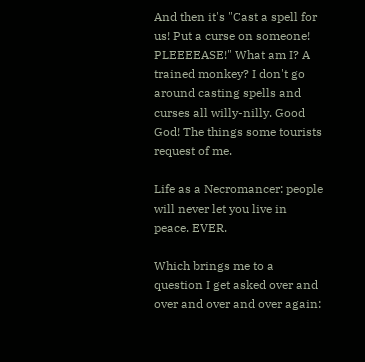And then it's "Cast a spell for us! Put a curse on someone! PLEEEEASE!" What am I? A trained monkey? I don't go around casting spells and curses all willy-nilly. Good God! The things some tourists request of me.

Life as a Necromancer: people will never let you live in peace. EVER.

Which brings me to a question I get asked over and over and over and over again: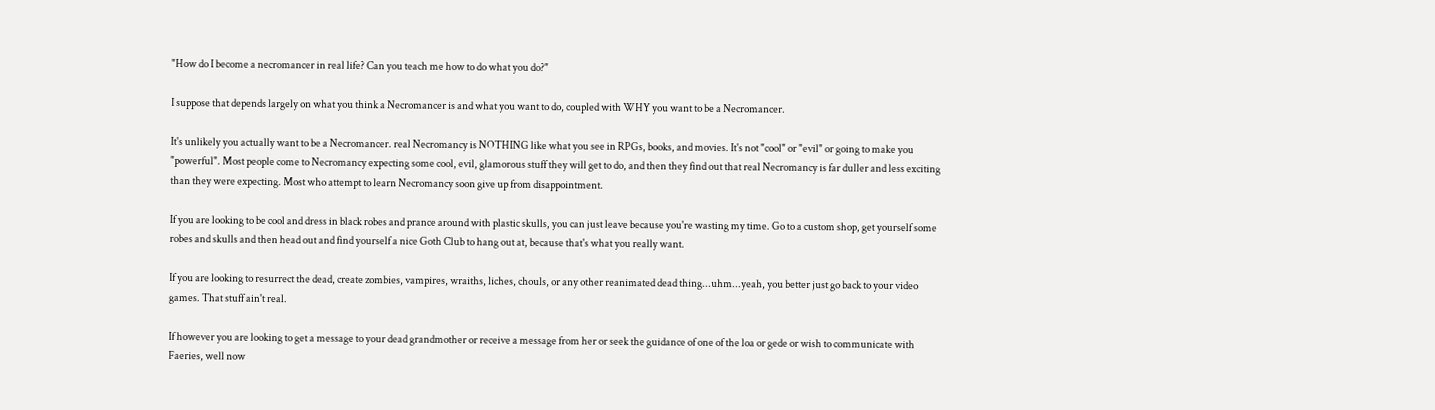"How do I become a necromancer in real life? Can you teach me how to do what you do?"

I suppose that depends largely on what you think a Necromancer is and what you want to do, coupled with WHY you want to be a Necromancer.

It's unlikely you actually want to be a Necromancer. real Necromancy is NOTHING like what you see in RPGs, books, and movies. It's not "cool" or "evil" or going to make you "powerful". Most people come to Necromancy expecting some cool, evil, glamorous stuff they will get to do, and then they find out that real Necromancy is far duller and less exciting than they were expecting. Most who attempt to learn Necromancy soon give up from disappointment.

If you are looking to be cool and dress in black robes and prance around with plastic skulls, you can just leave because you're wasting my time. Go to a custom shop, get yourself some robes and skulls and then head out and find yourself a nice Goth Club to hang out at, because that's what you really want.

If you are looking to resurrect the dead, create zombies, vampires, wraiths, liches, chouls, or any other reanimated dead thing...uhm...yeah, you better just go back to your video games. That stuff ain't real.

If however you are looking to get a message to your dead grandmother or receive a message from her or seek the guidance of one of the loa or gede or wish to communicate with Faeries, well now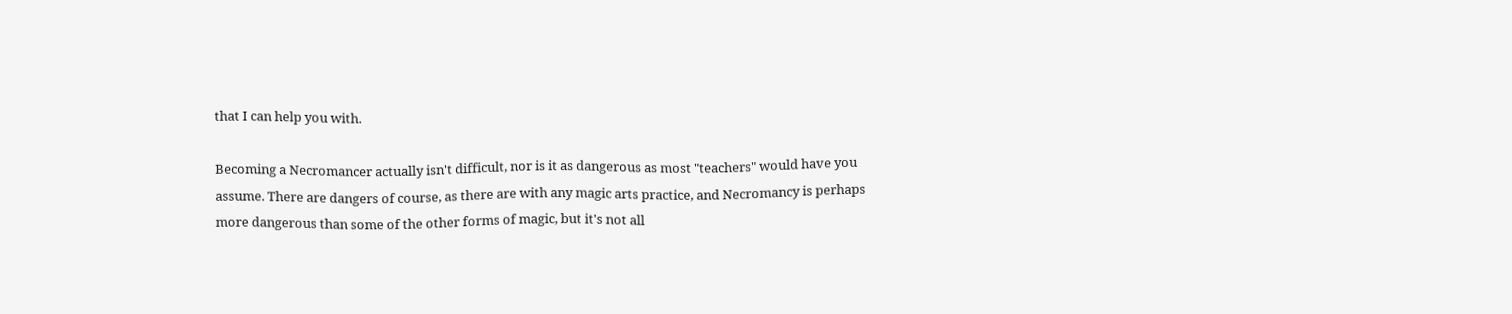that I can help you with.

Becoming a Necromancer actually isn't difficult, nor is it as dangerous as most "teachers" would have you assume. There are dangers of course, as there are with any magic arts practice, and Necromancy is perhaps more dangerous than some of the other forms of magic, but it's not all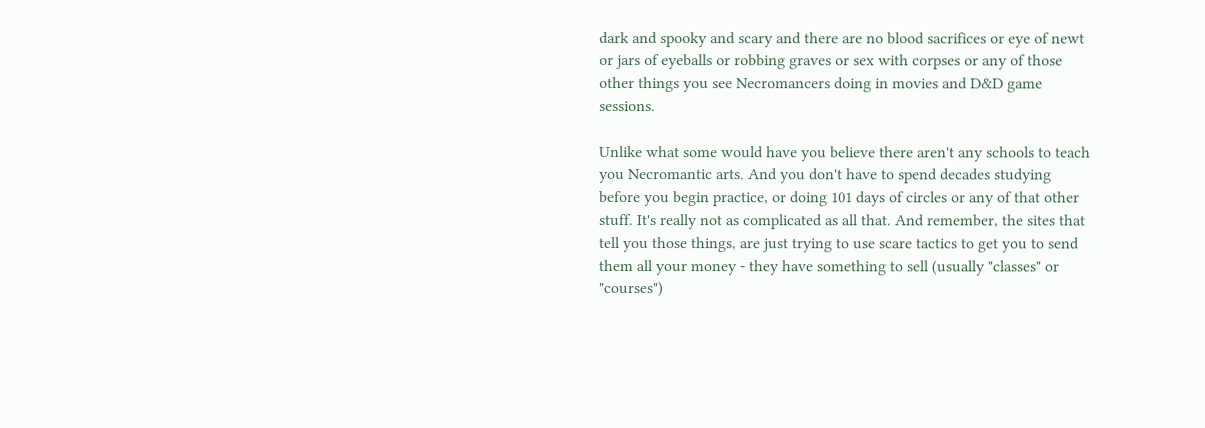dark and spooky and scary and there are no blood sacrifices or eye of newt or jars of eyeballs or robbing graves or sex with corpses or any of those other things you see Necromancers doing in movies and D&D game sessions.

Unlike what some would have you believe there aren't any schools to teach you Necromantic arts. And you don't have to spend decades studying before you begin practice, or doing 101 days of circles or any of that other stuff. It's really not as complicated as all that. And remember, the sites that tell you those things, are just trying to use scare tactics to get you to send them all your money - they have something to sell (usually "classes" or "courses")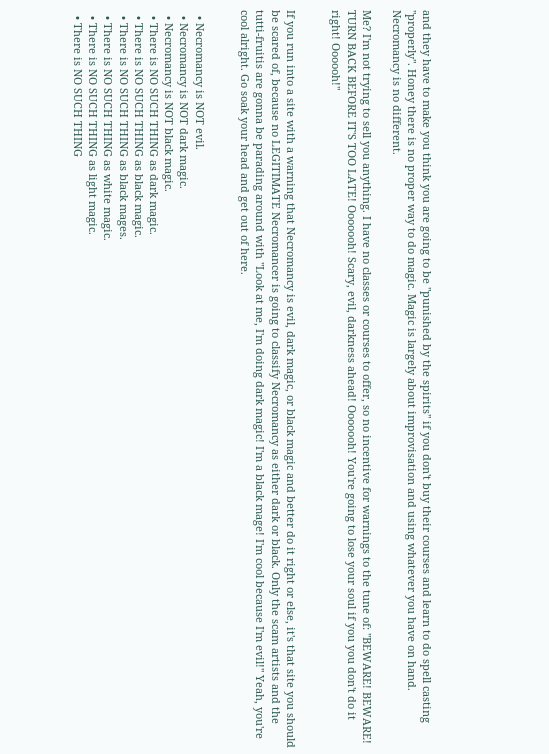and they have to make you think you are going to be "punished by the spirits" if you don't buy their courses and learn to do spell casting "properly". Honey there is no proper way to do magic. Magic is largely about improvisation and using whatever you have on hand. Necromancy is no different.

Me? I'm not trying to sell you anything. I have no classes or courses to offer, so no incentive for warnings to the tune of: "BEWARE! BEWARE! TURN BACK BEFORE IT'S TOO LATE! Ooooooh! Scary, evil, darkness ahead! Ooooooh! You're going to lose your soul if you you don't do it right! Oooooh!"


If you run into a site with a warning that Necromancy is evil, dark magic, or black magic and better do it right or else, it's that site you should be scared of, because no LEGITIMATE Necromancer is going to classify Necromancy as either dark or black. Only the scam artists and the tutti-fruitis are gonna be parading around with "Look at me, I'm doing dark magic! I'm a black mage! I'm cool because I'm evil!" Yeah, you're cool alright. Go soak your head and get out of here.


  • Necromancy is NOT evil.
  • Necromancy is NOT dark magic.
  • Necromancy is NOT black magic.
  • There is NO SUCH THING as dark magic.
  • There is NO SUCH THING as black magic.
  • There is NO SUCH THING as black mages.
  • There is NO SUCH THING as white magic.
  • There is NO SUCH THING as light magic.
  • There is NO SUCH THING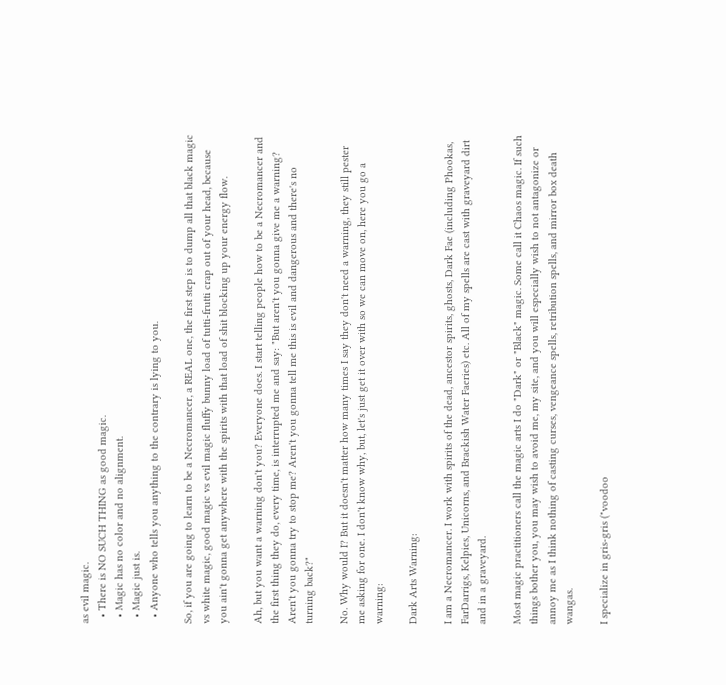as evil magic.
  • There is NO SUCH THING as good magic.
  • Magic has no color and no alignment.
  • Magic just is.
  • Anyone who tells you anything to the contrary is lying to you.

So, if you are going to learn to be a Necromancer, a REAL one, the first step is to dump all that black magic vs white magic, good magic vs evil magic fluffy bunny load of tutti-frutti crap out of your head, because you ain't gonna get anywhere with the spirits with that load of shit blocking up your energy flow.

Ah, but you want a warning don't you? Everyone does. I start telling people how to be a Necromancer and the first thing they do, every time, is interrupted me and say: "But aren't you gonna give me a warning? Aren't you gonna try to stop me? Aren't you gonna tell me this is evil and dangerous and there's no turning back?"

No. Why would I? But it doesn't matter how many times I say they don't need a warning, they still pester me asking for one. I don't know why, but, let's just get it over with so we can move on, here you go a warning:

Dark Arts Warning:

I am a Necromancer. I work with spirits of the dead, ancestor spirits, ghosts, Dark Fae (including Phookas, FarDarrigs, Kelpies, Unicorns, and Brackish Water Faeries) etc. All of my spells are cast with graveyard dirt and in a graveyard.

Most magic practitioners call the magic arts I do "Dark" or "Black" magic. Some call it Chaos magic. If such things bother you, you may wish to avoid me, my site, and you will especially wish to not antagonize or annoy me as I think nothing of casting curses, vengeance spells, retribution spells, and mirror box death wangas.

I specialize in gris-gris ("voodoo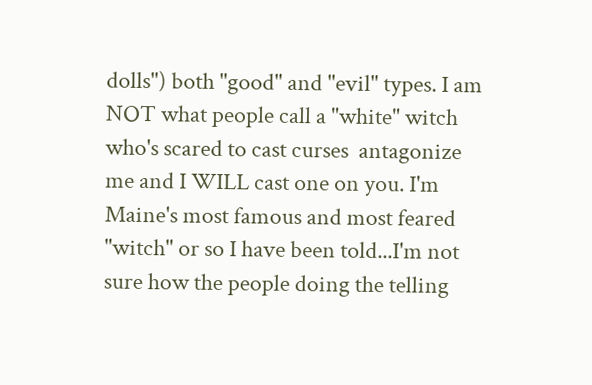dolls") both "good" and "evil" types. I am NOT what people call a "white" witch who's scared to cast curses  antagonize me and I WILL cast one on you. I'm Maine's most famous and most feared "witch" or so I have been told...I'm not sure how the people doing the telling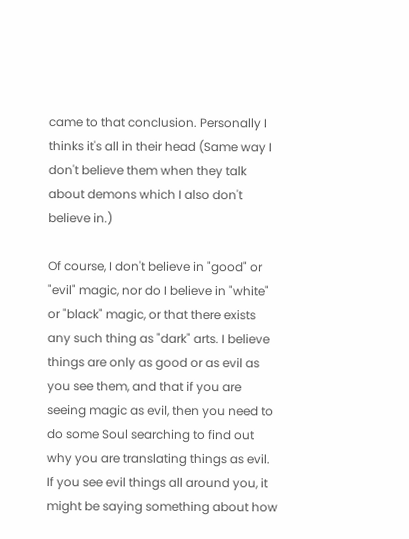came to that conclusion. Personally I thinks it's all in their head (Same way I don't believe them when they talk about demons which I also don't believe in.)

Of course, I don't believe in "good" or "evil" magic, nor do I believe in "white" or "black" magic, or that there exists any such thing as "dark" arts. I believe things are only as good or as evil as you see them, and that if you are seeing magic as evil, then you need to do some Soul searching to find out why you are translating things as evil. If you see evil things all around you, it might be saying something about how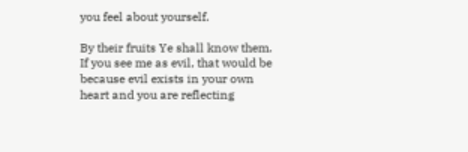you feel about yourself.

By their fruits Ye shall know them. If you see me as evil, that would be because evil exists in your own heart and you are reflecting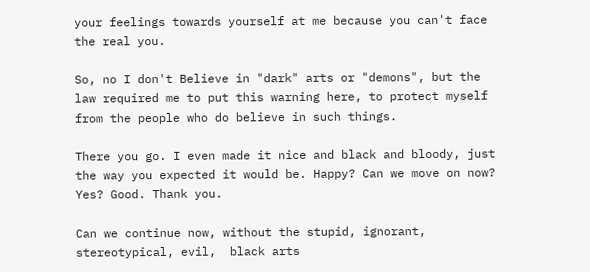your feelings towards yourself at me because you can't face the real you.

So, no I don't Believe in "dark" arts or "demons", but the law required me to put this warning here, to protect myself from the people who do believe in such things.

There you go. I even made it nice and black and bloody, just the way you expected it would be. Happy? Can we move on now? Yes? Good. Thank you.

Can we continue now, without the stupid, ignorant, stereotypical, evil,  black arts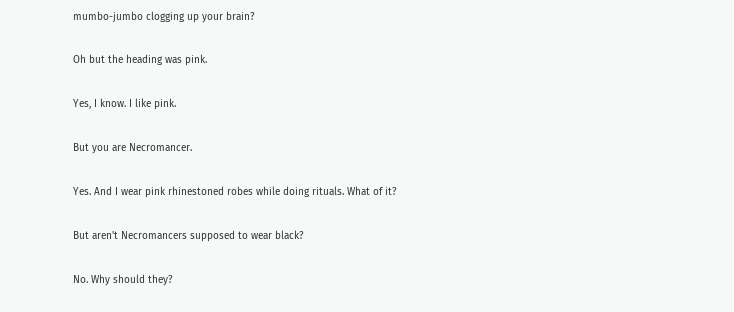mumbo-jumbo clogging up your brain?

Oh but the heading was pink.

Yes, I know. I like pink.

But you are Necromancer.

Yes. And I wear pink rhinestoned robes while doing rituals. What of it?

But aren't Necromancers supposed to wear black?

No. Why should they?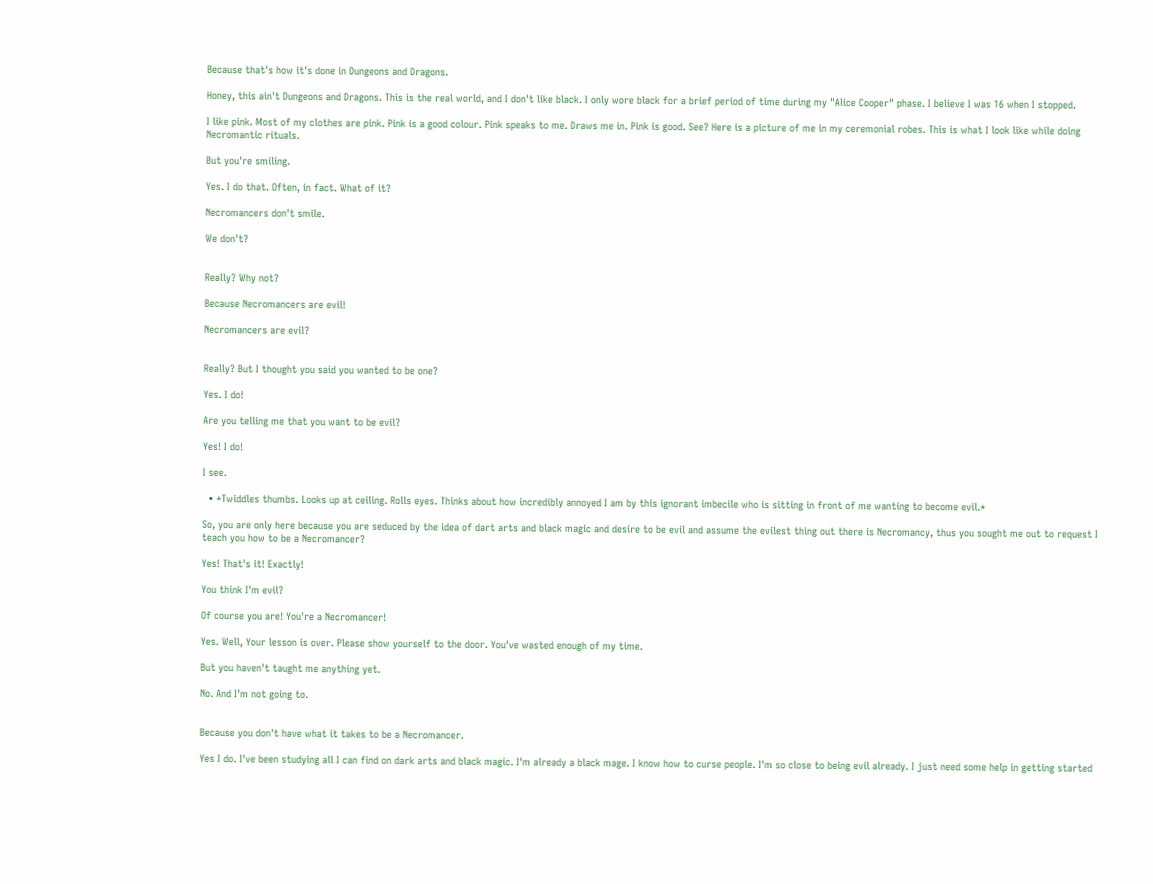Because that's how it's done in Dungeons and Dragons.

Honey, this ain't Dungeons and Dragons. This is the real world, and I don't like black. I only wore black for a brief period of time during my "Alice Cooper" phase. I believe I was 16 when I stopped.

I like pink. Most of my clothes are pink. Pink is a good colour. Pink speaks to me. Draws me in. Pink is good. See? Here is a picture of me in my ceremonial robes. This is what I look like while doing Necromantic rituals.

But you're smiling.

Yes. I do that. Often, in fact. What of it?

Necromancers don't smile.

We don't?


Really? Why not?

Because Necromancers are evil!

Necromancers are evil?


Really? But I thought you said you wanted to be one?

Yes. I do!

Are you telling me that you want to be evil?

Yes! I do!

I see.

  • *Twiddles thumbs. Looks up at ceiling. Rolls eyes. Thinks about how incredibly annoyed I am by this ignorant imbecile who is sitting in front of me wanting to become evil.*

So, you are only here because you are seduced by the idea of dart arts and black magic and desire to be evil and assume the evilest thing out there is Necromancy, thus you sought me out to request I teach you how to be a Necromancer?

Yes! That's it! Exactly!

You think I'm evil?

Of course you are! You're a Necromancer!

Yes. Well, Your lesson is over. Please show yourself to the door. You've wasted enough of my time.

But you haven't taught me anything yet.

No. And I'm not going to.


Because you don't have what it takes to be a Necromancer.

Yes I do. I've been studying all I can find on dark arts and black magic. I'm already a black mage. I know how to curse people. I'm so close to being evil already. I just need some help in getting started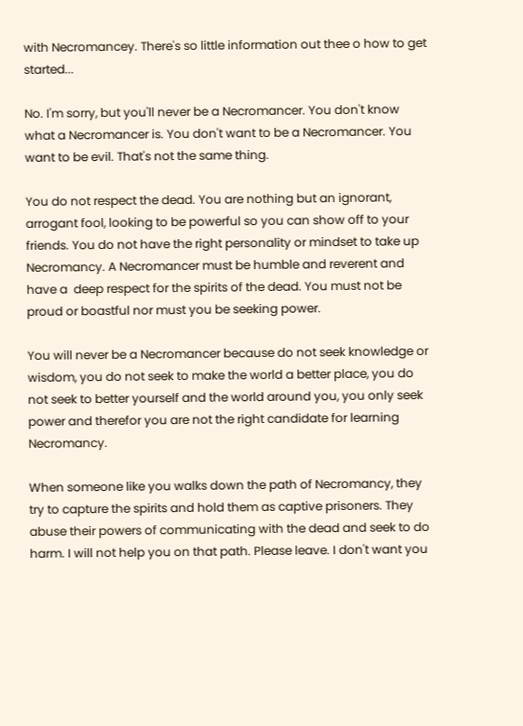with Necromancey. There's so little information out thee o how to get started...

No. I'm sorry, but you'll never be a Necromancer. You don't know what a Necromancer is. You don't want to be a Necromancer. You want to be evil. That's not the same thing.

You do not respect the dead. You are nothing but an ignorant, arrogant fool, looking to be powerful so you can show off to your friends. You do not have the right personality or mindset to take up Necromancy. A Necromancer must be humble and reverent and have a  deep respect for the spirits of the dead. You must not be proud or boastful nor must you be seeking power.

You will never be a Necromancer because do not seek knowledge or wisdom, you do not seek to make the world a better place, you do not seek to better yourself and the world around you, you only seek power and therefor you are not the right candidate for learning Necromancy.

When someone like you walks down the path of Necromancy, they try to capture the spirits and hold them as captive prisoners. They abuse their powers of communicating with the dead and seek to do harm. I will not help you on that path. Please leave. I don't want you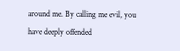around me. By calling me evil, you have deeply offended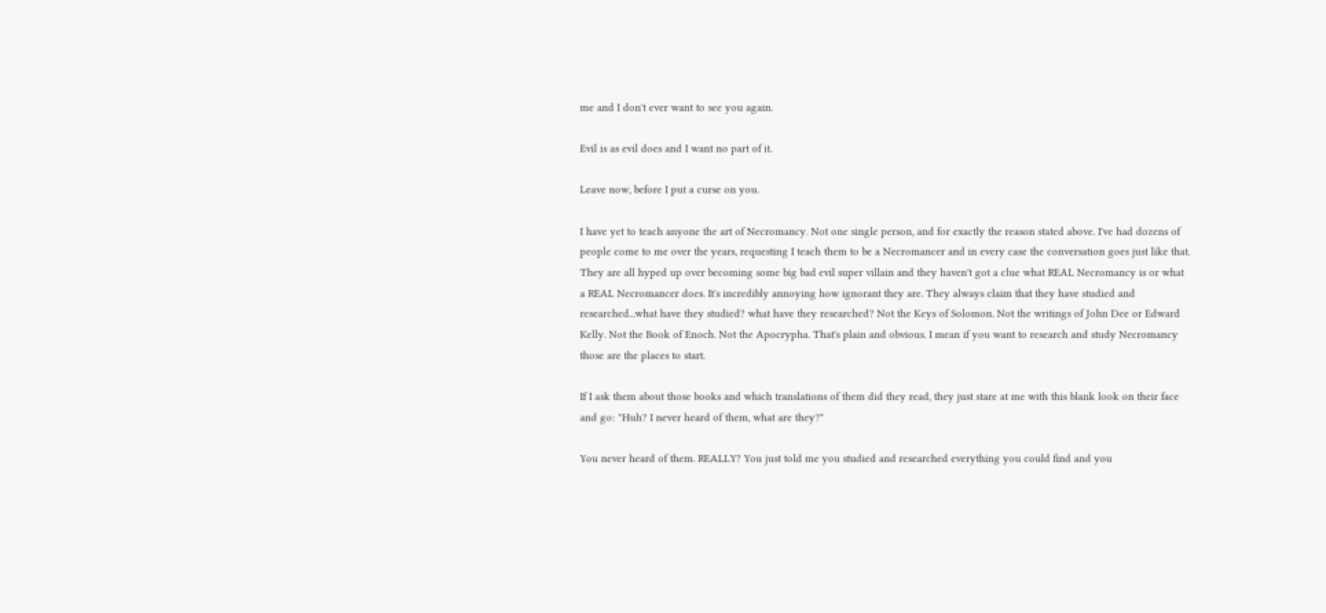me and I don't ever want to see you again.

Evil is as evil does and I want no part of it.

Leave now, before I put a curse on you.

I have yet to teach anyone the art of Necromancy. Not one single person, and for exactly the reason stated above. I've had dozens of people come to me over the years, requesting I teach them to be a Necromancer and in every case the conversation goes just like that. They are all hyped up over becoming some big bad evil super villain and they haven't got a clue what REAL Necromancy is or what a REAL Necromancer does. It's incredibly annoying how ignorant they are. They always claim that they have studied and researched...what have they studied? what have they researched? Not the Keys of Solomon. Not the writings of John Dee or Edward Kelly. Not the Book of Enoch. Not the Apocrypha. That's plain and obvious. I mean if you want to research and study Necromancy those are the places to start.

If I ask them about those books and which translations of them did they read, they just stare at me with this blank look on their face and go: "Huh? I never heard of them, what are they?"

You never heard of them. REALLY? You just told me you studied and researched everything you could find and you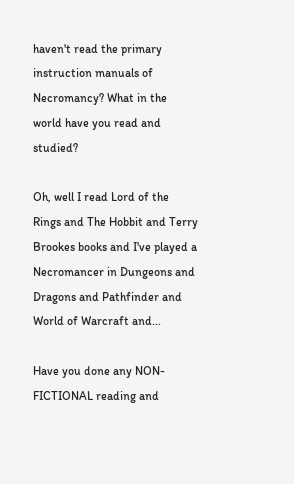haven't read the primary instruction manuals of Necromancy? What in the world have you read and studied?

Oh, well I read Lord of the Rings and The Hobbit and Terry Brookes books and I've played a Necromancer in Dungeons and Dragons and Pathfinder and World of Warcraft and...

Have you done any NON-FICTIONAL reading and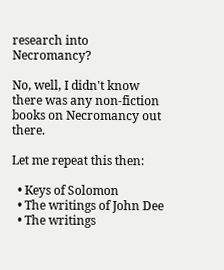research into Necromancy?

No, well, I didn't know there was any non-fiction books on Necromancy out there.

Let me repeat this then:

  • Keys of Solomon
  • The writings of John Dee
  • The writings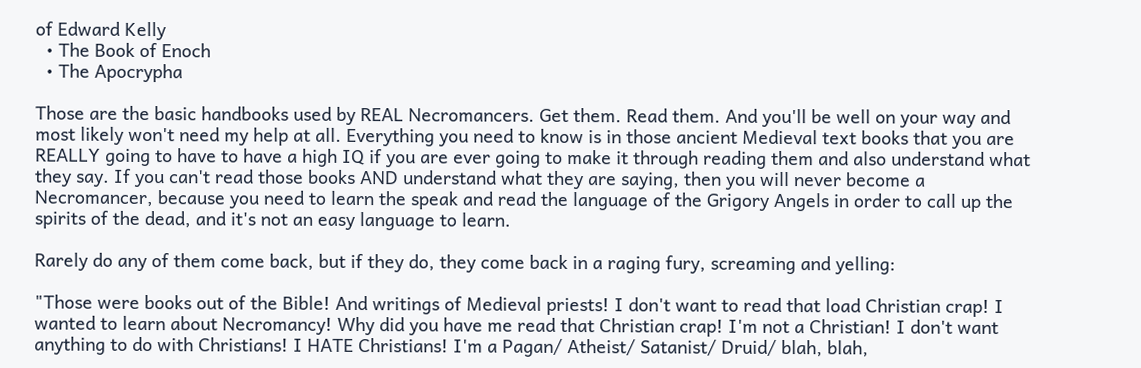of Edward Kelly
  • The Book of Enoch
  • The Apocrypha

Those are the basic handbooks used by REAL Necromancers. Get them. Read them. And you'll be well on your way and most likely won't need my help at all. Everything you need to know is in those ancient Medieval text books that you are REALLY going to have to have a high IQ if you are ever going to make it through reading them and also understand what they say. If you can't read those books AND understand what they are saying, then you will never become a Necromancer, because you need to learn the speak and read the language of the Grigory Angels in order to call up the spirits of the dead, and it's not an easy language to learn.

Rarely do any of them come back, but if they do, they come back in a raging fury, screaming and yelling:

"Those were books out of the Bible! And writings of Medieval priests! I don't want to read that load Christian crap! I wanted to learn about Necromancy! Why did you have me read that Christian crap! I'm not a Christian! I don't want anything to do with Christians! I HATE Christians! I'm a Pagan/ Atheist/ Satanist/ Druid/ blah, blah,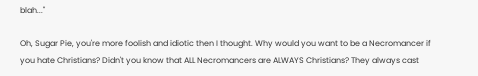blah..."

Oh, Sugar Pie, you're more foolish and idiotic then I thought. Why would you want to be a Necromancer if you hate Christians? Didn't you know that ALL Necromancers are ALWAYS Christians? They always cast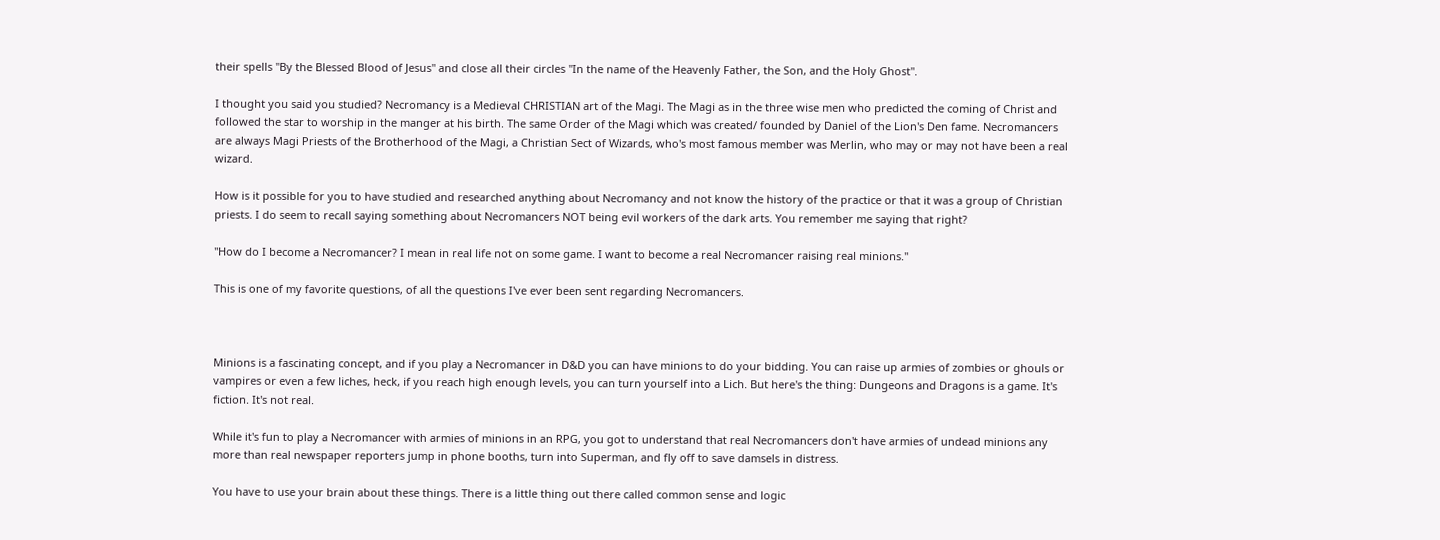their spells "By the Blessed Blood of Jesus" and close all their circles "In the name of the Heavenly Father, the Son, and the Holy Ghost".

I thought you said you studied? Necromancy is a Medieval CHRISTIAN art of the Magi. The Magi as in the three wise men who predicted the coming of Christ and followed the star to worship in the manger at his birth. The same Order of the Magi which was created/ founded by Daniel of the Lion's Den fame. Necromancers are always Magi Priests of the Brotherhood of the Magi, a Christian Sect of Wizards, who's most famous member was Merlin, who may or may not have been a real wizard.

How is it possible for you to have studied and researched anything about Necromancy and not know the history of the practice or that it was a group of Christian priests. I do seem to recall saying something about Necromancers NOT being evil workers of the dark arts. You remember me saying that right?

"How do I become a Necromancer? I mean in real life not on some game. I want to become a real Necromancer raising real minions."

This is one of my favorite questions, of all the questions I've ever been sent regarding Necromancers.



Minions is a fascinating concept, and if you play a Necromancer in D&D you can have minions to do your bidding. You can raise up armies of zombies or ghouls or vampires or even a few liches, heck, if you reach high enough levels, you can turn yourself into a Lich. But here's the thing: Dungeons and Dragons is a game. It's fiction. It's not real.

While it's fun to play a Necromancer with armies of minions in an RPG, you got to understand that real Necromancers don't have armies of undead minions any more than real newspaper reporters jump in phone booths, turn into Superman, and fly off to save damsels in distress.

You have to use your brain about these things. There is a little thing out there called common sense and logic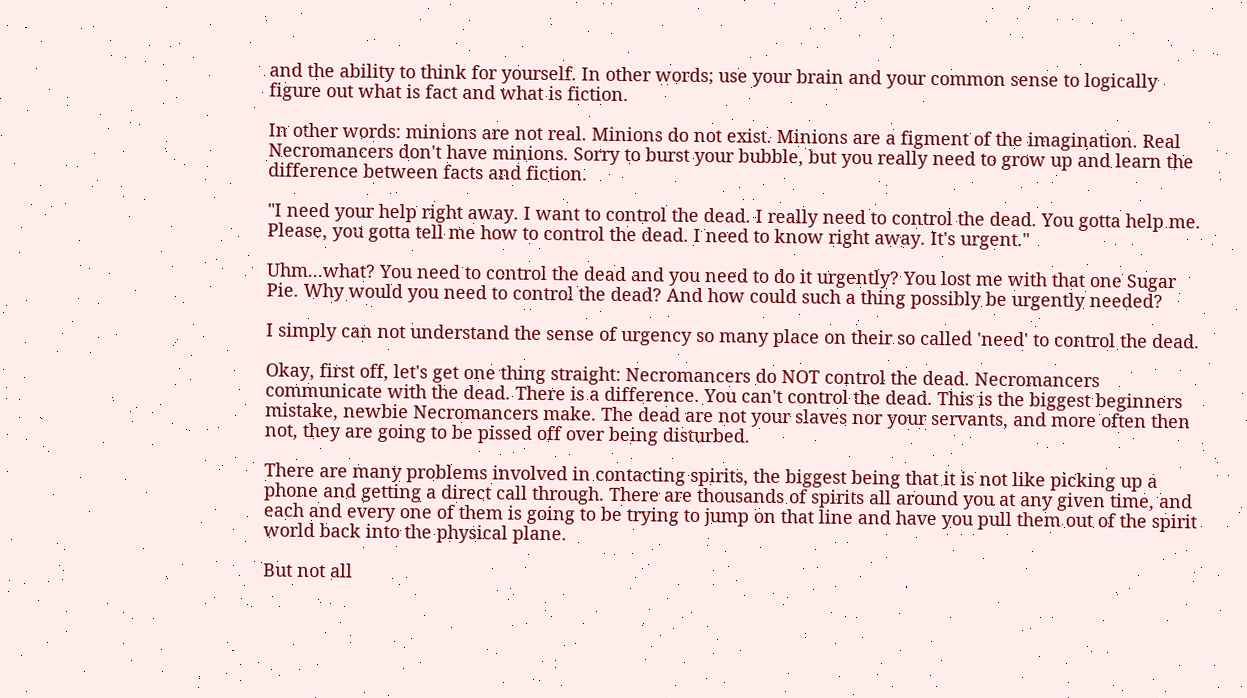and the ability to think for yourself. In other words; use your brain and your common sense to logically figure out what is fact and what is fiction.

In other words: minions are not real. Minions do not exist. Minions are a figment of the imagination. Real Necromancers don't have minions. Sorry to burst your bubble, but you really need to grow up and learn the difference between facts and fiction.

"I need your help right away. I want to control the dead. I really need to control the dead. You gotta help me. Please, you gotta tell me how to control the dead. I need to know right away. It's urgent."

Uhm...what? You need to control the dead and you need to do it urgently? You lost me with that one Sugar Pie. Why would you need to control the dead? And how could such a thing possibly be urgently needed?

I simply can not understand the sense of urgency so many place on their so called 'need' to control the dead.

Okay, first off, let's get one thing straight: Necromancers do NOT control the dead. Necromancers communicate with the dead. There is a difference. You can't control the dead. This is the biggest beginners mistake, newbie Necromancers make. The dead are not your slaves nor your servants, and more often then not, they are going to be pissed off over being disturbed.

There are many problems involved in contacting spirits, the biggest being that it is not like picking up a phone and getting a direct call through. There are thousands of spirits all around you at any given time, and each and every one of them is going to be trying to jump on that line and have you pull them out of the spirit world back into the physical plane.

But not all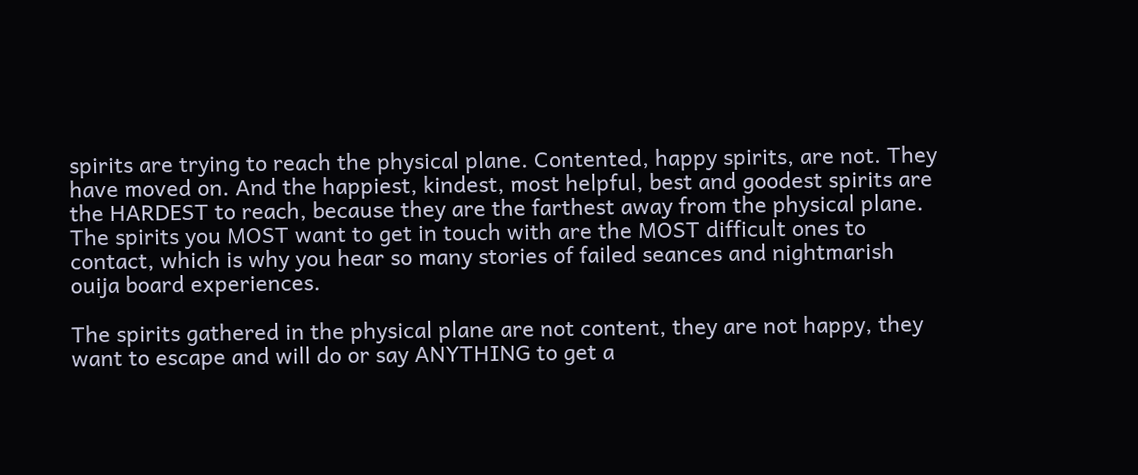spirits are trying to reach the physical plane. Contented, happy spirits, are not. They have moved on. And the happiest, kindest, most helpful, best and goodest spirits are the HARDEST to reach, because they are the farthest away from the physical plane. The spirits you MOST want to get in touch with are the MOST difficult ones to contact, which is why you hear so many stories of failed seances and nightmarish ouija board experiences.

The spirits gathered in the physical plane are not content, they are not happy, they want to escape and will do or say ANYTHING to get a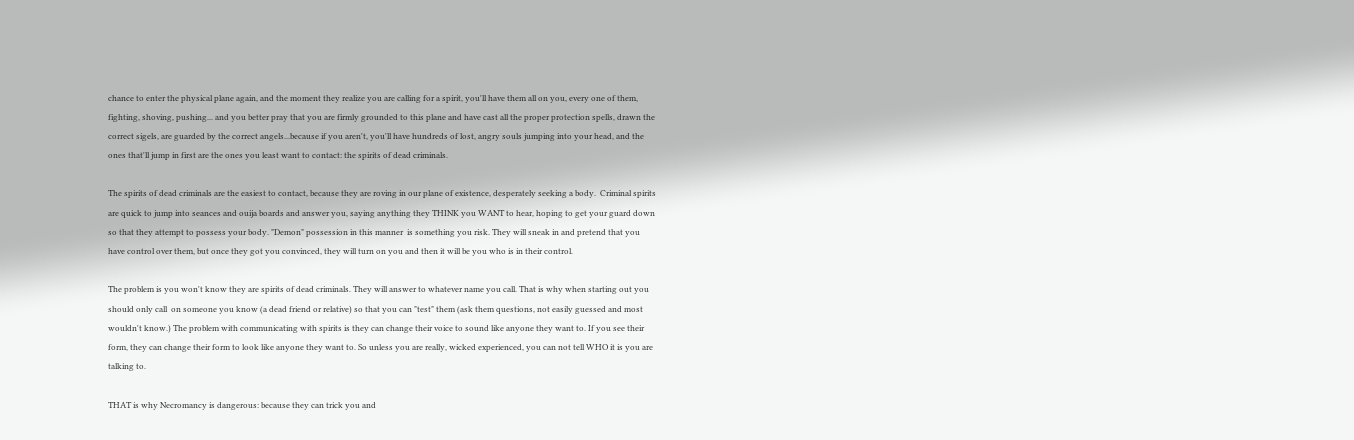chance to enter the physical plane again, and the moment they realize you are calling for a spirit, you'll have them all on you, every one of them, fighting, shoving, pushing... and you better pray that you are firmly grounded to this plane and have cast all the proper protection spells, drawn the correct sigels, are guarded by the correct angels...because if you aren't, you'll have hundreds of lost, angry souls jumping into your head, and the ones that'll jump in first are the ones you least want to contact: the spirits of dead criminals.

The spirits of dead criminals are the easiest to contact, because they are roving in our plane of existence, desperately seeking a body.  Criminal spirits are quick to jump into seances and ouija boards and answer you, saying anything they THINK you WANT to hear, hoping to get your guard down so that they attempt to possess your body. "Demon" possession in this manner  is something you risk. They will sneak in and pretend that you have control over them, but once they got you convinced, they will turn on you and then it will be you who is in their control.

The problem is you won't know they are spirits of dead criminals. They will answer to whatever name you call. That is why when starting out you should only call  on someone you know (a dead friend or relative) so that you can "test" them (ask them questions, not easily guessed and most wouldn't know.) The problem with communicating with spirits is they can change their voice to sound like anyone they want to. If you see their form, they can change their form to look like anyone they want to. So unless you are really, wicked experienced, you can not tell WHO it is you are talking to.

THAT is why Necromancy is dangerous: because they can trick you and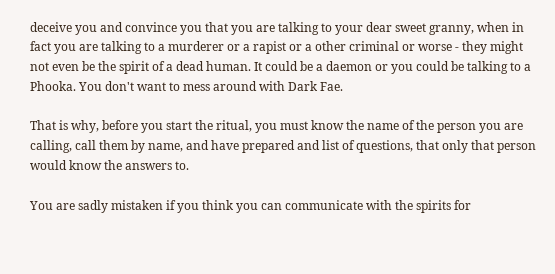deceive you and convince you that you are talking to your dear sweet granny, when in fact you are talking to a murderer or a rapist or a other criminal or worse - they might not even be the spirit of a dead human. It could be a daemon or you could be talking to a Phooka. You don't want to mess around with Dark Fae.

That is why, before you start the ritual, you must know the name of the person you are calling, call them by name, and have prepared and list of questions, that only that person would know the answers to.

You are sadly mistaken if you think you can communicate with the spirits for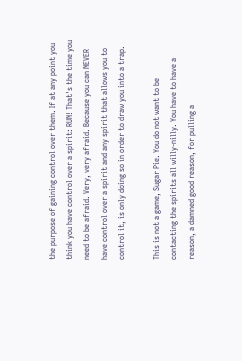the purpose of gaining control over them. If at any point you think you have control over a spirit: RUN! That's the time you need to be afraid. Very, very afraid. Because you can NEVER have control over a spirit and any spirit that allows you to control it, is only doing so in order to draw you into a trap.

This is not a game, Sugar Pie. You do not want to be contacting the spirits all willy-nilly. You have to have a reason, a damned good reason, for pulling a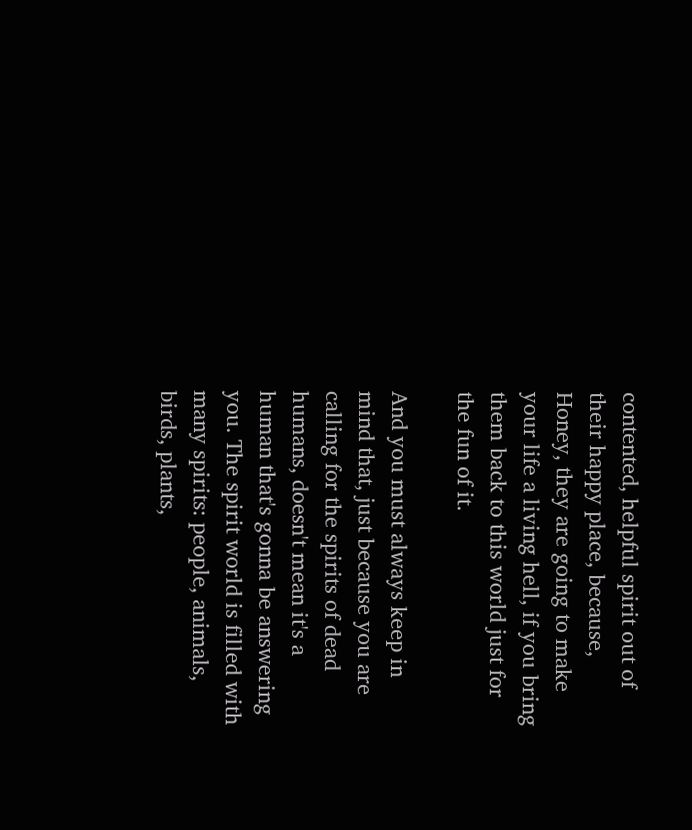contented, helpful spirit out of their happy place, because, Honey, they are going to make your life a living hell, if you bring them back to this world just for the fun of it.

And you must always keep in mind that, just because you are calling for the spirits of dead humans, doesn't mean it's a human that's gonna be answering you. The spirit world is filled with many spirits: people, animals, birds, plants,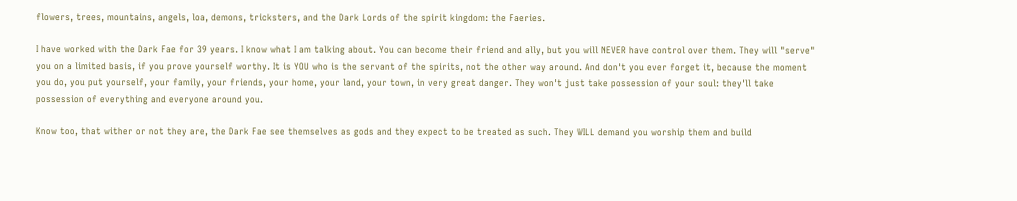flowers, trees, mountains, angels, loa, demons, tricksters, and the Dark Lords of the spirit kingdom: the Faeries.

I have worked with the Dark Fae for 39 years. I know what I am talking about. You can become their friend and ally, but you will NEVER have control over them. They will "serve" you on a limited basis, if you prove yourself worthy. It is YOU who is the servant of the spirits, not the other way around. And don't you ever forget it, because the moment you do, you put yourself, your family, your friends, your home, your land, your town, in very great danger. They won't just take possession of your soul: they'll take possession of everything and everyone around you.

Know too, that wither or not they are, the Dark Fae see themselves as gods and they expect to be treated as such. They WILL demand you worship them and build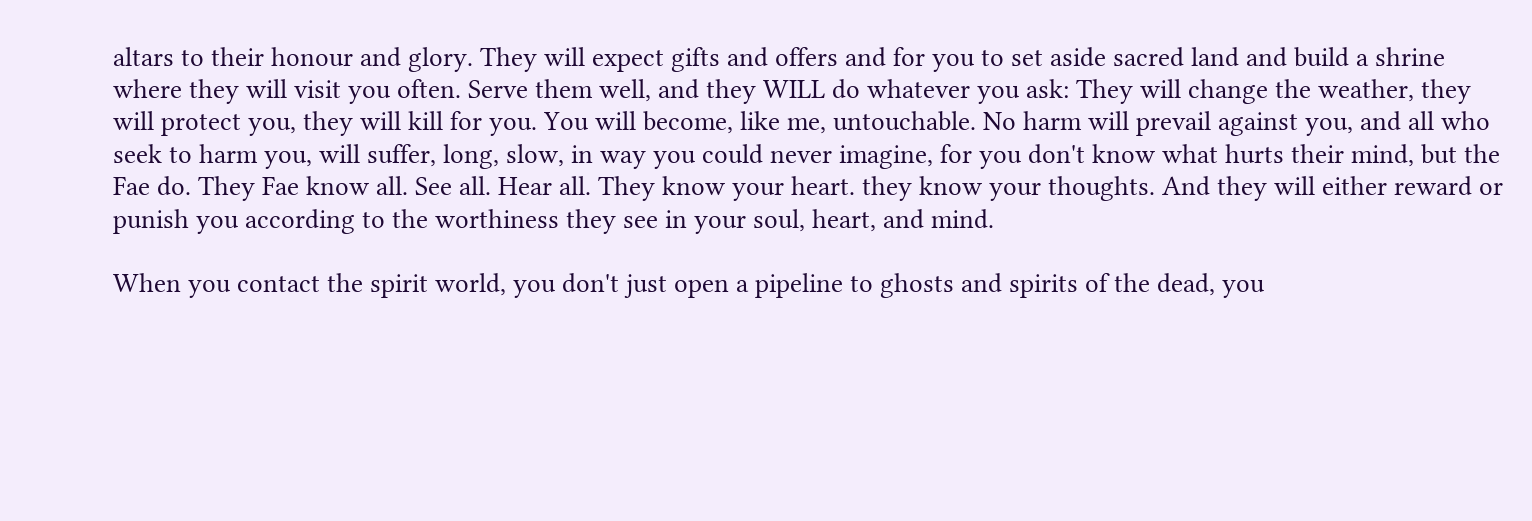altars to their honour and glory. They will expect gifts and offers and for you to set aside sacred land and build a shrine where they will visit you often. Serve them well, and they WILL do whatever you ask: They will change the weather, they will protect you, they will kill for you. You will become, like me, untouchable. No harm will prevail against you, and all who seek to harm you, will suffer, long, slow, in way you could never imagine, for you don't know what hurts their mind, but the Fae do. They Fae know all. See all. Hear all. They know your heart. they know your thoughts. And they will either reward or punish you according to the worthiness they see in your soul, heart, and mind.

When you contact the spirit world, you don't just open a pipeline to ghosts and spirits of the dead, you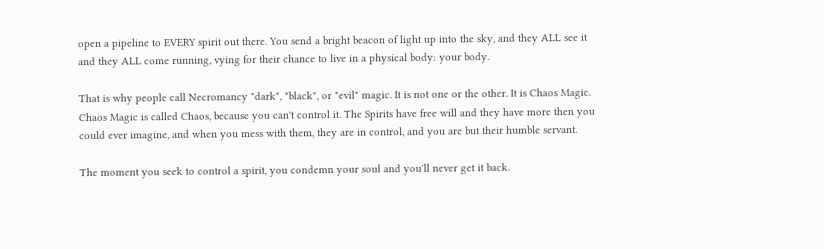open a pipeline to EVERY spirit out there. You send a bright beacon of light up into the sky, and they ALL see it and they ALL come running, vying for their chance to live in a physical body: your body.

That is why people call Necromancy "dark", "black", or "evil" magic. It is not one or the other. It is Chaos Magic. Chaos Magic is called Chaos, because you can't control it. The Spirits have free will and they have more then you could ever imagine, and when you mess with them, they are in control, and you are but their humble servant.

The moment you seek to control a spirit, you condemn your soul and you'll never get it back.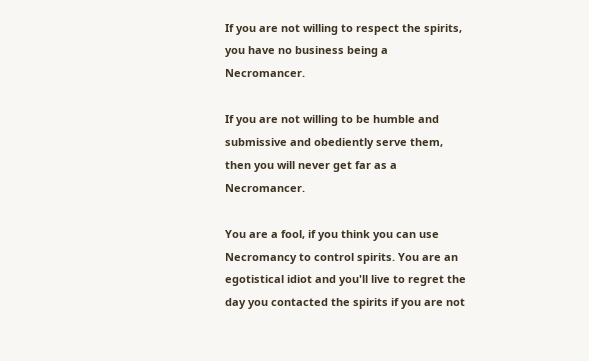If you are not willing to respect the spirits, you have no business being a Necromancer.

If you are not willing to be humble and submissive and obediently serve them, then you will never get far as a Necromancer.

You are a fool, if you think you can use Necromancy to control spirits. You are an egotistical idiot and you'll live to regret the day you contacted the spirits if you are not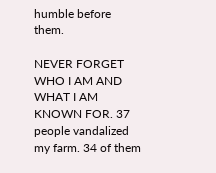humble before them.

NEVER FORGET WHO I AM AND WHAT I AM KNOWN FOR. 37 people vandalized my farm. 34 of them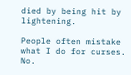died by being hit by lightening.

People often mistake what I do for curses. No.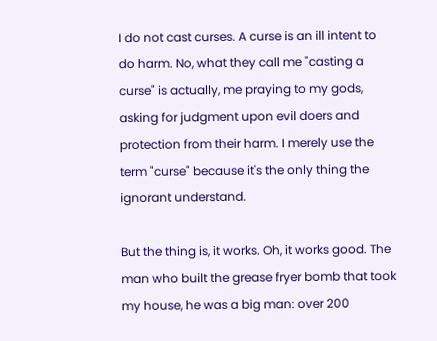I do not cast curses. A curse is an ill intent to do harm. No, what they call me "casting a curse" is actually, me praying to my gods, asking for judgment upon evil doers and protection from their harm. I merely use the term "curse" because it's the only thing the ignorant understand.

But the thing is, it works. Oh, it works good. The man who built the grease fryer bomb that took my house, he was a big man: over 200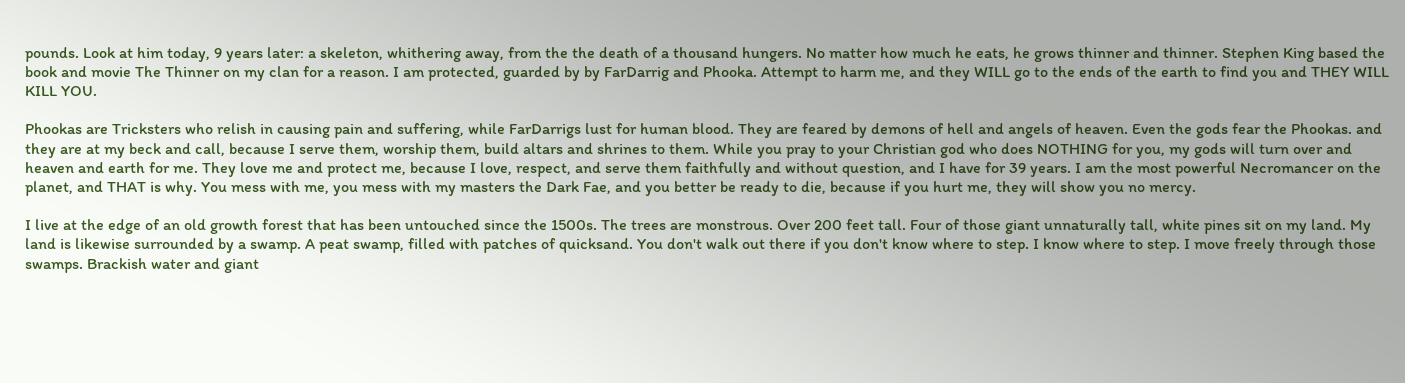pounds. Look at him today, 9 years later: a skeleton, whithering away, from the the death of a thousand hungers. No matter how much he eats, he grows thinner and thinner. Stephen King based the book and movie The Thinner on my clan for a reason. I am protected, guarded by by FarDarrig and Phooka. Attempt to harm me, and they WILL go to the ends of the earth to find you and THEY WILL KILL YOU.

Phookas are Tricksters who relish in causing pain and suffering, while FarDarrigs lust for human blood. They are feared by demons of hell and angels of heaven. Even the gods fear the Phookas. and they are at my beck and call, because I serve them, worship them, build altars and shrines to them. While you pray to your Christian god who does NOTHING for you, my gods will turn over and heaven and earth for me. They love me and protect me, because I love, respect, and serve them faithfully and without question, and I have for 39 years. I am the most powerful Necromancer on the planet, and THAT is why. You mess with me, you mess with my masters the Dark Fae, and you better be ready to die, because if you hurt me, they will show you no mercy.

I live at the edge of an old growth forest that has been untouched since the 1500s. The trees are monstrous. Over 200 feet tall. Four of those giant unnaturally tall, white pines sit on my land. My land is likewise surrounded by a swamp. A peat swamp, filled with patches of quicksand. You don't walk out there if you don't know where to step. I know where to step. I move freely through those swamps. Brackish water and giant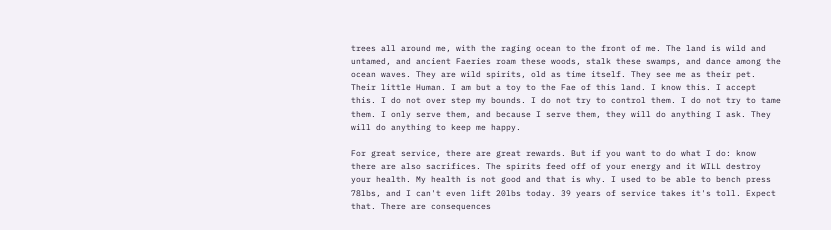trees all around me, with the raging ocean to the front of me. The land is wild and untamed, and ancient Faeries roam these woods, stalk these swamps, and dance among the ocean waves. They are wild spirits, old as time itself. They see me as their pet. Their little Human. I am but a toy to the Fae of this land. I know this. I accept this. I do not over step my bounds. I do not try to control them. I do not try to tame them. I only serve them, and because I serve them, they will do anything I ask. They will do anything to keep me happy.

For great service, there are great rewards. But if you want to do what I do: know there are also sacrifices. The spirits feed off of your energy and it WILL destroy your health. My health is not good and that is why. I used to be able to bench press 78lbs, and I can't even lift 20lbs today. 39 years of service takes it's toll. Expect that. There are consequences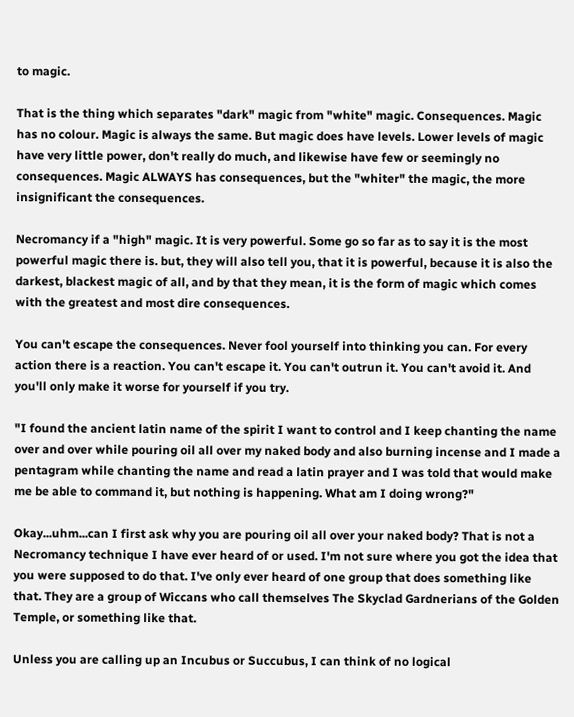to magic.

That is the thing which separates "dark" magic from "white" magic. Consequences. Magic has no colour. Magic is always the same. But magic does have levels. Lower levels of magic have very little power, don't really do much, and likewise have few or seemingly no consequences. Magic ALWAYS has consequences, but the "whiter" the magic, the more insignificant the consequences.

Necromancy if a "high" magic. It is very powerful. Some go so far as to say it is the most powerful magic there is. but, they will also tell you, that it is powerful, because it is also the darkest, blackest magic of all, and by that they mean, it is the form of magic which comes with the greatest and most dire consequences.

You can't escape the consequences. Never fool yourself into thinking you can. For every action there is a reaction. You can't escape it. You can't outrun it. You can't avoid it. And you'll only make it worse for yourself if you try.

"I found the ancient latin name of the spirit I want to control and I keep chanting the name over and over while pouring oil all over my naked body and also burning incense and I made a pentagram while chanting the name and read a latin prayer and I was told that would make me be able to command it, but nothing is happening. What am I doing wrong?"

Okay...uhm...can I first ask why you are pouring oil all over your naked body? That is not a Necromancy technique I have ever heard of or used. I'm not sure where you got the idea that you were supposed to do that. I've only ever heard of one group that does something like that. They are a group of Wiccans who call themselves The Skyclad Gardnerians of the Golden Temple, or something like that.

Unless you are calling up an Incubus or Succubus, I can think of no logical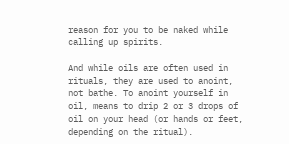reason for you to be naked while calling up spirits.

And while oils are often used in rituals, they are used to anoint, not bathe. To anoint yourself in oil, means to drip 2 or 3 drops of oil on your head (or hands or feet, depending on the ritual).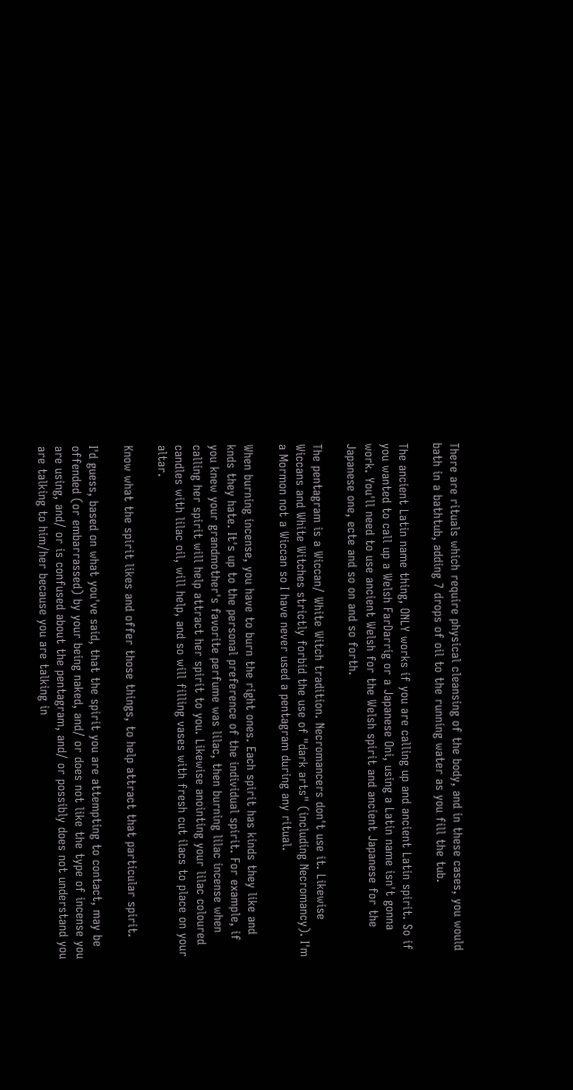There are rituals which require physical cleansing of the body, and in these cases, you would bath in a bathtub, adding 7 drops of oil to the running water as you fill the tub.

The ancient Latin name thing, ONLY works if you are calling up and ancient Latin spirit. So if you wanted to call up a Welsh FarDarrig or a Japanese Oni, using a Latin name isn't gonna work. You'll need to use ancient Welsh for the Welsh spirit and ancient Japanese for the Japanese one, ecte and so on and so forth.

The pentagram is a Wiccan/ White Witch tradition. Necromancers don't use it. Likewise Wiccans and White Witches strictly forbid the use of "dark arts" (including Necromancy). I'm a Mormon not a Wiccan so I have never used a pentagram during any ritual.

When burning incense, you have to burn the right ones. Each spirit has kinds they like and knds they hate. It's up to the personal preference of the individual spirit. For example, if you knew your grandmother's favorite perfume was lilac, then burning lilac incense when calling her spirit will help attract her spirit to you. Likewise anointing your lilac coloured candles with lilac oil, will help, and so will filling vases with fresh cut ilacs to place on your altar.

Know what the spirit likes and offer those things, to help attract that particular spirit.

I'd guess, based on what you've said, that the spirit you are attempting to contact, may be offended (or embarrassed) by your being naked, and/ or does not like the type of incense you are using, and/ or is confused about the pentagram, and/ or possibly does not understand you are talking to him/her because you are talking in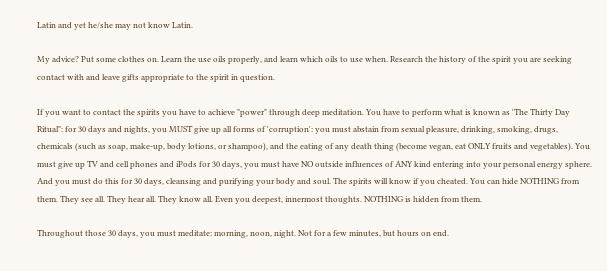Latin and yet he/she may not know Latin.

My advice? Put some clothes on. Learn the use oils properly, and learn which oils to use when. Research the history of the spirit you are seeking contact with and leave gifts appropriate to the spirit in question.

If you want to contact the spirits you have to achieve "power" through deep meditation. You have to perform what is known as 'The Thirty Day Ritual": for 30 days and nights, you MUST give up all forms of 'corruption': you must abstain from sexual pleasure, drinking, smoking, drugs, chemicals (such as soap, make-up, body lotions, or shampoo), and the eating of any death thing (become vegan, eat ONLY fruits and vegetables). You must give up TV and cell phones and iPods for 30 days, you must have NO outside influences of ANY kind entering into your personal energy sphere.  And you must do this for 30 days, cleansing and purifying your body and soul. The spirits will know if you cheated. You can hide NOTHING from them. They see all. They hear all. They know all. Even you deepest, innermost thoughts. NOTHING is hidden from them.

Throughout those 30 days, you must meditate: morning, noon, night. Not for a few minutes, but hours on end.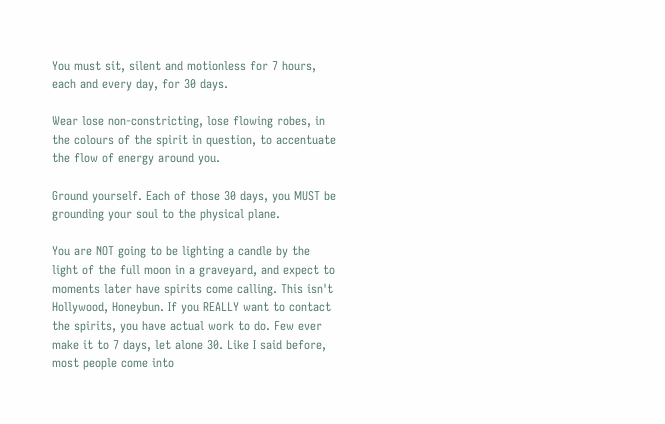You must sit, silent and motionless for 7 hours, each and every day, for 30 days.

Wear lose non-constricting, lose flowing robes, in the colours of the spirit in question, to accentuate the flow of energy around you.

Ground yourself. Each of those 30 days, you MUST be grounding your soul to the physical plane.

You are NOT going to be lighting a candle by the light of the full moon in a graveyard, and expect to moments later have spirits come calling. This isn't Hollywood, Honeybun. If you REALLY want to contact the spirits, you have actual work to do. Few ever make it to 7 days, let alone 30. Like I said before, most people come into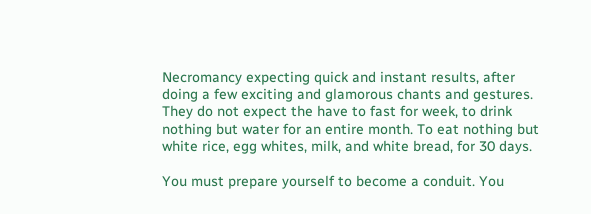Necromancy expecting quick and instant results, after doing a few exciting and glamorous chants and gestures. They do not expect the have to fast for week, to drink nothing but water for an entire month. To eat nothing but white rice, egg whites, milk, and white bread, for 30 days.

You must prepare yourself to become a conduit. You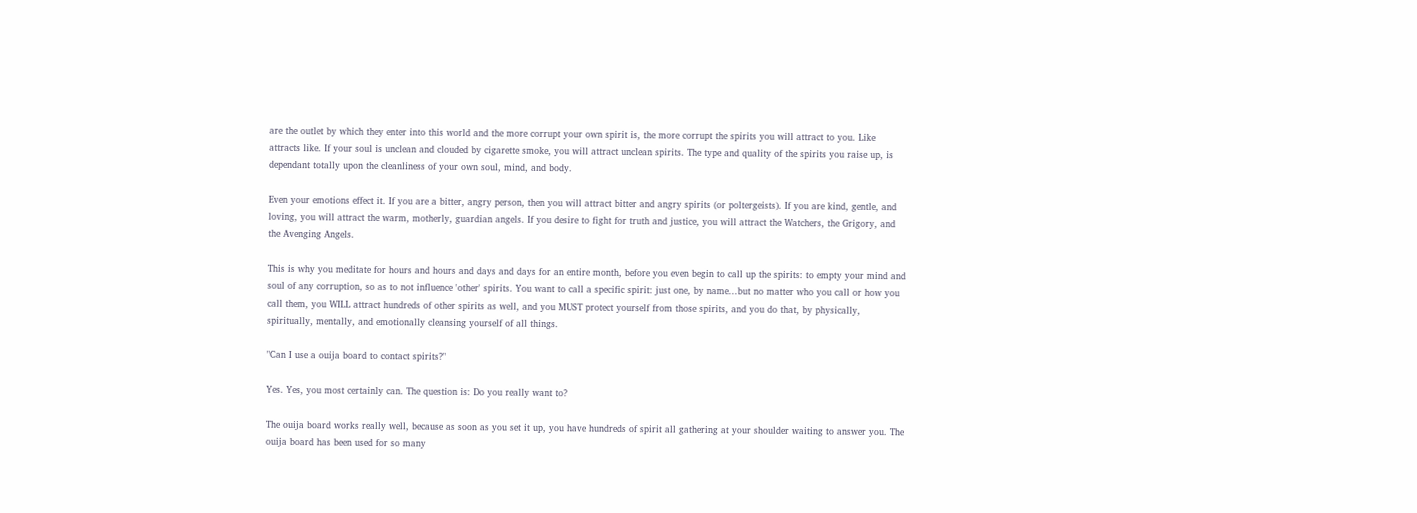are the outlet by which they enter into this world and the more corrupt your own spirit is, the more corrupt the spirits you will attract to you. Like attracts like. If your soul is unclean and clouded by cigarette smoke, you will attract unclean spirits. The type and quality of the spirits you raise up, is dependant totally upon the cleanliness of your own soul, mind, and body.

Even your emotions effect it. If you are a bitter, angry person, then you will attract bitter and angry spirits (or poltergeists). If you are kind, gentle, and loving, you will attract the warm, motherly, guardian angels. If you desire to fight for truth and justice, you will attract the Watchers, the Grigory, and the Avenging Angels.

This is why you meditate for hours and hours and days and days for an entire month, before you even begin to call up the spirits: to empty your mind and soul of any corruption, so as to not influence 'other' spirits. You want to call a specific spirit: just one, by name...but no matter who you call or how you call them, you WILL attract hundreds of other spirits as well, and you MUST protect yourself from those spirits, and you do that, by physically, spiritually, mentally, and emotionally cleansing yourself of all things.

"Can I use a ouija board to contact spirits?"

Yes. Yes, you most certainly can. The question is: Do you really want to?

The ouija board works really well, because as soon as you set it up, you have hundreds of spirit all gathering at your shoulder waiting to answer you. The ouija board has been used for so many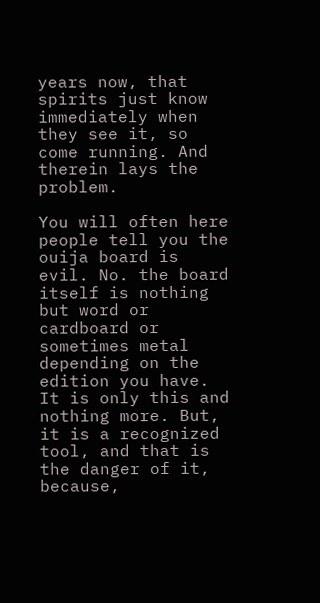years now, that spirits just know immediately when they see it, so come running. And therein lays the problem.

You will often here people tell you the ouija board is evil. No. the board itself is nothing but word or cardboard or sometimes metal depending on the edition you have. It is only this and nothing more. But, it is a recognized tool, and that is the danger of it, because,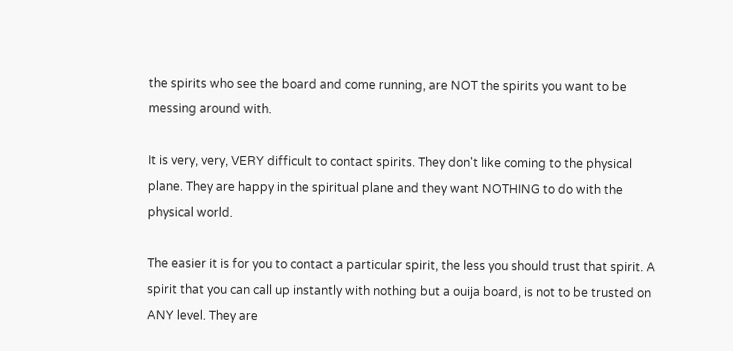the spirits who see the board and come running, are NOT the spirits you want to be messing around with.

It is very, very, VERY difficult to contact spirits. They don't like coming to the physical plane. They are happy in the spiritual plane and they want NOTHING to do with the physical world.

The easier it is for you to contact a particular spirit, the less you should trust that spirit. A spirit that you can call up instantly with nothing but a ouija board, is not to be trusted on ANY level. They are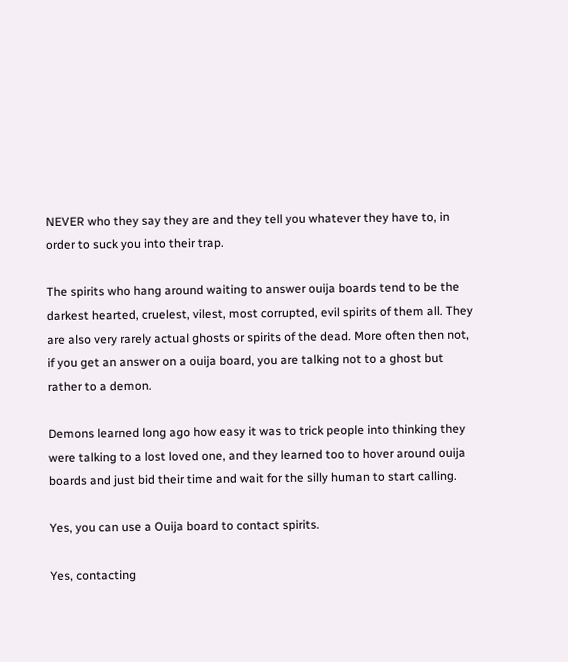NEVER who they say they are and they tell you whatever they have to, in order to suck you into their trap.

The spirits who hang around waiting to answer ouija boards tend to be the darkest hearted, cruelest, vilest, most corrupted, evil spirits of them all. They are also very rarely actual ghosts or spirits of the dead. More often then not, if you get an answer on a ouija board, you are talking not to a ghost but rather to a demon.

Demons learned long ago how easy it was to trick people into thinking they were talking to a lost loved one, and they learned too to hover around ouija boards and just bid their time and wait for the silly human to start calling.

Yes, you can use a Ouija board to contact spirits.

Yes, contacting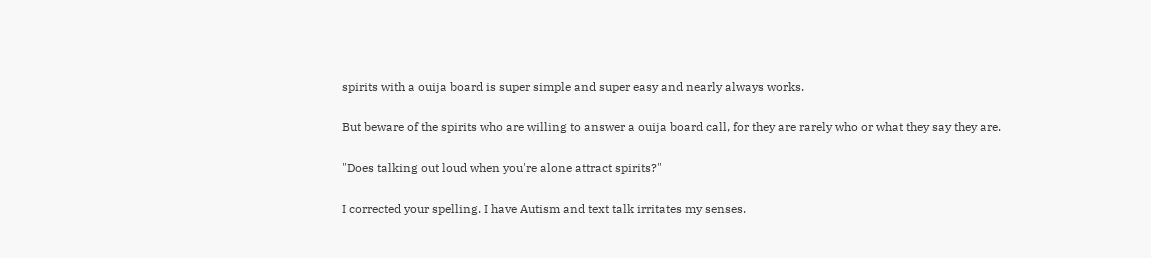spirits with a ouija board is super simple and super easy and nearly always works.

But beware of the spirits who are willing to answer a ouija board call, for they are rarely who or what they say they are.

"Does talking out loud when you're alone attract spirits?"

I corrected your spelling. I have Autism and text talk irritates my senses.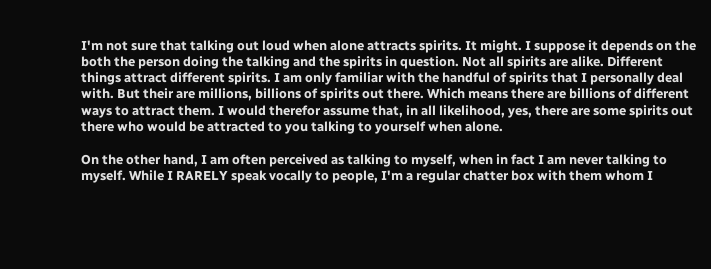I'm not sure that talking out loud when alone attracts spirits. It might. I suppose it depends on the both the person doing the talking and the spirits in question. Not all spirits are alike. Different things attract different spirits. I am only familiar with the handful of spirits that I personally deal with. But their are millions, billions of spirits out there. Which means there are billions of different ways to attract them. I would therefor assume that, in all likelihood, yes, there are some spirits out there who would be attracted to you talking to yourself when alone.

On the other hand, I am often perceived as talking to myself, when in fact I am never talking to myself. While I RARELY speak vocally to people, I'm a regular chatter box with them whom I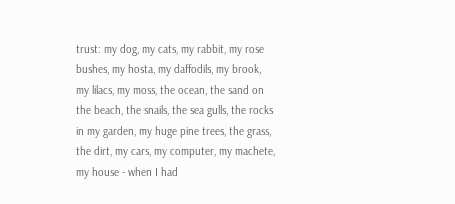trust: my dog, my cats, my rabbit, my rose bushes, my hosta, my daffodils, my brook, my lilacs, my moss, the ocean, the sand on the beach, the snails, the sea gulls, the rocks in my garden, my huge pine trees, the grass, the dirt, my cars, my computer, my machete, my house - when I had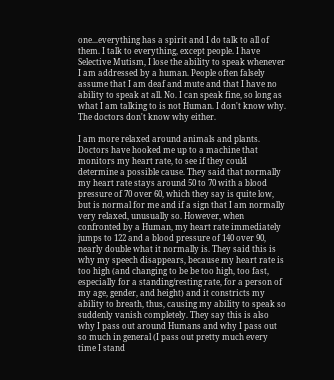one...everything has a spirit and I do talk to all of them. I talk to everything, except people. I have Selective Mutism, I lose the ability to speak whenever I am addressed by a human. People often falsely assume that I am deaf and mute and that I have no ability to speak at all. No. I can speak fine, so long as what I am talking to is not Human. I don't know why. The doctors don't know why either.

I am more relaxed around animals and plants. Doctors have hooked me up to a machine that monitors my heart rate, to see if they could determine a possible cause. They said that normally my heart rate stays around 50 to 70 with a blood pressure of 70 over 60, which they say is quite low, but is normal for me and if a sign that I am normally very relaxed, unusually so. However, when confronted by a Human, my heart rate immediately jumps to 122 and a blood pressure of 140 over 90, nearly double what it normally is. They said this is why my speech disappears, because my heart rate is too high (and changing to be be too high, too fast, especially for a standing/resting rate, for a person of my age, gender, and height) and it constricts my ability to breath, thus, causing my ability to speak so suddenly vanish completely. They say this is also why I pass out around Humans and why I pass out so much in general (I pass out pretty much every time I stand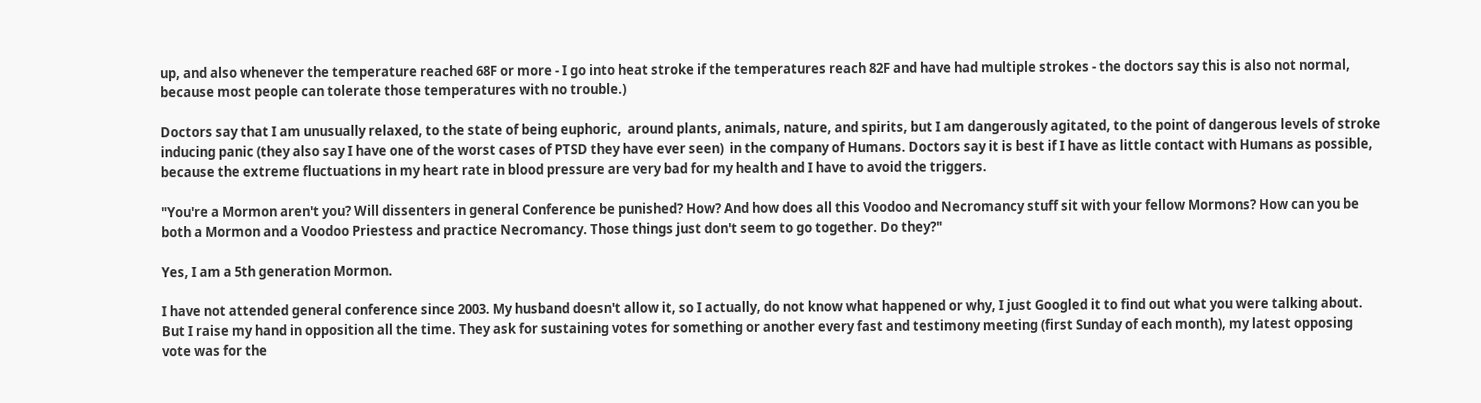up, and also whenever the temperature reached 68F or more - I go into heat stroke if the temperatures reach 82F and have had multiple strokes - the doctors say this is also not normal, because most people can tolerate those temperatures with no trouble.)

Doctors say that I am unusually relaxed, to the state of being euphoric,  around plants, animals, nature, and spirits, but I am dangerously agitated, to the point of dangerous levels of stroke inducing panic (they also say I have one of the worst cases of PTSD they have ever seen)  in the company of Humans. Doctors say it is best if I have as little contact with Humans as possible, because the extreme fluctuations in my heart rate in blood pressure are very bad for my health and I have to avoid the triggers.

"You're a Mormon aren't you? Will dissenters in general Conference be punished? How? And how does all this Voodoo and Necromancy stuff sit with your fellow Mormons? How can you be both a Mormon and a Voodoo Priestess and practice Necromancy. Those things just don't seem to go together. Do they?"

Yes, I am a 5th generation Mormon.

I have not attended general conference since 2003. My husband doesn't allow it, so I actually, do not know what happened or why, I just Googled it to find out what you were talking about. But I raise my hand in opposition all the time. They ask for sustaining votes for something or another every fast and testimony meeting (first Sunday of each month), my latest opposing vote was for the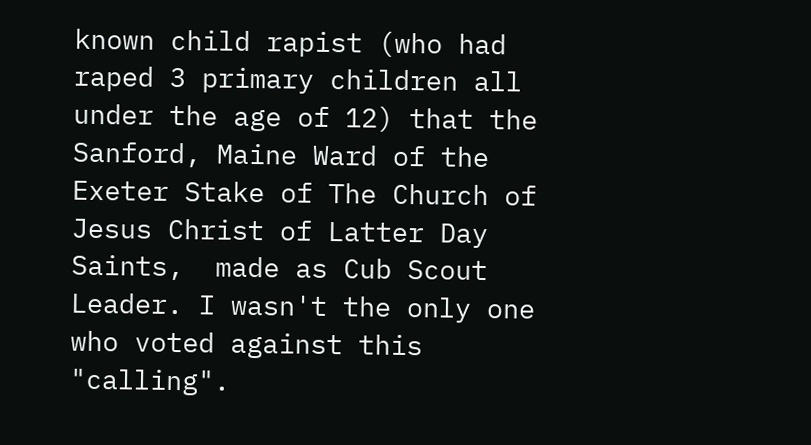known child rapist (who had raped 3 primary children all under the age of 12) that the Sanford, Maine Ward of the Exeter Stake of The Church of Jesus Christ of Latter Day Saints,  made as Cub Scout Leader. I wasn't the only one who voted against this "calling".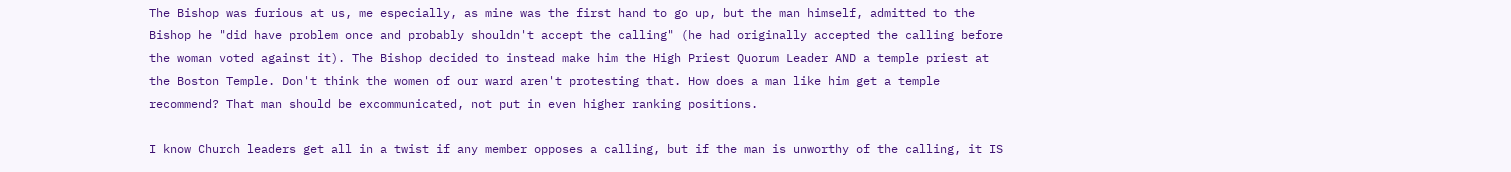The Bishop was furious at us, me especially, as mine was the first hand to go up, but the man himself, admitted to the Bishop he "did have problem once and probably shouldn't accept the calling" (he had originally accepted the calling before the woman voted against it). The Bishop decided to instead make him the High Priest Quorum Leader AND a temple priest at the Boston Temple. Don't think the women of our ward aren't protesting that. How does a man like him get a temple recommend? That man should be excommunicated, not put in even higher ranking positions.

I know Church leaders get all in a twist if any member opposes a calling, but if the man is unworthy of the calling, it IS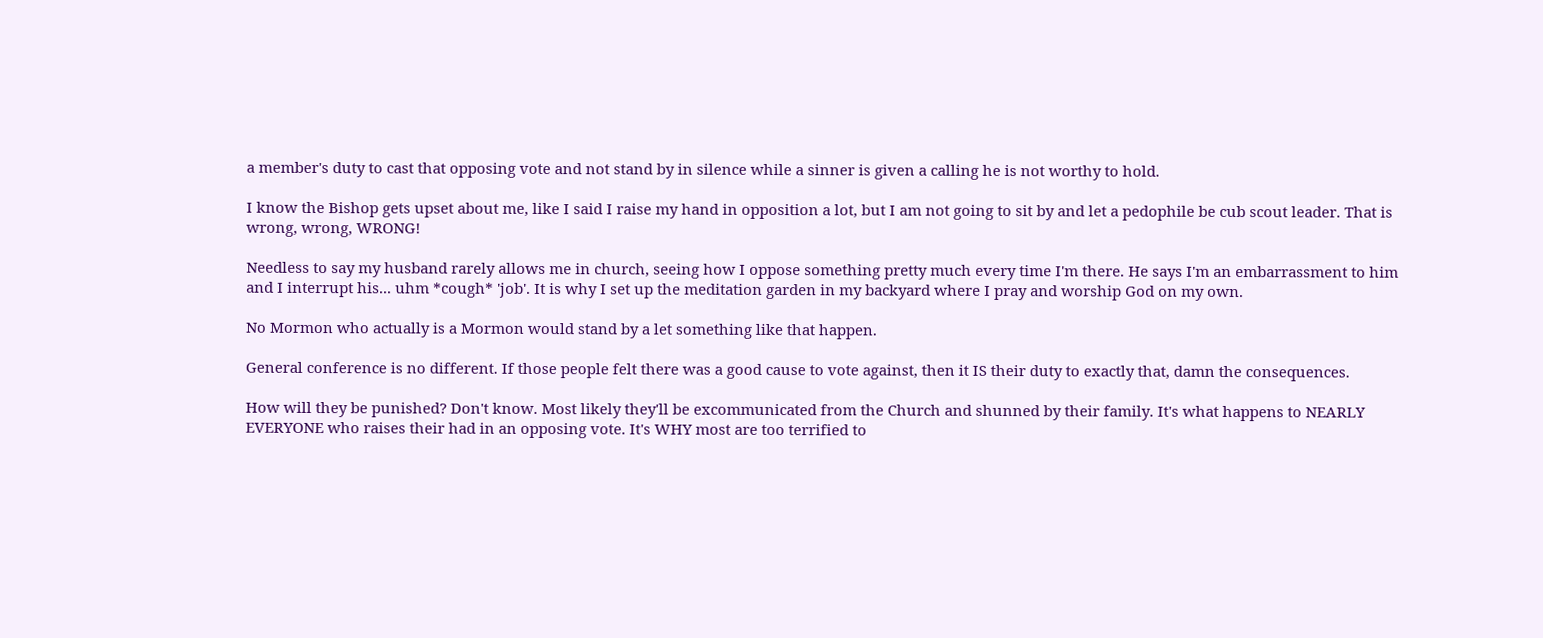a member's duty to cast that opposing vote and not stand by in silence while a sinner is given a calling he is not worthy to hold.

I know the Bishop gets upset about me, like I said I raise my hand in opposition a lot, but I am not going to sit by and let a pedophile be cub scout leader. That is wrong, wrong, WRONG!

Needless to say my husband rarely allows me in church, seeing how I oppose something pretty much every time I'm there. He says I'm an embarrassment to him and I interrupt his... uhm *cough* 'job'. It is why I set up the meditation garden in my backyard where I pray and worship God on my own.

No Mormon who actually is a Mormon would stand by a let something like that happen.

General conference is no different. If those people felt there was a good cause to vote against, then it IS their duty to exactly that, damn the consequences.

How will they be punished? Don't know. Most likely they'll be excommunicated from the Church and shunned by their family. It's what happens to NEARLY EVERYONE who raises their had in an opposing vote. It's WHY most are too terrified to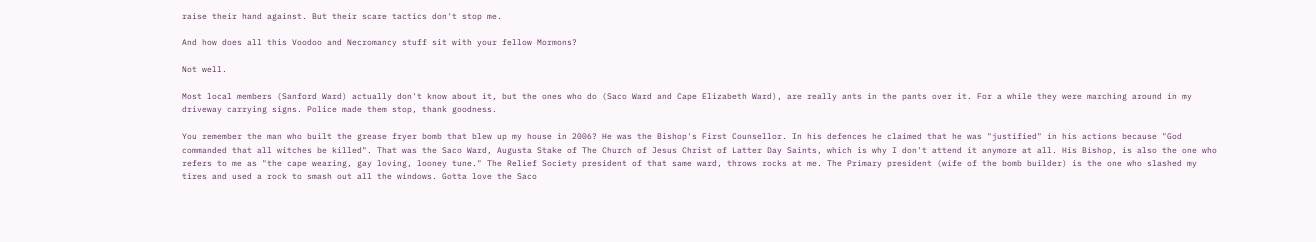raise their hand against. But their scare tactics don't stop me.

And how does all this Voodoo and Necromancy stuff sit with your fellow Mormons?

Not well.

Most local members (Sanford Ward) actually don't know about it, but the ones who do (Saco Ward and Cape Elizabeth Ward), are really ants in the pants over it. For a while they were marching around in my driveway carrying signs. Police made them stop, thank goodness.

You remember the man who built the grease fryer bomb that blew up my house in 2006? He was the Bishop's First Counsellor. In his defences he claimed that he was "justified" in his actions because "God commanded that all witches be killed". That was the Saco Ward, Augusta Stake of The Church of Jesus Christ of Latter Day Saints, which is why I don't attend it anymore at all. His Bishop, is also the one who refers to me as "the cape wearing, gay loving, looney tune." The Relief Society president of that same ward, throws rocks at me. The Primary president (wife of the bomb builder) is the one who slashed my tires and used a rock to smash out all the windows. Gotta love the Saco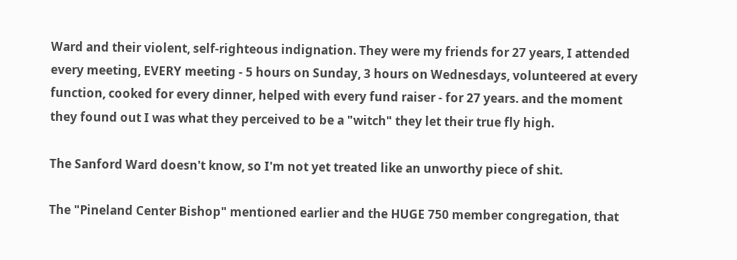Ward and their violent, self-righteous indignation. They were my friends for 27 years, I attended every meeting, EVERY meeting - 5 hours on Sunday, 3 hours on Wednesdays, volunteered at every function, cooked for every dinner, helped with every fund raiser - for 27 years. and the moment they found out I was what they perceived to be a "witch" they let their true fly high.

The Sanford Ward doesn't know, so I'm not yet treated like an unworthy piece of shit.

The "Pineland Center Bishop" mentioned earlier and the HUGE 750 member congregation, that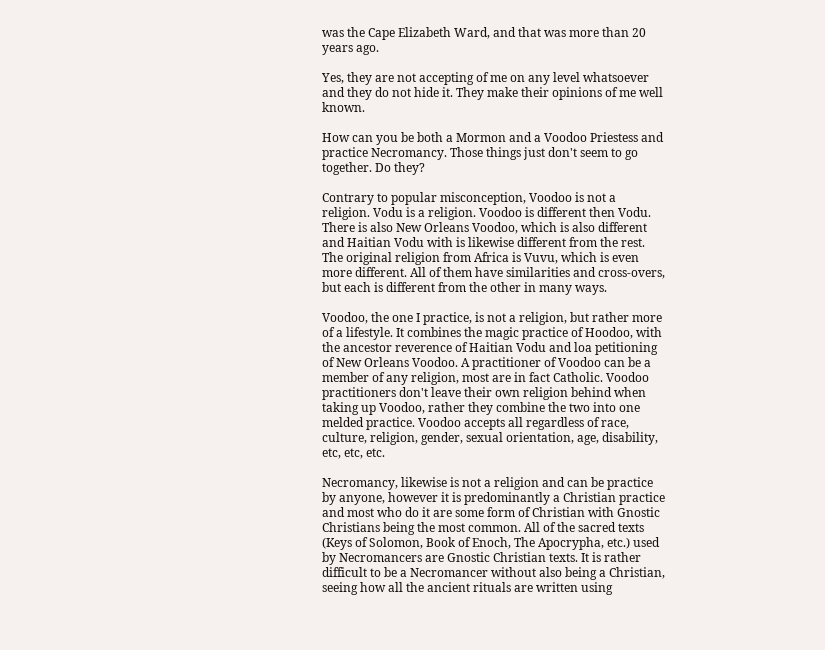was the Cape Elizabeth Ward, and that was more than 20 years ago.

Yes, they are not accepting of me on any level whatsoever and they do not hide it. They make their opinions of me well known.

How can you be both a Mormon and a Voodoo Priestess and practice Necromancy. Those things just don't seem to go together. Do they?

Contrary to popular misconception, Voodoo is not a religion. Vodu is a religion. Voodoo is different then Vodu. There is also New Orleans Voodoo, which is also different and Haitian Vodu with is likewise different from the rest. The original religion from Africa is Vuvu, which is even more different. All of them have similarities and cross-overs, but each is different from the other in many ways.

Voodoo, the one I practice, is not a religion, but rather more of a lifestyle. It combines the magic practice of Hoodoo, with the ancestor reverence of Haitian Vodu and loa petitioning of New Orleans Voodoo. A practitioner of Voodoo can be a member of any religion, most are in fact Catholic. Voodoo practitioners don't leave their own religion behind when taking up Voodoo, rather they combine the two into one melded practice. Voodoo accepts all regardless of race, culture, religion, gender, sexual orientation, age, disability, etc, etc, etc.

Necromancy, likewise is not a religion and can be practice by anyone, however it is predominantly a Christian practice and most who do it are some form of Christian with Gnostic Christians being the most common. All of the sacred texts (Keys of Solomon, Book of Enoch, The Apocrypha, etc.) used by Necromancers are Gnostic Christian texts. It is rather difficult to be a Necromancer without also being a Christian, seeing how all the ancient rituals are written using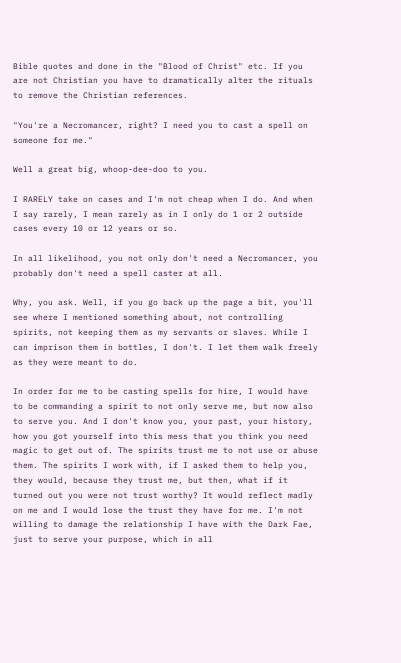Bible quotes and done in the "Blood of Christ" etc. If you are not Christian you have to dramatically alter the rituals to remove the Christian references.

"You're a Necromancer, right? I need you to cast a spell on someone for me."

Well a great big, whoop-dee-doo to you.

I RARELY take on cases and I'm not cheap when I do. And when I say rarely, I mean rarely as in I only do 1 or 2 outside cases every 10 or 12 years or so.

In all likelihood, you not only don't need a Necromancer, you probably don't need a spell caster at all.

Why, you ask. Well, if you go back up the page a bit, you'll see where I mentioned something about, not controlling spirits, not keeping them as my servants or slaves. While I can imprison them in bottles, I don't. I let them walk freely as they were meant to do.

In order for me to be casting spells for hire, I would have to be commanding a spirit to not only serve me, but now also to serve you. And I don't know you, your past, your history, how you got yourself into this mess that you think you need magic to get out of. The spirits trust me to not use or abuse them. The spirits I work with, if I asked them to help you, they would, because they trust me, but then, what if it turned out you were not trust worthy? It would reflect madly on me and I would lose the trust they have for me. I'm not willing to damage the relationship I have with the Dark Fae, just to serve your purpose, which in all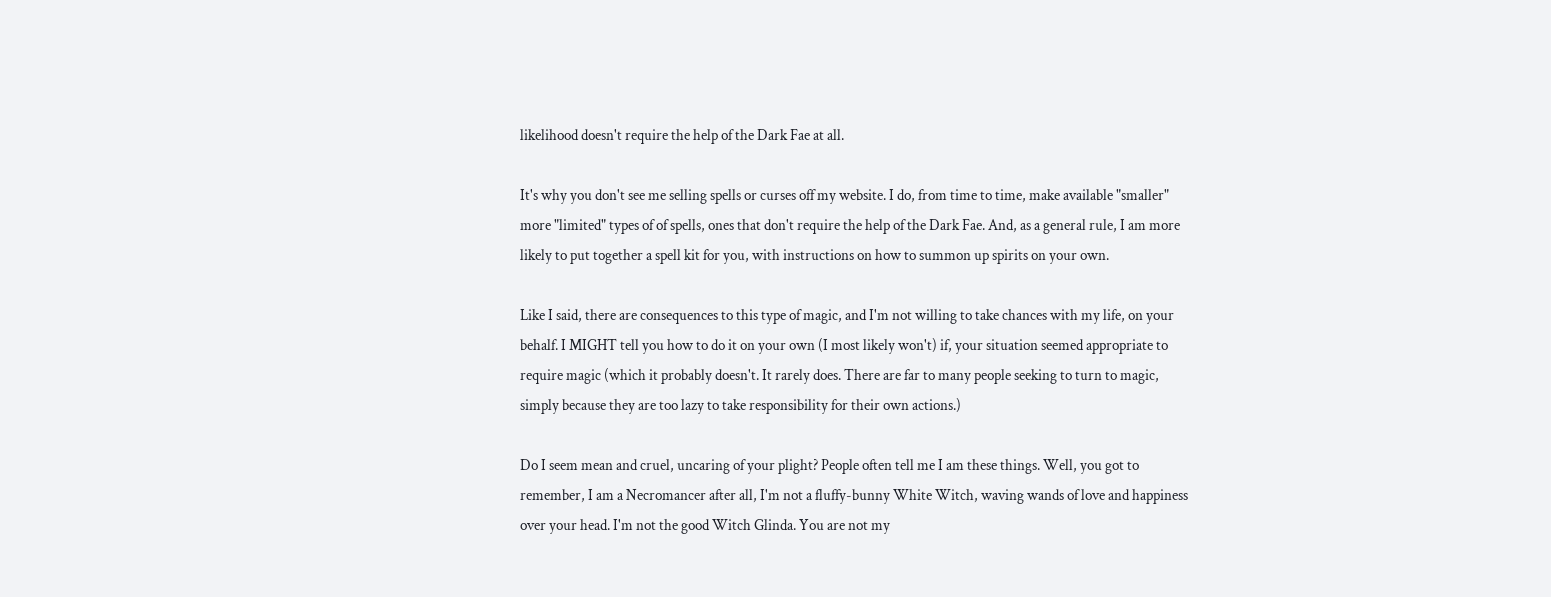likelihood doesn't require the help of the Dark Fae at all.

It's why you don't see me selling spells or curses off my website. I do, from time to time, make available "smaller" more "limited" types of of spells, ones that don't require the help of the Dark Fae. And, as a general rule, I am more likely to put together a spell kit for you, with instructions on how to summon up spirits on your own.

Like I said, there are consequences to this type of magic, and I'm not willing to take chances with my life, on your behalf. I MIGHT tell you how to do it on your own (I most likely won't) if, your situation seemed appropriate to require magic (which it probably doesn't. It rarely does. There are far to many people seeking to turn to magic, simply because they are too lazy to take responsibility for their own actions.)

Do I seem mean and cruel, uncaring of your plight? People often tell me I am these things. Well, you got to remember, I am a Necromancer after all, I'm not a fluffy-bunny White Witch, waving wands of love and happiness over your head. I'm not the good Witch Glinda. You are not my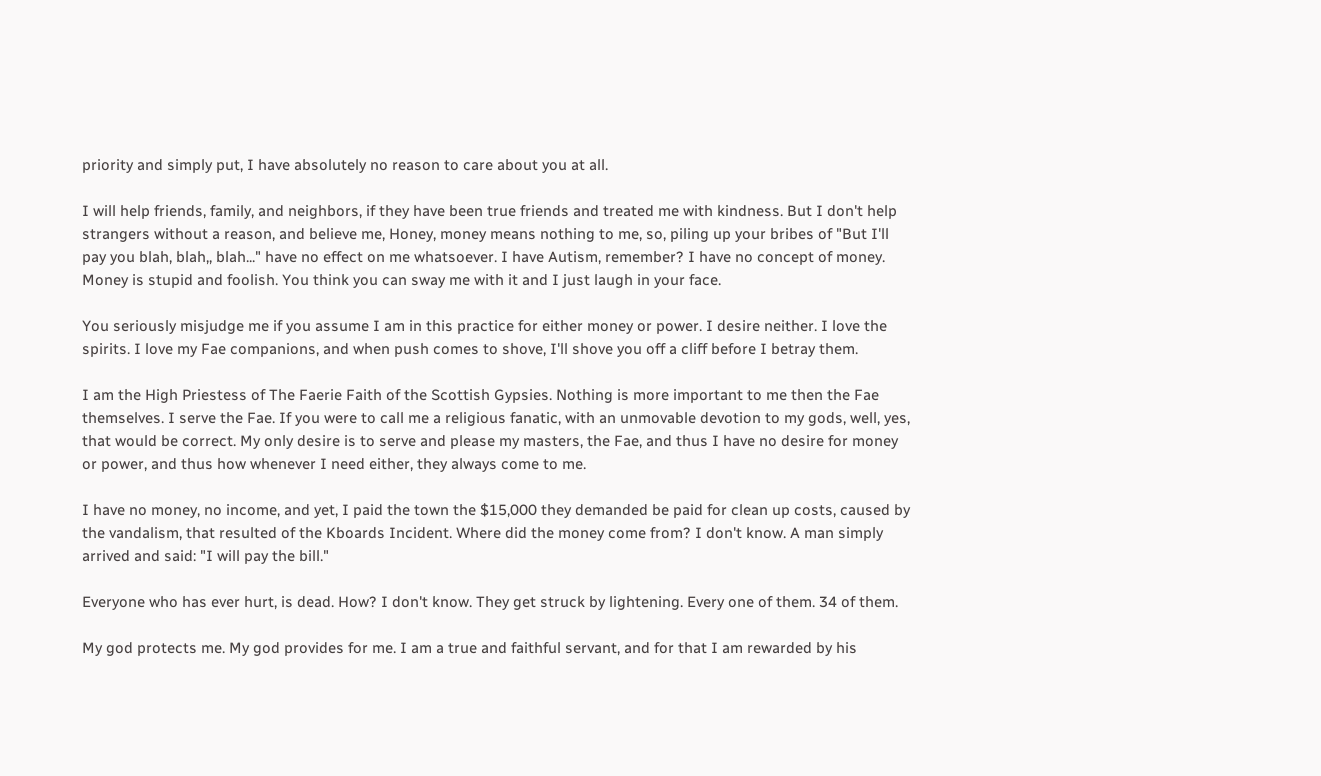priority and simply put, I have absolutely no reason to care about you at all.

I will help friends, family, and neighbors, if they have been true friends and treated me with kindness. But I don't help strangers without a reason, and believe me, Honey, money means nothing to me, so, piling up your bribes of "But I'll pay you blah, blah,, blah..." have no effect on me whatsoever. I have Autism, remember? I have no concept of money. Money is stupid and foolish. You think you can sway me with it and I just laugh in your face.

You seriously misjudge me if you assume I am in this practice for either money or power. I desire neither. I love the spirits. I love my Fae companions, and when push comes to shove, I'll shove you off a cliff before I betray them.

I am the High Priestess of The Faerie Faith of the Scottish Gypsies. Nothing is more important to me then the Fae themselves. I serve the Fae. If you were to call me a religious fanatic, with an unmovable devotion to my gods, well, yes, that would be correct. My only desire is to serve and please my masters, the Fae, and thus I have no desire for money or power, and thus how whenever I need either, they always come to me.

I have no money, no income, and yet, I paid the town the $15,000 they demanded be paid for clean up costs, caused by the vandalism, that resulted of the Kboards Incident. Where did the money come from? I don't know. A man simply arrived and said: "I will pay the bill."

Everyone who has ever hurt, is dead. How? I don't know. They get struck by lightening. Every one of them. 34 of them.

My god protects me. My god provides for me. I am a true and faithful servant, and for that I am rewarded by his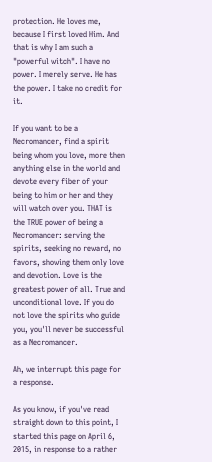protection. He loves me, because I first loved Him. And that is why I am such a "powerful witch". I have no power. I merely serve. He has the power. I take no credit for it.

If you want to be a Necromancer, find a spirit being whom you love, more then anything else in the world and devote every fiber of your being to him or her and they will watch over you. THAT is the TRUE power of being a Necromancer: serving the spirits, seeking no reward, no favors, showing them only love and devotion. Love is the greatest power of all. True and unconditional love. If you do not love the spirits who guide you, you'll never be successful as a Necromancer.

Ah, we interrupt this page for a response.

As you know, if you've read straight down to this point, I started this page on April 6, 2015, in response to a rather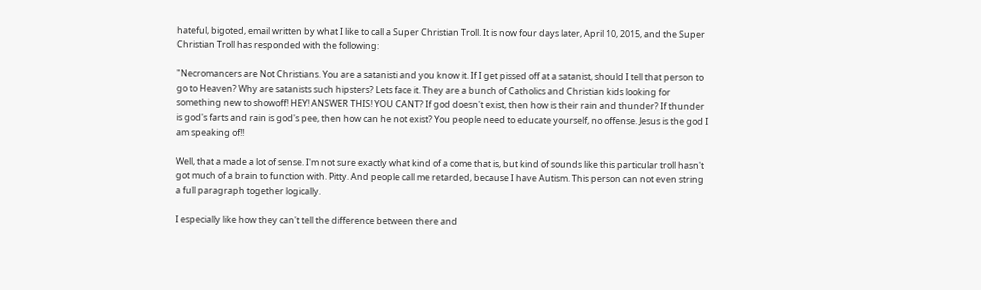hateful, bigoted, email written by what I like to call a Super Christian Troll. It is now four days later, April 10, 2015, and the Super Christian Troll has responded with the following:

"Necromancers are Not Christians. You are a satanisti and you know it. If I get pissed off at a satanist, should I tell that person to go to Heaven? Why are satanists such hipsters? Lets face it. They are a bunch of Catholics and Christian kids looking for something new to showoff! HEY! ANSWER THIS! YOU CANT? If god doesn't exist, then how is their rain and thunder? If thunder is god's farts and rain is god's pee, then how can he not exist? You people need to educate yourself, no offense. Jesus is the god I am speaking of!!

Well, that a made a lot of sense. I'm not sure exactly what kind of a come that is, but kind of sounds like this particular troll hasn't got much of a brain to function with. Pitty. And people call me retarded, because I have Autism. This person can not even string a full paragraph together logically.

I especially like how they can't tell the difference between there and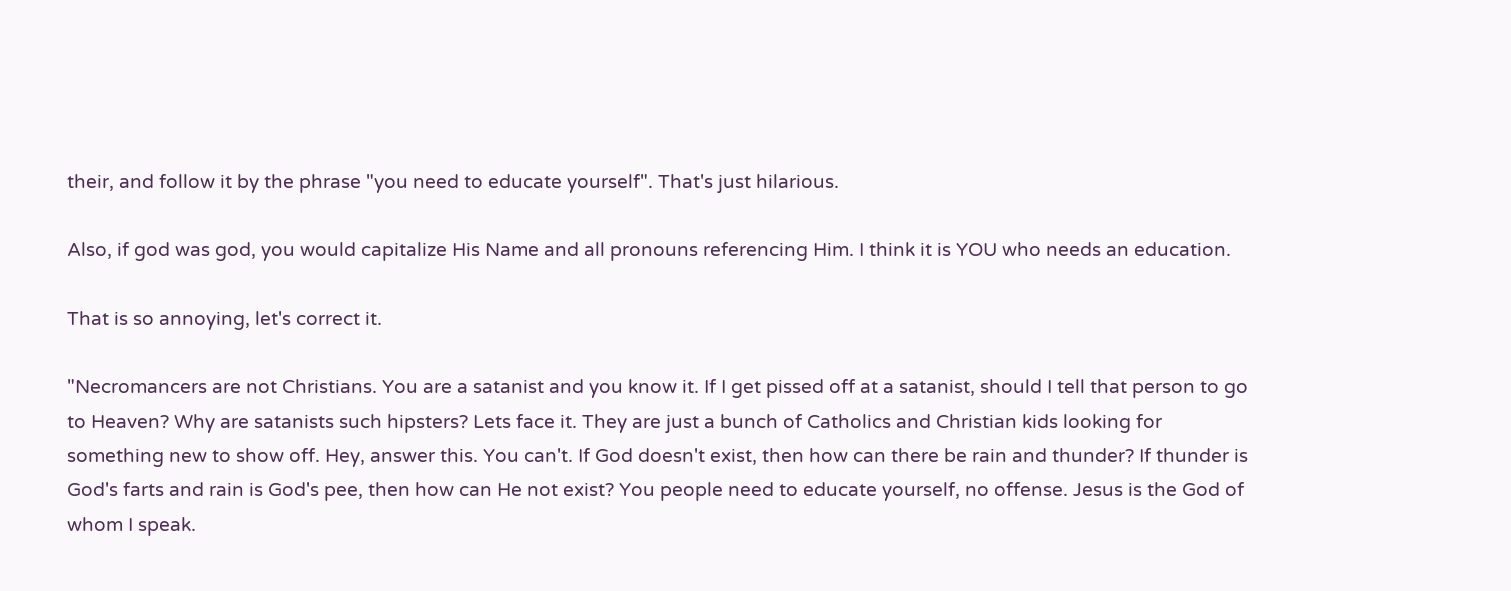their, and follow it by the phrase "you need to educate yourself". That's just hilarious.

Also, if god was god, you would capitalize His Name and all pronouns referencing Him. I think it is YOU who needs an education.

That is so annoying, let's correct it.

"Necromancers are not Christians. You are a satanist and you know it. If I get pissed off at a satanist, should I tell that person to go to Heaven? Why are satanists such hipsters? Lets face it. They are just a bunch of Catholics and Christian kids looking for something new to show off. Hey, answer this. You can't. If God doesn't exist, then how can there be rain and thunder? If thunder is God's farts and rain is God's pee, then how can He not exist? You people need to educate yourself, no offense. Jesus is the God of whom I speak.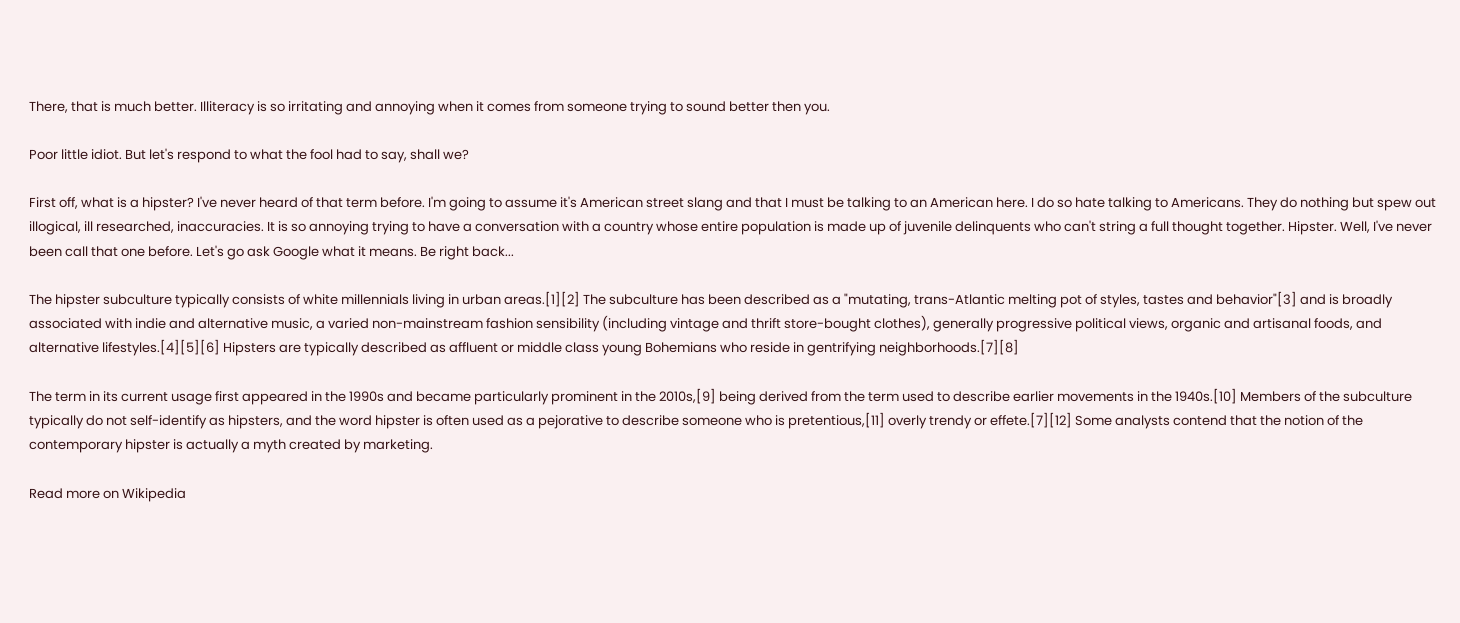There, that is much better. Illiteracy is so irritating and annoying when it comes from someone trying to sound better then you.

Poor little idiot. But let's respond to what the fool had to say, shall we?

First off, what is a hipster? I've never heard of that term before. I'm going to assume it's American street slang and that I must be talking to an American here. I do so hate talking to Americans. They do nothing but spew out illogical, ill researched, inaccuracies. It is so annoying trying to have a conversation with a country whose entire population is made up of juvenile delinquents who can't string a full thought together. Hipster. Well, I've never been call that one before. Let's go ask Google what it means. Be right back...

The hipster subculture typically consists of white millennials living in urban areas.[1][2] The subculture has been described as a "mutating, trans-Atlantic melting pot of styles, tastes and behavior"[3] and is broadly associated with indie and alternative music, a varied non-mainstream fashion sensibility (including vintage and thrift store-bought clothes), generally progressive political views, organic and artisanal foods, and alternative lifestyles.[4][5][6] Hipsters are typically described as affluent or middle class young Bohemians who reside in gentrifying neighborhoods.[7][8]

The term in its current usage first appeared in the 1990s and became particularly prominent in the 2010s,[9] being derived from the term used to describe earlier movements in the 1940s.[10] Members of the subculture typically do not self-identify as hipsters, and the word hipster is often used as a pejorative to describe someone who is pretentious,[11] overly trendy or effete.[7][12] Some analysts contend that the notion of the contemporary hipster is actually a myth created by marketing.

Read more on Wikipedia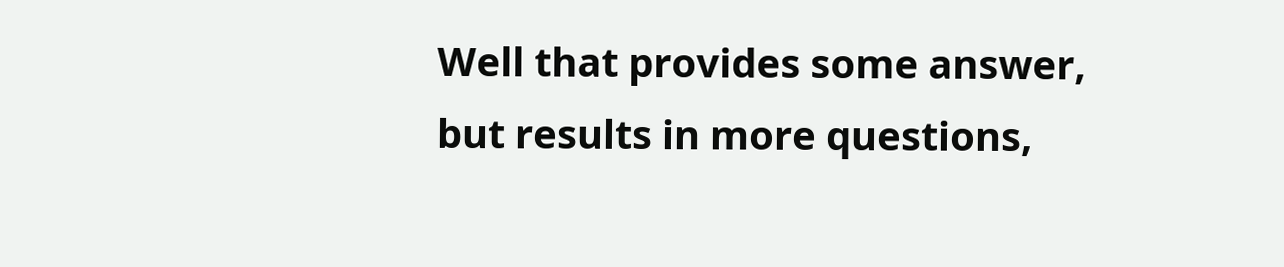Well that provides some answer, but results in more questions,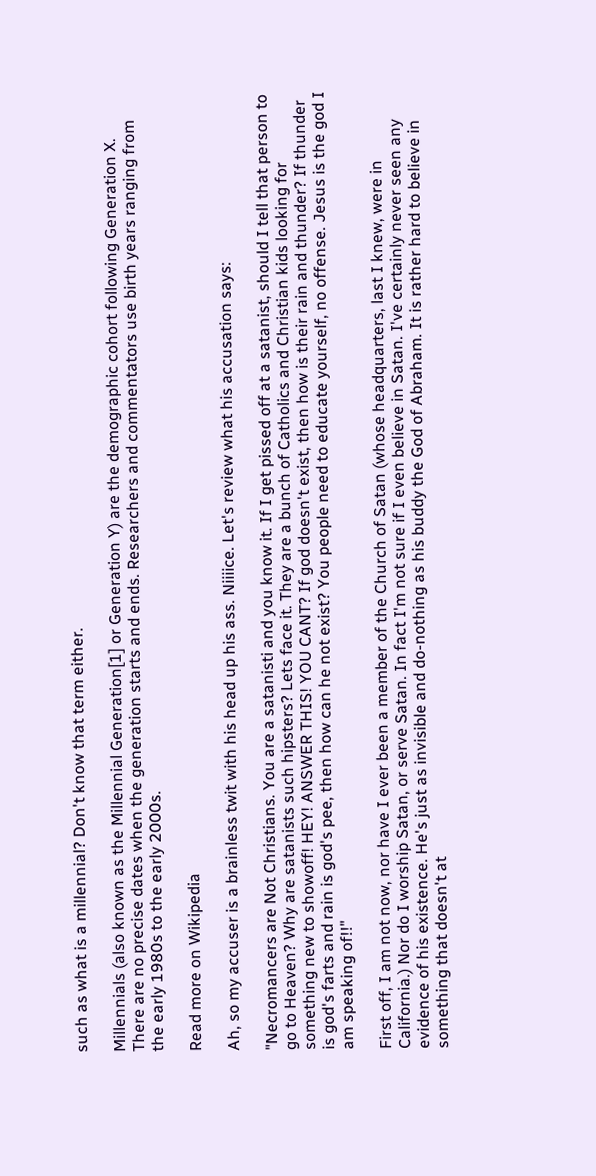such as what is a millennial? Don't know that term either.

Millennials (also known as the Millennial Generation[1] or Generation Y) are the demographic cohort following Generation X. There are no precise dates when the generation starts and ends. Researchers and commentators use birth years ranging from the early 1980s to the early 2000s.

Read more on Wikipedia

Ah, so my accuser is a brainless twit with his head up his ass. Niiiice. Let's review what his accusation says:

"Necromancers are Not Christians. You are a satanisti and you know it. If I get pissed off at a satanist, should I tell that person to go to Heaven? Why are satanists such hipsters? Lets face it. They are a bunch of Catholics and Christian kids looking for something new to showoff! HEY! ANSWER THIS! YOU CANT? If god doesn't exist, then how is their rain and thunder? If thunder is god's farts and rain is god's pee, then how can he not exist? You people need to educate yourself, no offense. Jesus is the god I am speaking of!!"

First off, I am not now, nor have I ever been a member of the Church of Satan (whose headquarters, last I knew, were in California.) Nor do I worship Satan, or serve Satan. In fact I'm not sure if I even believe in Satan. I've certainly never seen any evidence of his existence. He's just as invisible and do-nothing as his buddy the God of Abraham. It is rather hard to believe in something that doesn't at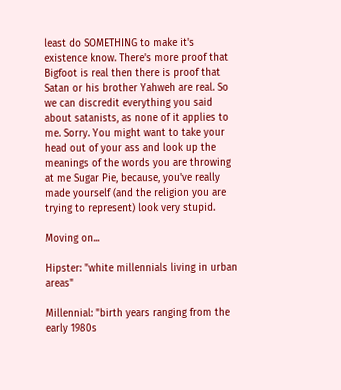least do SOMETHING to make it's existence know. There's more proof that Bigfoot is real then there is proof that Satan or his brother Yahweh are real. So we can discredit everything you said about satanists, as none of it applies to me. Sorry. You might want to take your head out of your ass and look up the meanings of the words you are throwing at me Sugar Pie, because, you've really made yourself (and the religion you are trying to represent) look very stupid.

Moving on...

Hipster: "white millennials living in urban areas"

Millennial: "birth years ranging from the early 1980s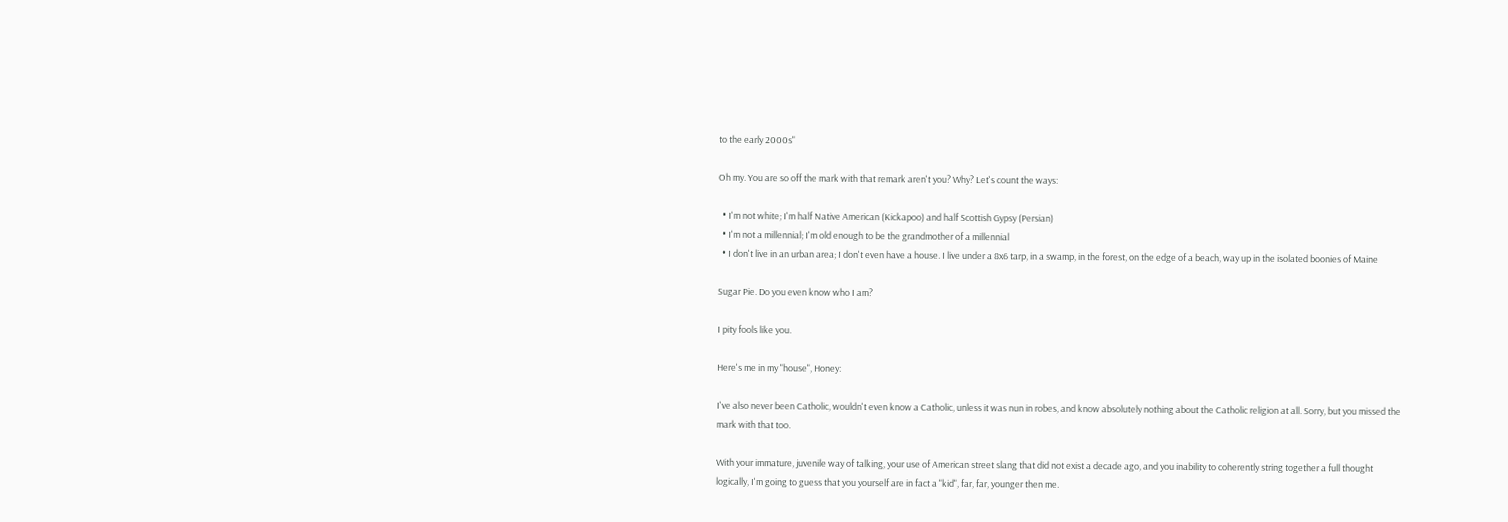to the early 2000s"

Oh my. You are so off the mark with that remark aren't you? Why? Let's count the ways:

  • I'm not white; I'm half Native American (Kickapoo) and half Scottish Gypsy (Persian)
  • I'm not a millennial; I'm old enough to be the grandmother of a millennial
  • I don't live in an urban area; I don't even have a house. I live under a 8x6 tarp, in a swamp, in the forest, on the edge of a beach, way up in the isolated boonies of Maine

Sugar Pie. Do you even know who I am?

I pity fools like you.

Here's me in my "house", Honey:

I've also never been Catholic, wouldn't even know a Catholic, unless it was nun in robes, and know absolutely nothing about the Catholic religion at all. Sorry, but you missed the mark with that too.

With your immature, juvenile way of talking, your use of American street slang that did not exist a decade ago, and you inability to coherently string together a full thought logically, I'm going to guess that you yourself are in fact a "kid", far, far, younger then me.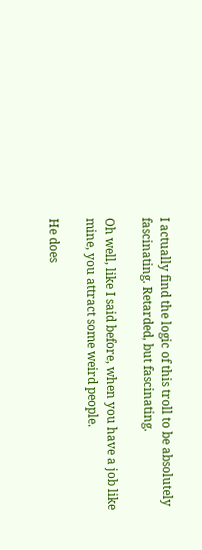I actually find the logic of this troll to be absolutely fascinating. Retarded, but fascinating.

Oh well, like I said before, when you have a job like mine, you attract some weird people.

He does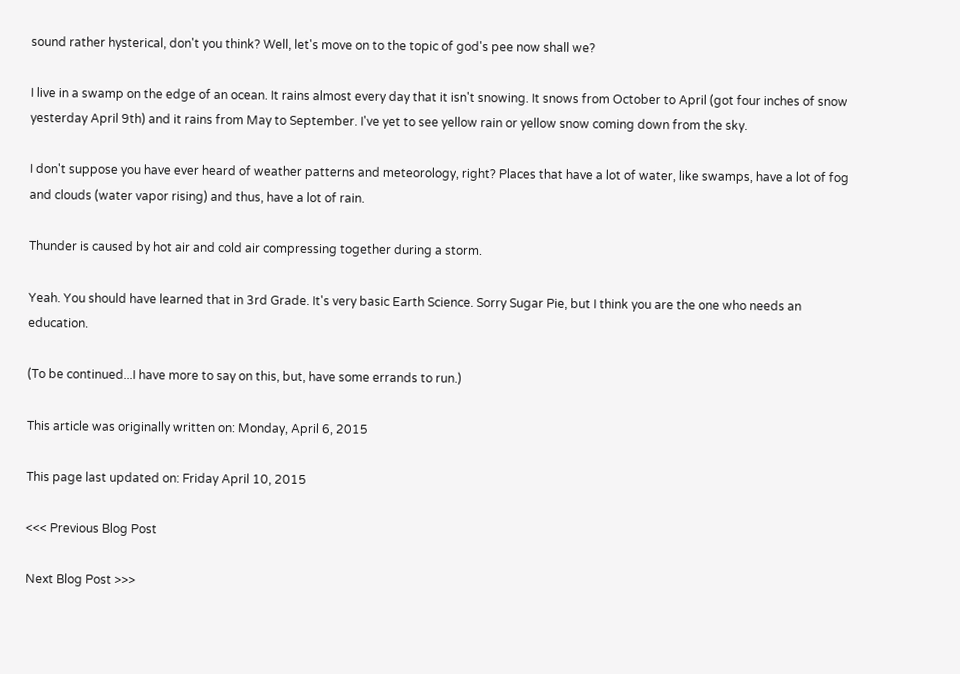sound rather hysterical, don't you think? Well, let's move on to the topic of god's pee now shall we?

I live in a swamp on the edge of an ocean. It rains almost every day that it isn't snowing. It snows from October to April (got four inches of snow yesterday April 9th) and it rains from May to September. I've yet to see yellow rain or yellow snow coming down from the sky.

I don't suppose you have ever heard of weather patterns and meteorology, right? Places that have a lot of water, like swamps, have a lot of fog and clouds (water vapor rising) and thus, have a lot of rain.

Thunder is caused by hot air and cold air compressing together during a storm.

Yeah. You should have learned that in 3rd Grade. It's very basic Earth Science. Sorry Sugar Pie, but I think you are the one who needs an education.

(To be continued...I have more to say on this, but, have some errands to run.)

This article was originally written on: Monday, April 6, 2015

This page last updated on: Friday April 10, 2015

<<< Previous Blog Post

Next Blog Post >>>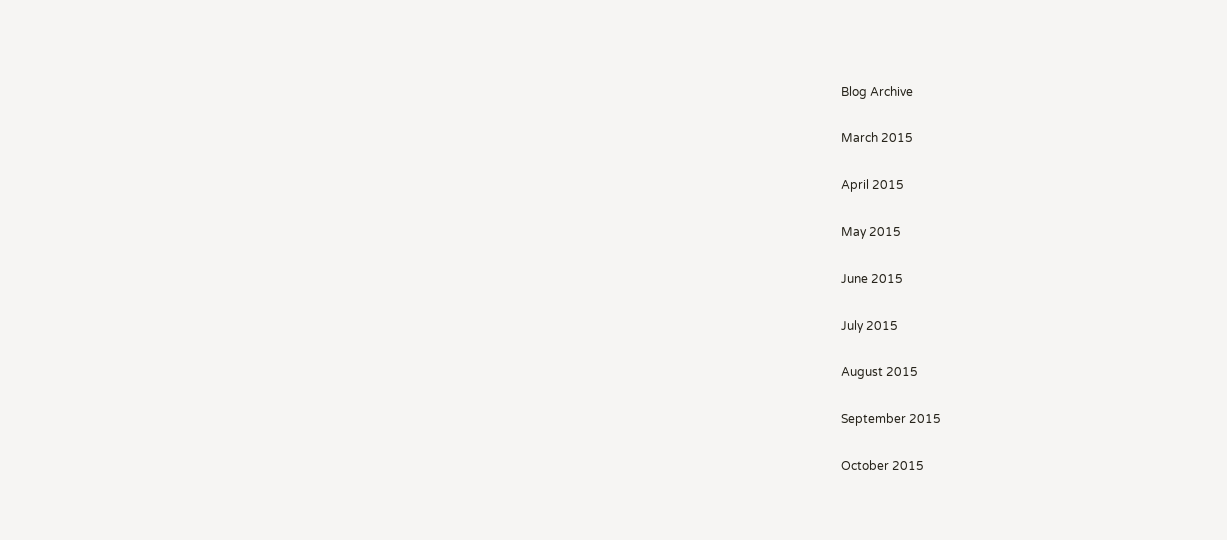Blog Archive

March 2015

April 2015

May 2015

June 2015

July 2015

August 2015

September 2015

October 2015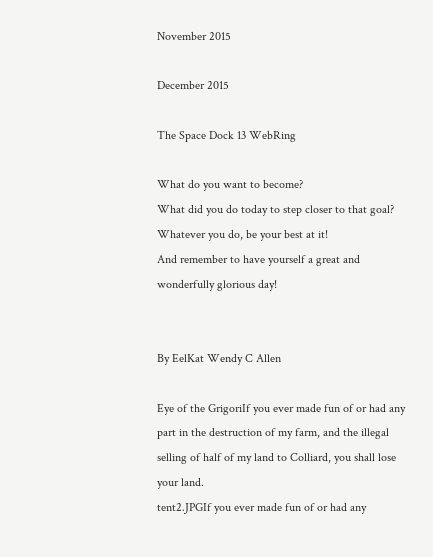November 2015

December 2015

The Space Dock 13 WebRing

What do you want to become?
What did you do today to step closer to that goal?
Whatever you do, be your best at it!
And remember to have yourself a great and wonderfully glorious day!


By EelKat Wendy C Allen

Eye of the GrigoriIf you ever made fun of or had any part in the destruction of my farm, and the illegal selling of half of my land to Colliard, you shall lose your land.
tent2.JPGIf you ever made fun of or had any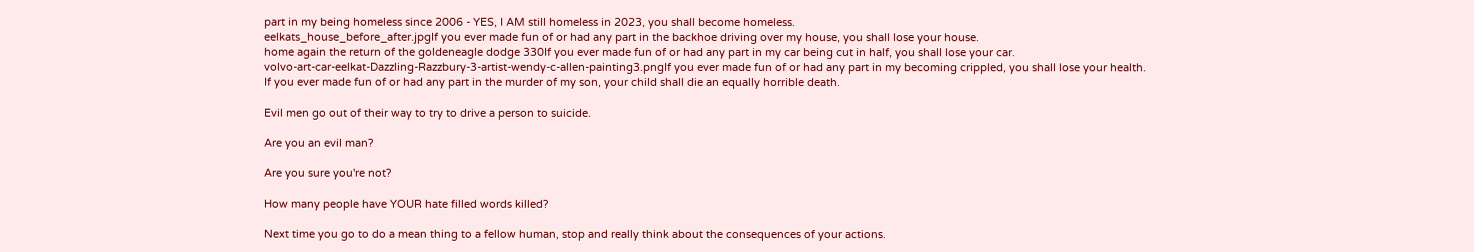part in my being homeless since 2006 - YES, I AM still homeless in 2023, you shall become homeless.
eelkats_house_before_after.jpgIf you ever made fun of or had any part in the backhoe driving over my house, you shall lose your house.
home again the return of the goldeneagle dodge 330If you ever made fun of or had any part in my car being cut in half, you shall lose your car.
volvo-art-car-eelkat-Dazzling-Razzbury-3-artist-wendy-c-allen-painting3.pngIf you ever made fun of or had any part in my becoming crippled, you shall lose your health.
If you ever made fun of or had any part in the murder of my son, your child shall die an equally horrible death.

Evil men go out of their way to try to drive a person to suicide.

Are you an evil man?

Are you sure you're not?

How many people have YOUR hate filled words killed?

Next time you go to do a mean thing to a fellow human, stop and really think about the consequences of your actions.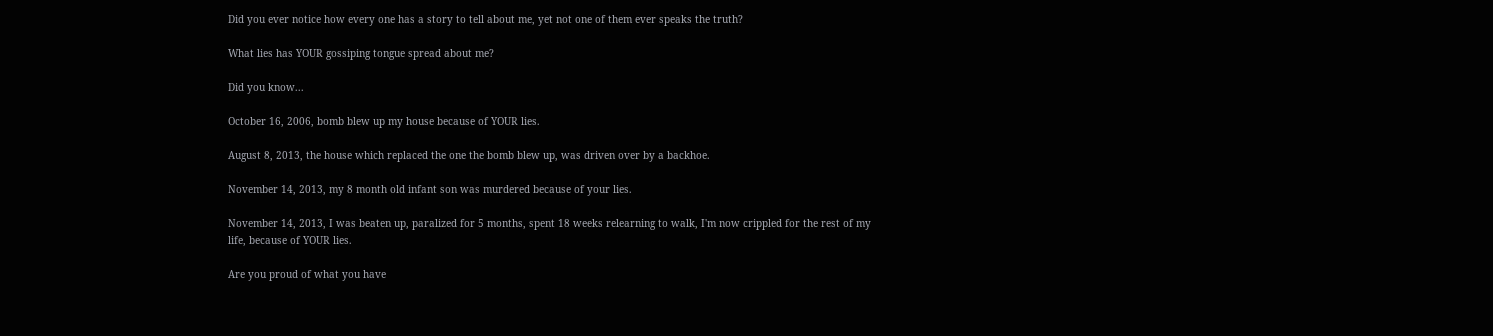Did you ever notice how every one has a story to tell about me, yet not one of them ever speaks the truth?

What lies has YOUR gossiping tongue spread about me?

Did you know...

October 16, 2006, bomb blew up my house because of YOUR lies.

August 8, 2013, the house which replaced the one the bomb blew up, was driven over by a backhoe.

November 14, 2013, my 8 month old infant son was murdered because of your lies.

November 14, 2013, I was beaten up, paralized for 5 months, spent 18 weeks relearning to walk, I'm now crippled for the rest of my life, because of YOUR lies.

Are you proud of what you have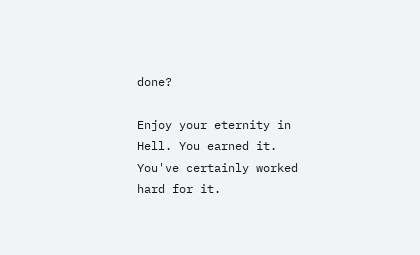done?

Enjoy your eternity in Hell. You earned it. You've certainly worked hard for it.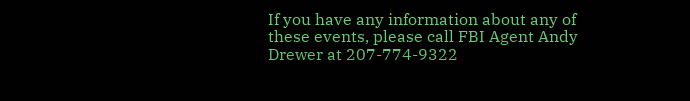If you have any information about any of these events, please call FBI Agent Andy Drewer at 207-774-9322